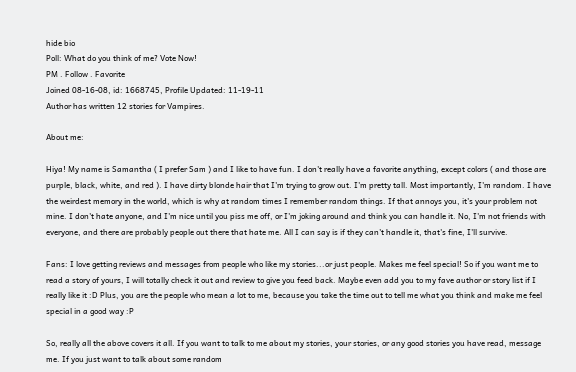hide bio
Poll: What do you think of me? Vote Now!
PM . Follow . Favorite
Joined 08-16-08, id: 1668745, Profile Updated: 11-19-11
Author has written 12 stories for Vampires.

About me:

Hiya! My name is Samantha ( I prefer Sam ) and I like to have fun. I don't really have a favorite anything, except colors ( and those are purple, black, white, and red ). I have dirty blonde hair that I'm trying to grow out. I'm pretty tall. Most importantly, I'm random. I have the weirdest memory in the world, which is why at random times I remember random things. If that annoys you, it's your problem not mine. I don't hate anyone, and I'm nice until you piss me off, or I'm joking around and think you can handle it. No, I'm not friends with everyone, and there are probably people out there that hate me. All I can say is if they can't handle it, that's fine, I'll survive.

Fans: I love getting reviews and messages from people who like my stories...or just people. Makes me feel special! So if you want me to read a story of yours, I will totally check it out and review to give you feed back. Maybe even add you to my fave author or story list if I really like it :D Plus, you are the people who mean a lot to me, because you take the time out to tell me what you think and make me feel special in a good way :P

So, really all the above covers it all. If you want to talk to me about my stories, your stories, or any good stories you have read, message me. If you just want to talk about some random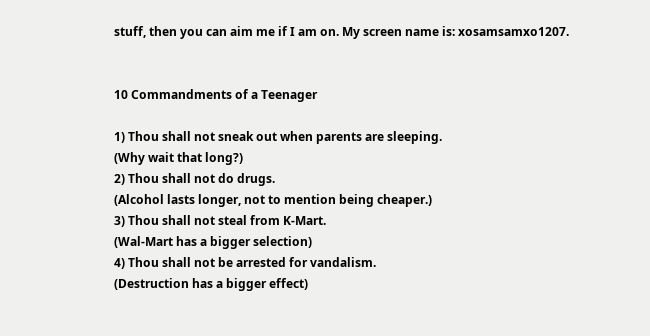stuff, then you can aim me if I am on. My screen name is: xosamsamxo1207.


10 Commandments of a Teenager

1) Thou shall not sneak out when parents are sleeping.
(Why wait that long?)
2) Thou shall not do drugs.
(Alcohol lasts longer, not to mention being cheaper.)
3) Thou shall not steal from K-Mart.
(Wal-Mart has a bigger selection)
4) Thou shall not be arrested for vandalism.
(Destruction has a bigger effect)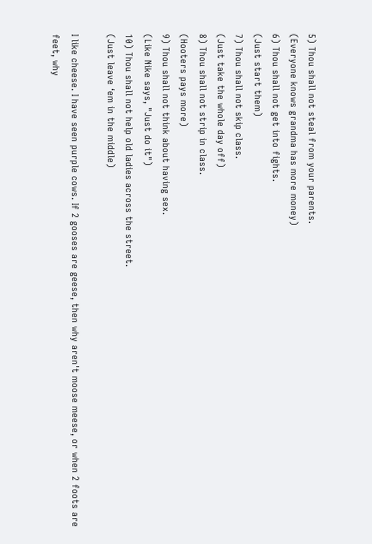5) Thou shall not steal from your parents.
(Everyone knows grandma has more money)
6) Thou shall not get into fights.
(Just start them)
7) Thou shall not skip class.
(Just take the whole day off)
8) Thou shall not strip in class.
(Hooters pays more)
9) Thou shall not think about having sex.
(Like Nike says, "Just do it")
10) Thou shall not help old ladies across the street.
(Just leave ‘em in the middle)

I like cheese. I have seen purple cows. If 2 gooses are geese, then why aren't moose meese, or when 2 foots are feet, why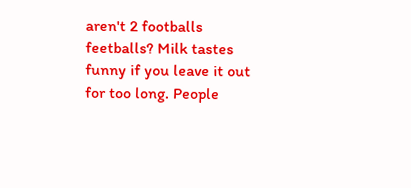aren't 2 footballs feetballs? Milk tastes funny if you leave it out for too long. People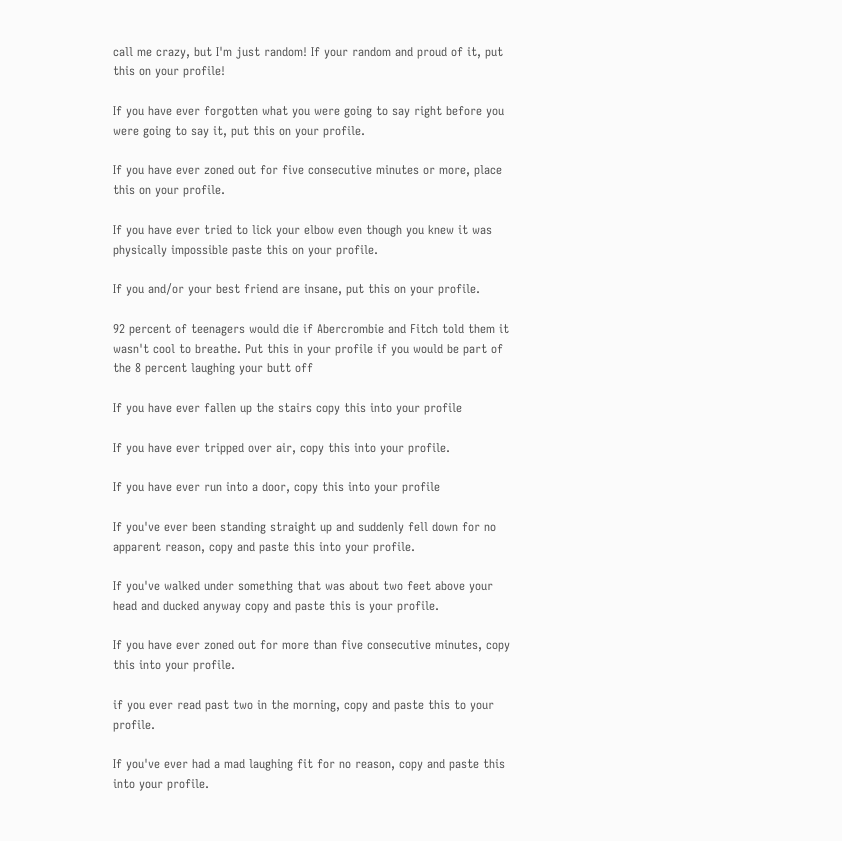call me crazy, but I'm just random! If your random and proud of it, put this on your profile!

If you have ever forgotten what you were going to say right before you were going to say it, put this on your profile.

If you have ever zoned out for five consecutive minutes or more, place this on your profile.

If you have ever tried to lick your elbow even though you knew it was physically impossible paste this on your profile.

If you and/or your best friend are insane, put this on your profile.

92 percent of teenagers would die if Abercrombie and Fitch told them it wasn't cool to breathe. Put this in your profile if you would be part of the 8 percent laughing your butt off

If you have ever fallen up the stairs copy this into your profile

If you have ever tripped over air, copy this into your profile.

If you have ever run into a door, copy this into your profile

If you've ever been standing straight up and suddenly fell down for no apparent reason, copy and paste this into your profile.

If you've walked under something that was about two feet above your head and ducked anyway copy and paste this is your profile.

If you have ever zoned out for more than five consecutive minutes, copy this into your profile.

if you ever read past two in the morning, copy and paste this to your profile.

If you've ever had a mad laughing fit for no reason, copy and paste this into your profile.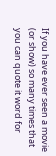If you have ever seen a movie (or show) so many times that you can quote it word for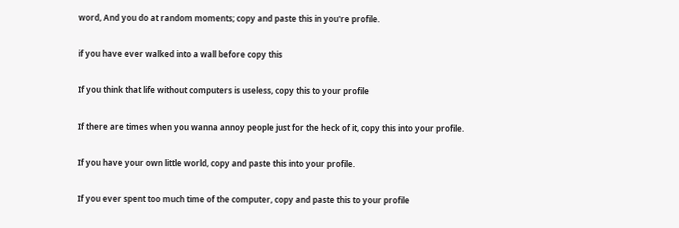word, And you do at random moments; copy and paste this in you're profile.

if you have ever walked into a wall before copy this

If you think that life without computers is useless, copy this to your profile

If there are times when you wanna annoy people just for the heck of it, copy this into your profile.

If you have your own little world, copy and paste this into your profile.

If you ever spent too much time of the computer, copy and paste this to your profile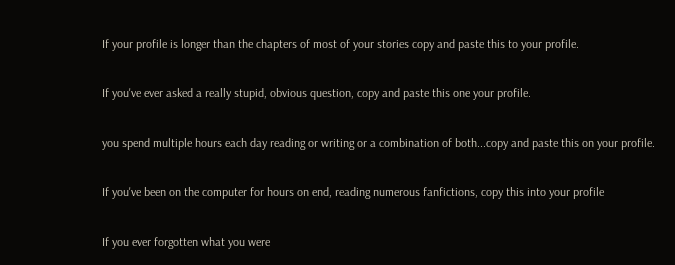If your profile is longer than the chapters of most of your stories copy and paste this to your profile.

If you've ever asked a really stupid, obvious question, copy and paste this one your profile.

you spend multiple hours each day reading or writing or a combination of both...copy and paste this on your profile.

If you've been on the computer for hours on end, reading numerous fanfictions, copy this into your profile

If you ever forgotten what you were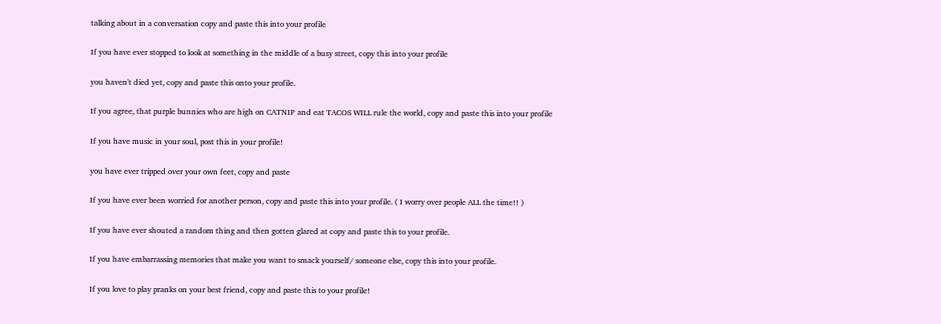talking about in a conversation copy and paste this into your profile

If you have ever stopped to look at something in the middle of a busy street, copy this into your profile

you haven't died yet, copy and paste this onto your profile.

If you agree, that purple bunnies who are high on CATNIP and eat TACOS WILL rule the world, copy and paste this into your profile

If you have music in your soul, post this in your profile!

you have ever tripped over your own feet, copy and paste

If you have ever been worried for another person, copy and paste this into your profile. ( I worry over people ALL the time!! )

If you have ever shouted a random thing and then gotten glared at copy and paste this to your profile.

If you have embarrassing memories that make you want to smack yourself/ someone else, copy this into your profile.

If you love to play pranks on your best friend, copy and paste this to your profile!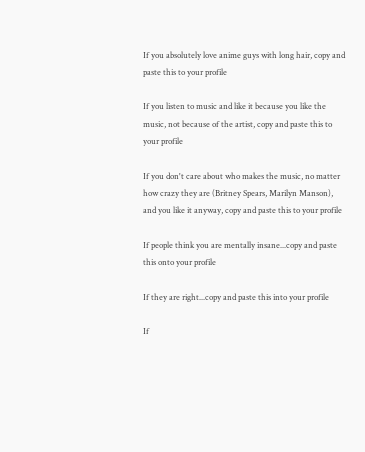If you absolutely love anime guys with long hair, copy and paste this to your profile

If you listen to music and like it because you like the music, not because of the artist, copy and paste this to your profile

If you don't care about who makes the music, no matter how crazy they are (Britney Spears, Marilyn Manson), and you like it anyway, copy and paste this to your profile

If people think you are mentally insane...copy and paste this onto your profile

If they are right...copy and paste this into your profile

If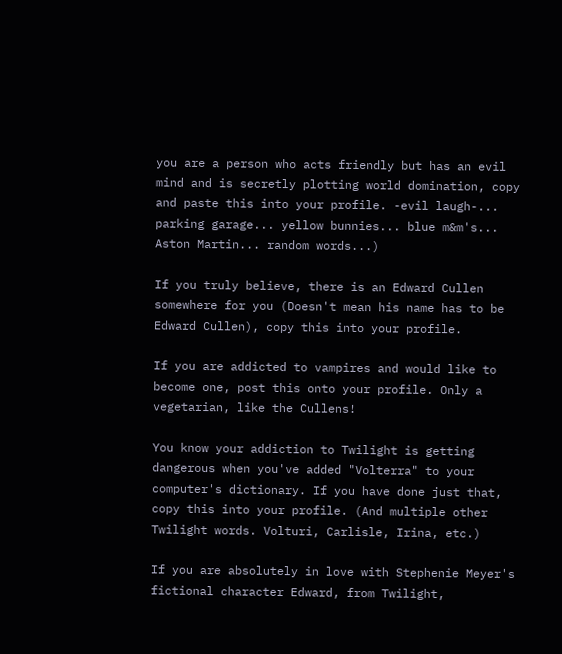you are a person who acts friendly but has an evil mind and is secretly plotting world domination, copy and paste this into your profile. -evil laugh-... parking garage... yellow bunnies... blue m&m's... Aston Martin... random words...)

If you truly believe, there is an Edward Cullen somewhere for you (Doesn't mean his name has to be Edward Cullen), copy this into your profile.

If you are addicted to vampires and would like to become one, post this onto your profile. Only a vegetarian, like the Cullens!

You know your addiction to Twilight is getting dangerous when you've added "Volterra" to your computer's dictionary. If you have done just that, copy this into your profile. (And multiple other Twilight words. Volturi, Carlisle, Irina, etc.)

If you are absolutely in love with Stephenie Meyer's fictional character Edward, from Twilight,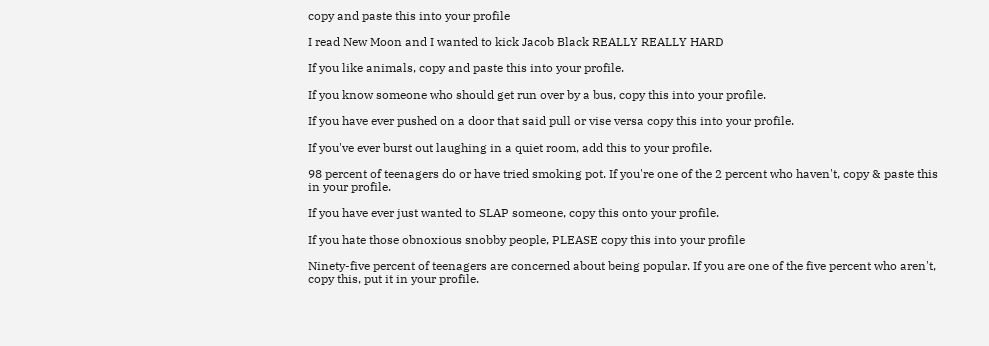copy and paste this into your profile

I read New Moon and I wanted to kick Jacob Black REALLY REALLY HARD

If you like animals, copy and paste this into your profile.

If you know someone who should get run over by a bus, copy this into your profile.

If you have ever pushed on a door that said pull or vise versa copy this into your profile.

If you've ever burst out laughing in a quiet room, add this to your profile.

98 percent of teenagers do or have tried smoking pot. If you're one of the 2 percent who haven't, copy & paste this in your profile.

If you have ever just wanted to SLAP someone, copy this onto your profile.

If you hate those obnoxious snobby people, PLEASE copy this into your profile

Ninety-five percent of teenagers are concerned about being popular. If you are one of the five percent who aren't, copy this, put it in your profile.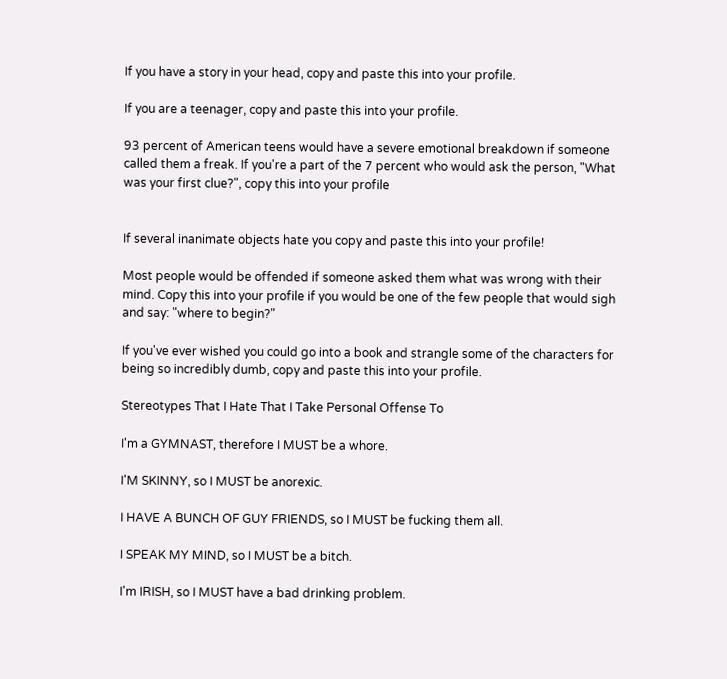If you have a story in your head, copy and paste this into your profile.

If you are a teenager, copy and paste this into your profile.

93 percent of American teens would have a severe emotional breakdown if someone called them a freak. If you're a part of the 7 percent who would ask the person, "What was your first clue?", copy this into your profile


If several inanimate objects hate you copy and paste this into your profile!

Most people would be offended if someone asked them what was wrong with their mind. Copy this into your profile if you would be one of the few people that would sigh and say: "where to begin?"

If you've ever wished you could go into a book and strangle some of the characters for being so incredibly dumb, copy and paste this into your profile.

Stereotypes That I Hate That I Take Personal Offense To

I'm a GYMNAST, therefore I MUST be a whore.

I'M SKINNY, so I MUST be anorexic.

I HAVE A BUNCH OF GUY FRIENDS, so I MUST be fucking them all.

I SPEAK MY MIND, so I MUST be a bitch.

I'm IRISH, so I MUST have a bad drinking problem.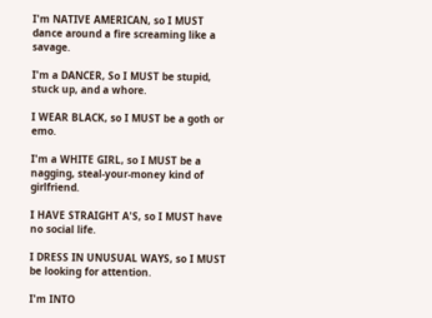I'm NATIVE AMERICAN, so I MUST dance around a fire screaming like a savage.

I'm a DANCER, So I MUST be stupid, stuck up, and a whore.

I WEAR BLACK, so I MUST be a goth or emo.

I'm a WHITE GIRL, so I MUST be a nagging, steal-your-money kind of girlfriend.

I HAVE STRAIGHT A'S, so I MUST have no social life.

I DRESS IN UNUSUAL WAYS, so I MUST be looking for attention.

I'm INTO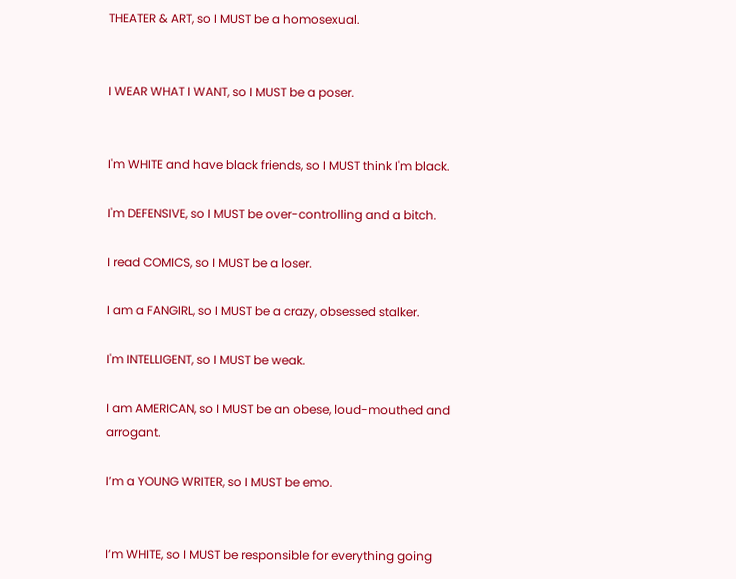THEATER & ART, so I MUST be a homosexual.


I WEAR WHAT I WANT, so I MUST be a poser.


I'm WHITE and have black friends, so I MUST think I'm black.

I'm DEFENSIVE, so I MUST be over-controlling and a bitch.

I read COMICS, so I MUST be a loser.

I am a FANGIRL, so I MUST be a crazy, obsessed stalker.

I'm INTELLIGENT, so I MUST be weak.

I am AMERICAN, so I MUST be an obese, loud-mouthed and arrogant.

I’m a YOUNG WRITER, so I MUST be emo.


I’m WHITE, so I MUST be responsible for everything going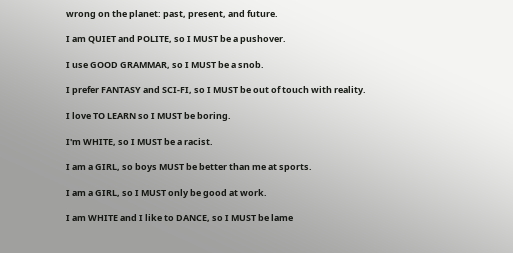wrong on the planet: past, present, and future.

I am QUIET and POLITE, so I MUST be a pushover.

I use GOOD GRAMMAR, so I MUST be a snob.

I prefer FANTASY and SCI-FI, so I MUST be out of touch with reality.

I love TO LEARN so I MUST be boring.

I'm WHITE, so I MUST be a racist.

I am a GIRL, so boys MUST be better than me at sports.

I am a GIRL, so I MUST only be good at work.

I am WHITE and I like to DANCE, so I MUST be lame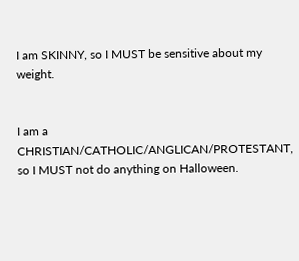I am SKINNY, so I MUST be sensitive about my weight.


I am a CHRISTIAN/CATHOLIC/ANGLICAN/PROTESTANT, so I MUST not do anything on Halloween.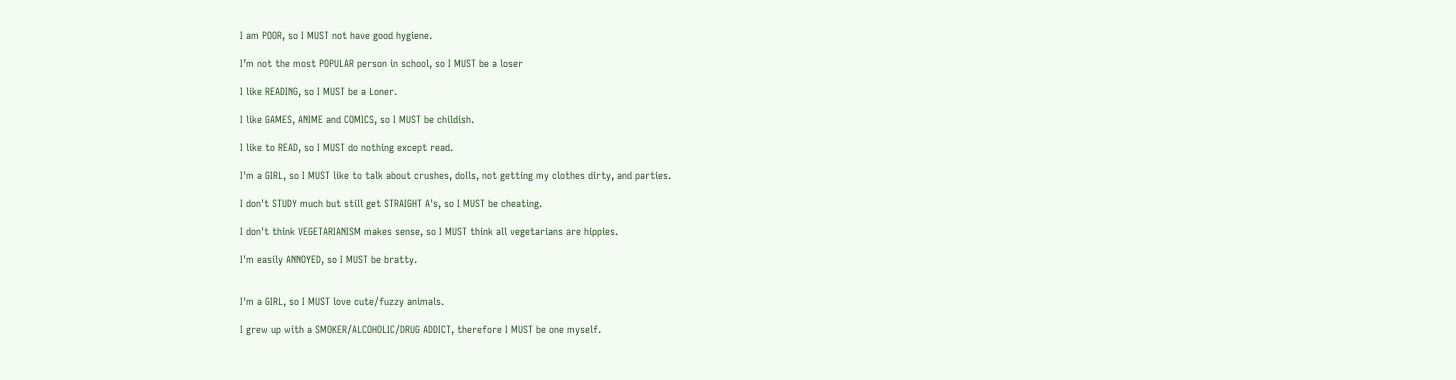I am POOR, so I MUST not have good hygiene.

I’m not the most POPULAR person in school, so I MUST be a loser

I like READING, so I MUST be a Loner.

I like GAMES, ANIME and COMICS, so I MUST be childish.

I like to READ, so I MUST do nothing except read.

I'm a GIRL, so I MUST like to talk about crushes, dolls, not getting my clothes dirty, and parties.

I don't STUDY much but still get STRAIGHT A's, so I MUST be cheating.

I don't think VEGETARIANISM makes sense, so I MUST think all vegetarians are hippies.

I'm easily ANNOYED, so I MUST be bratty.


I'm a GIRL, so I MUST love cute/fuzzy animals.

I grew up with a SMOKER/ALCOHOLIC/DRUG ADDICT, therefore I MUST be one myself.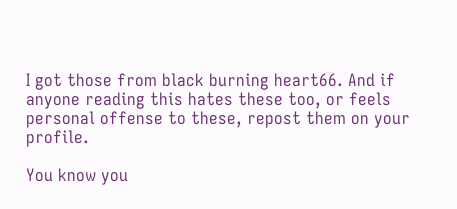I got those from black burning heart66. And if anyone reading this hates these too, or feels personal offense to these, repost them on your profile.

You know you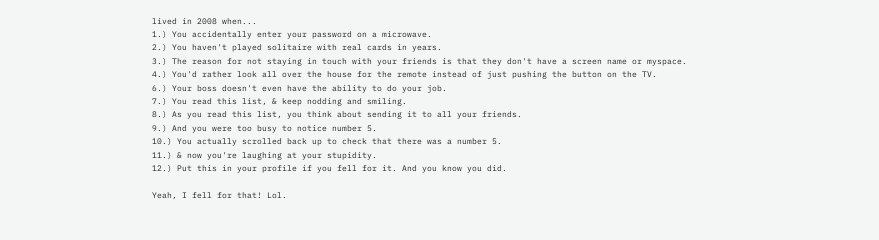lived in 2008 when...
1.) You accidentally enter your password on a microwave.
2.) You haven't played solitaire with real cards in years.
3.) The reason for not staying in touch with your friends is that they don't have a screen name or myspace.
4.) You'd rather look all over the house for the remote instead of just pushing the button on the TV.
6.) Your boss doesn't even have the ability to do your job.
7.) You read this list, & keep nodding and smiling.
8.) As you read this list, you think about sending it to all your friends.
9.) And you were too busy to notice number 5.
10.) You actually scrolled back up to check that there was a number 5.
11.) & now you're laughing at your stupidity.
12.) Put this in your profile if you fell for it. And you know you did.

Yeah, I fell for that! Lol.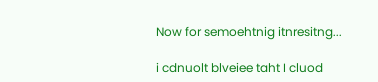Now for semoehtnig itnresitng...

i cdnuolt blveiee taht I cluod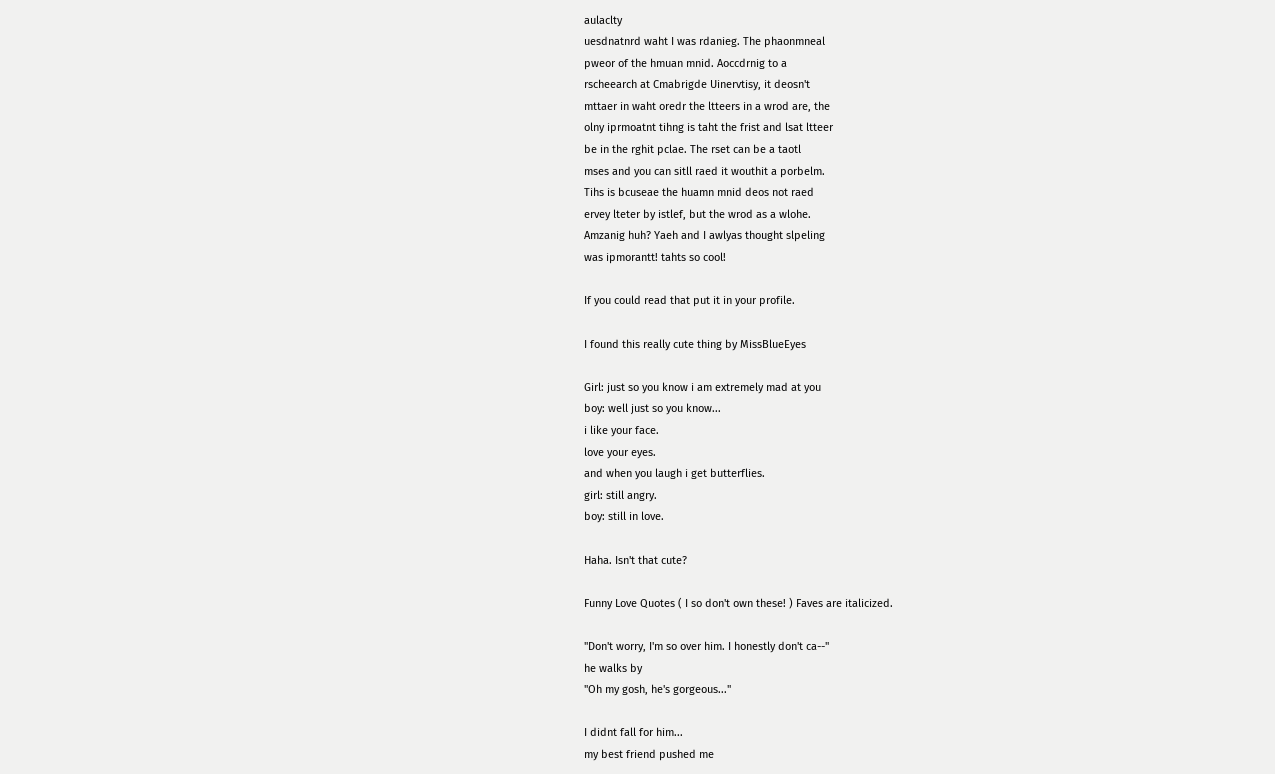aulaclty
uesdnatnrd waht I was rdanieg. The phaonmneal
pweor of the hmuan mnid. Aoccdrnig to a
rscheearch at Cmabrigde Uinervtisy, it deosn't
mttaer in waht oredr the ltteers in a wrod are, the
olny iprmoatnt tihng is taht the frist and lsat ltteer
be in the rghit pclae. The rset can be a taotl
mses and you can sitll raed it wouthit a porbelm.
Tihs is bcuseae the huamn mnid deos not raed
ervey lteter by istlef, but the wrod as a wlohe.
Amzanig huh? Yaeh and I awlyas thought slpeling
was ipmorantt! tahts so cool!

If you could read that put it in your profile.

I found this really cute thing by MissBlueEyes

Girl: just so you know i am extremely mad at you
boy: well just so you know...
i like your face.
love your eyes.
and when you laugh i get butterflies.
girl: still angry.
boy: still in love.

Haha. Isn't that cute?

Funny Love Quotes ( I so don't own these! ) Faves are italicized.

"Don't worry, I'm so over him. I honestly don't ca--"
he walks by
"Oh my gosh, he's gorgeous..."

I didnt fall for him...
my best friend pushed me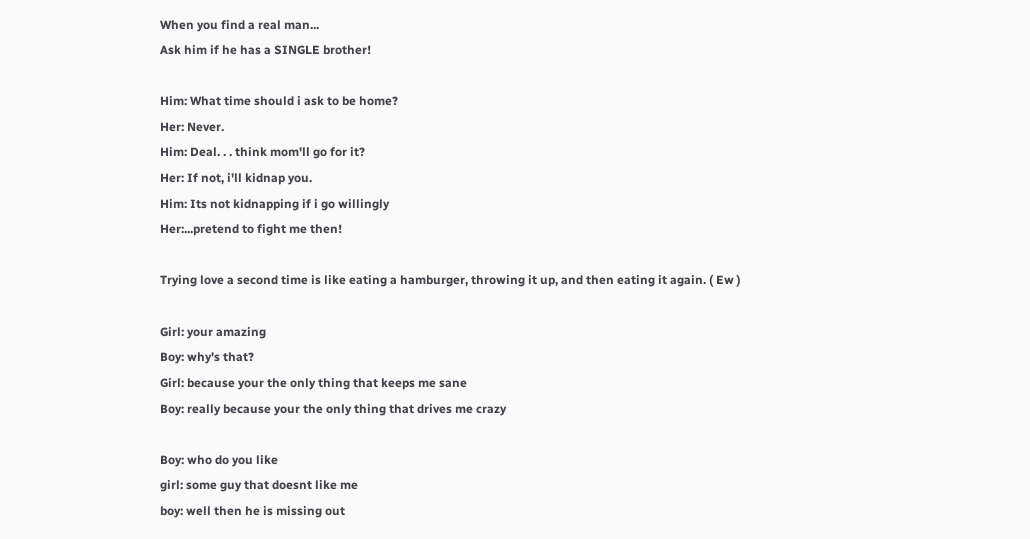When you find a real man...
Ask him if he has a SINGLE brother!

Him: What time should i ask to be home?
Her: Never.
Him: Deal. . . think mom'll go for it?
Her: If not, i'll kidnap you.
Him: Its not kidnapping if i go willingly
Her:...pretend to fight me then!

Trying love a second time is like eating a hamburger, throwing it up, and then eating it again. ( Ew )

Girl: your amazing
Boy: why's that?
Girl: because your the only thing that keeps me sane
Boy: really because your the only thing that drives me crazy

Boy: who do you like
girl: some guy that doesnt like me
boy: well then he is missing out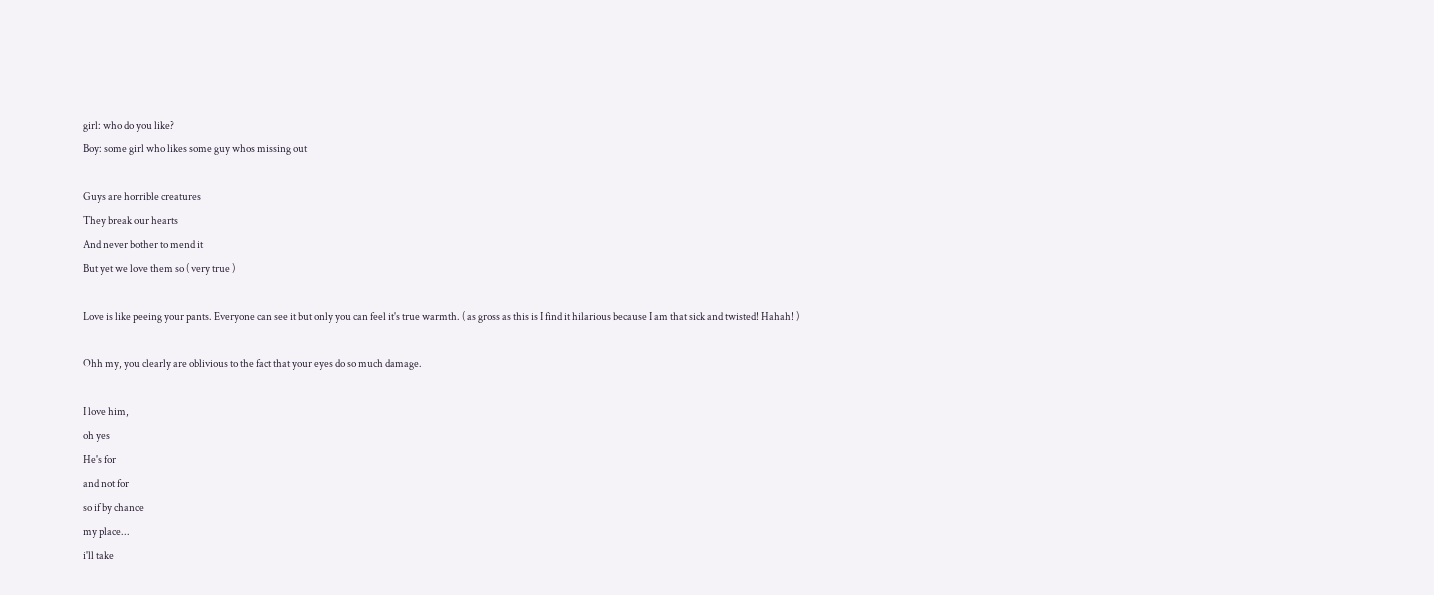girl: who do you like?
Boy: some girl who likes some guy whos missing out

Guys are horrible creatures
They break our hearts
And never bother to mend it
But yet we love them so ( very true )

Love is like peeing your pants. Everyone can see it but only you can feel it's true warmth. ( as gross as this is I find it hilarious because I am that sick and twisted! Hahah! )

Ohh my, you clearly are oblivious to the fact that your eyes do so much damage.

I love him,
oh yes
He's for
and not for
so if by chance
my place...
i'll take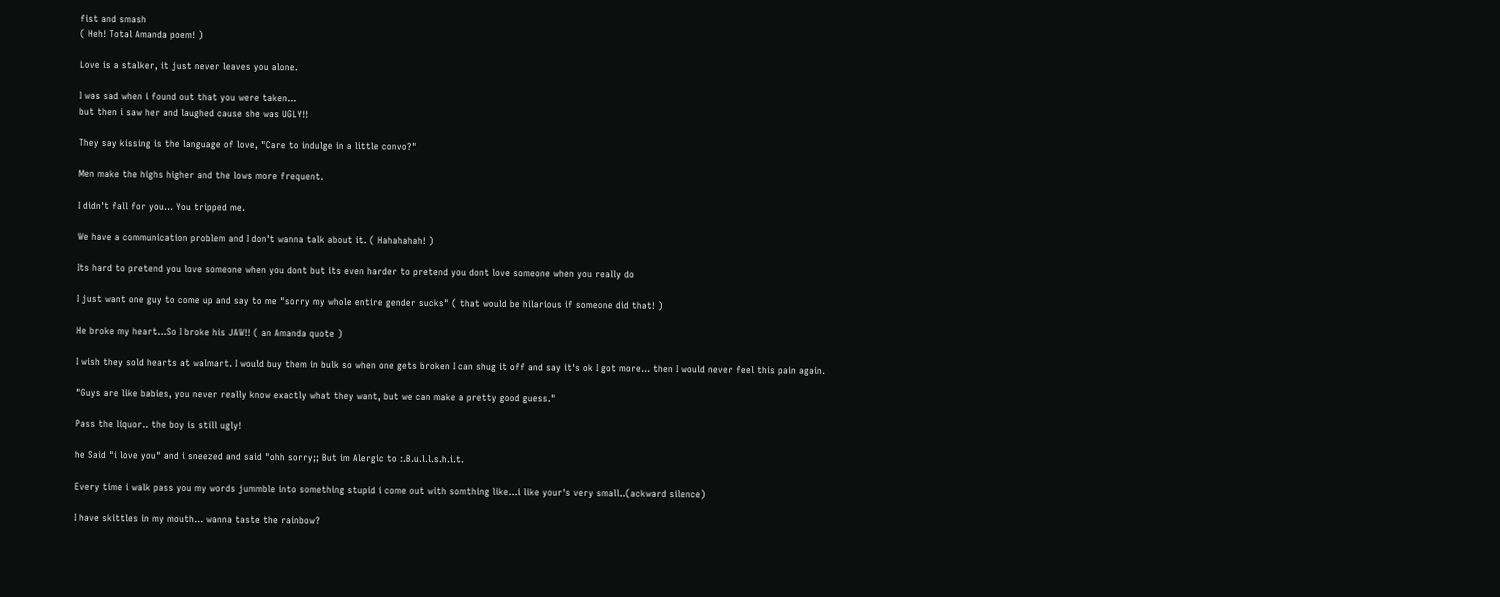fist and smash
( Heh! Total Amanda poem! )

Love is a stalker, it just never leaves you alone.

I was sad when i found out that you were taken...
but then i saw her and laughed cause she was UGLY!!

They say kissing is the language of love, "Care to indulge in a little convo?"

Men make the highs higher and the lows more frequent.

I didn't fall for you... You tripped me.

We have a communication problem and I don't wanna talk about it. ( Hahahahah! )

Its hard to pretend you love someone when you dont but its even harder to pretend you dont love someone when you really do

I just want one guy to come up and say to me "sorry my whole entire gender sucks" ( that would be hilarious if someone did that! )

He broke my heart...So I broke his JAW!! ( an Amanda quote )

I wish they sold hearts at walmart. I would buy them in bulk so when one gets broken I can shug it off and say it's ok I got more... then I would never feel this pain again.

"Guys are like babies, you never really know exactly what they want, but we can make a pretty good guess."

Pass the liquor.. the boy is still ugly!

he Said "i love you" and i sneezed and said "ohh sorry;; But im Alergic to :.B.u.l.l.s.h.i.t.

Every time i walk pass you my words jummble into something stupid i come out with somthing like...i like your's very small..(ackward silence)

I have skittles in my mouth... wanna taste the rainbow?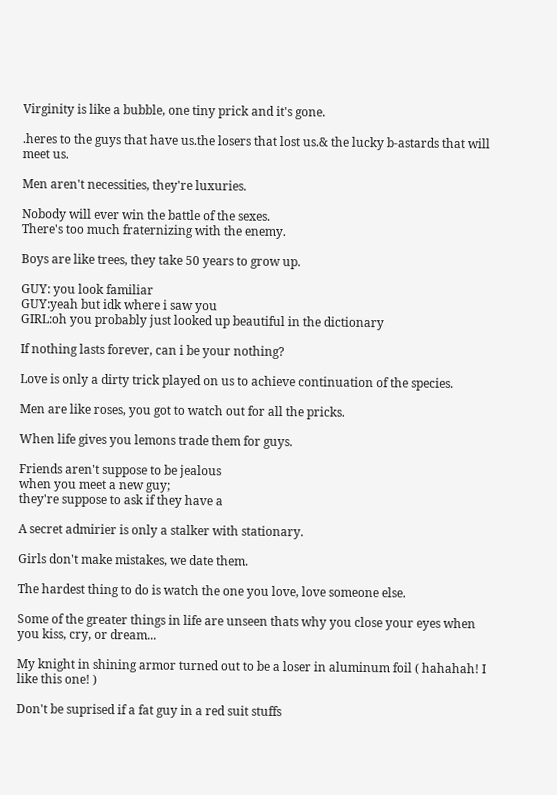Virginity is like a bubble, one tiny prick and it's gone.

.heres to the guys that have us.the losers that lost us.& the lucky b-astards that will meet us.

Men aren't necessities, they're luxuries.

Nobody will ever win the battle of the sexes.
There's too much fraternizing with the enemy.

Boys are like trees, they take 50 years to grow up.

GUY: you look familiar
GUY:yeah but idk where i saw you
GIRL:oh you probably just looked up beautiful in the dictionary

If nothing lasts forever, can i be your nothing?

Love is only a dirty trick played on us to achieve continuation of the species.

Men are like roses, you got to watch out for all the pricks.

When life gives you lemons trade them for guys.

Friends aren't suppose to be jealous
when you meet a new guy;
they're suppose to ask if they have a

A secret admirier is only a stalker with stationary.

Girls don't make mistakes, we date them.

The hardest thing to do is watch the one you love, love someone else.

Some of the greater things in life are unseen thats why you close your eyes when you kiss, cry, or dream...

My knight in shining armor turned out to be a loser in aluminum foil ( hahahah! I like this one! )

Don't be suprised if a fat guy in a red suit stuffs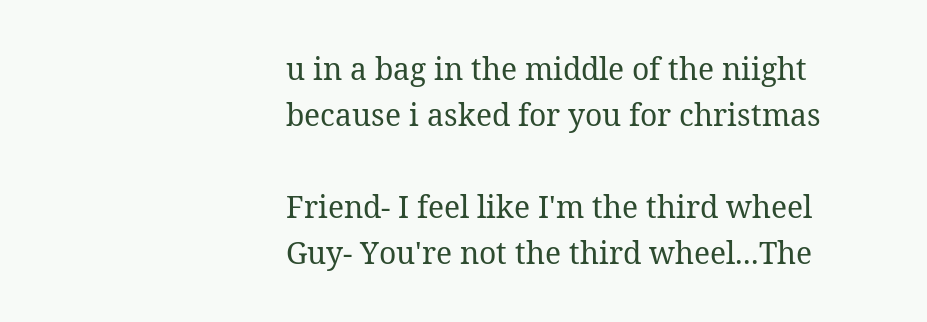u in a bag in the middle of the niight because i asked for you for christmas

Friend- I feel like I'm the third wheel
Guy- You're not the third wheel...The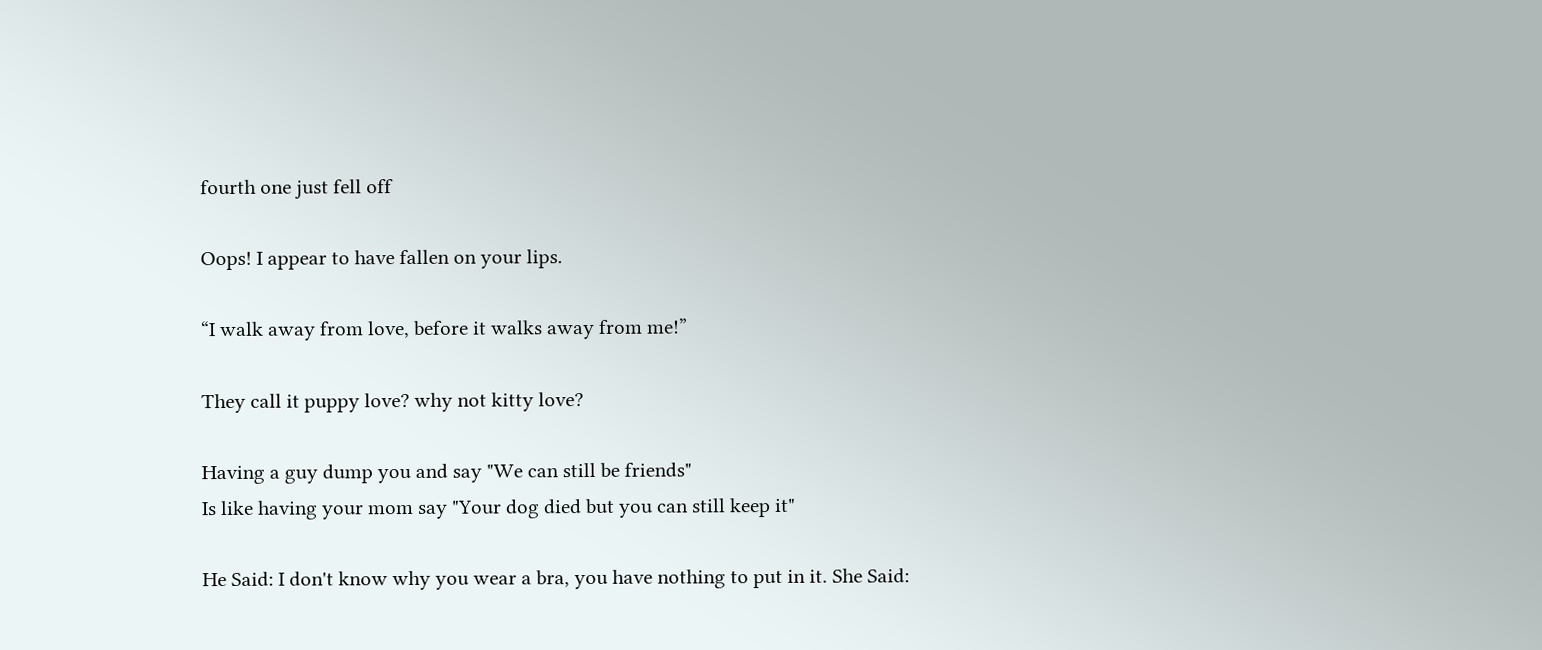fourth one just fell off

Oops! I appear to have fallen on your lips.

“I walk away from love, before it walks away from me!”

They call it puppy love? why not kitty love?

Having a guy dump you and say "We can still be friends"
Is like having your mom say "Your dog died but you can still keep it"

He Said: I don't know why you wear a bra, you have nothing to put in it. She Said: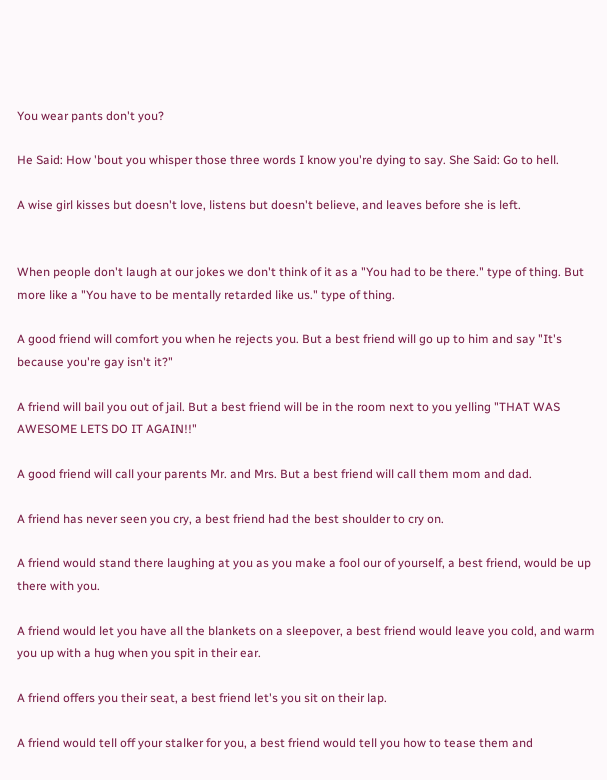You wear pants don't you?

He Said: How 'bout you whisper those three words I know you're dying to say. She Said: Go to hell.

A wise girl kisses but doesn't love, listens but doesn't believe, and leaves before she is left.


When people don't laugh at our jokes we don't think of it as a "You had to be there." type of thing. But more like a "You have to be mentally retarded like us." type of thing.

A good friend will comfort you when he rejects you. But a best friend will go up to him and say "It's because you're gay isn't it?"

A friend will bail you out of jail. But a best friend will be in the room next to you yelling "THAT WAS AWESOME LETS DO IT AGAIN!!"

A good friend will call your parents Mr. and Mrs. But a best friend will call them mom and dad.

A friend has never seen you cry, a best friend had the best shoulder to cry on.

A friend would stand there laughing at you as you make a fool our of yourself, a best friend, would be up there with you.

A friend would let you have all the blankets on a sleepover, a best friend would leave you cold, and warm you up with a hug when you spit in their ear.

A friend offers you their seat, a best friend let's you sit on their lap.

A friend would tell off your stalker for you, a best friend would tell you how to tease them and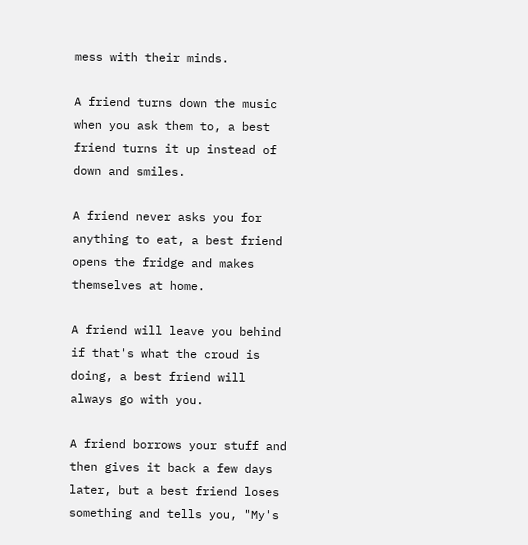mess with their minds.

A friend turns down the music when you ask them to, a best friend turns it up instead of down and smiles.

A friend never asks you for anything to eat, a best friend opens the fridge and makes themselves at home.

A friend will leave you behind if that's what the croud is doing, a best friend will always go with you.

A friend borrows your stuff and then gives it back a few days later, but a best friend loses something and tells you, "My's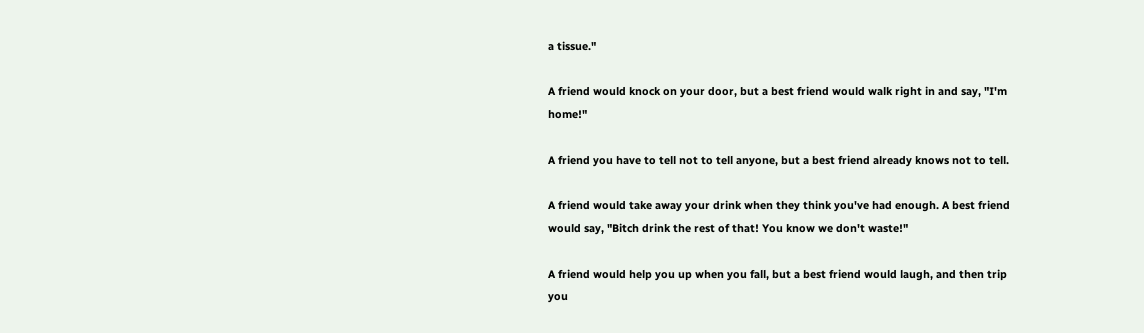a tissue."

A friend would knock on your door, but a best friend would walk right in and say, "I'm home!"

A friend you have to tell not to tell anyone, but a best friend already knows not to tell.

A friend would take away your drink when they think you've had enough. A best friend would say, "Bitch drink the rest of that! You know we don't waste!"

A friend would help you up when you fall, but a best friend would laugh, and then trip you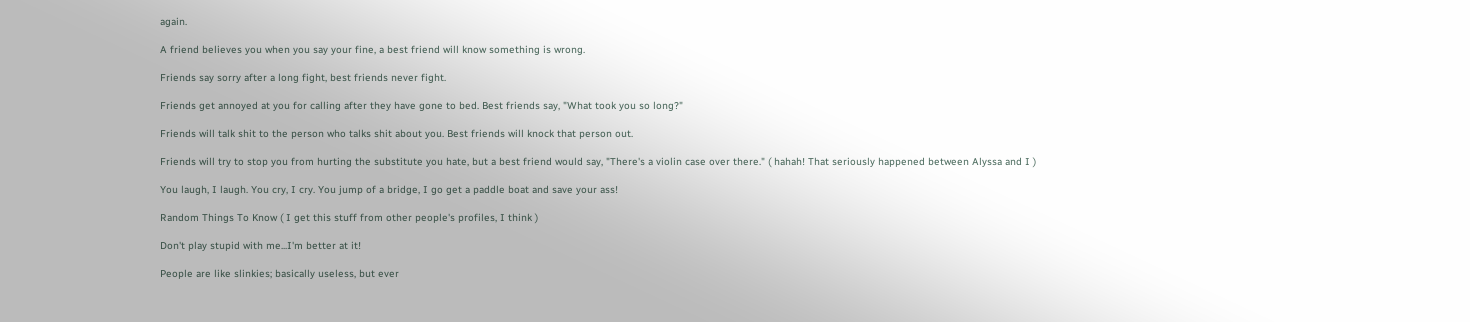again.

A friend believes you when you say your fine, a best friend will know something is wrong.

Friends say sorry after a long fight, best friends never fight.

Friends get annoyed at you for calling after they have gone to bed. Best friends say, "What took you so long?"

Friends will talk shit to the person who talks shit about you. Best friends will knock that person out.

Friends will try to stop you from hurting the substitute you hate, but a best friend would say, "There's a violin case over there." ( hahah! That seriously happened between Alyssa and I )

You laugh, I laugh. You cry, I cry. You jump of a bridge, I go get a paddle boat and save your ass!

Random Things To Know ( I get this stuff from other people's profiles, I think )

Don't play stupid with me...I'm better at it!

People are like slinkies; basically useless, but ever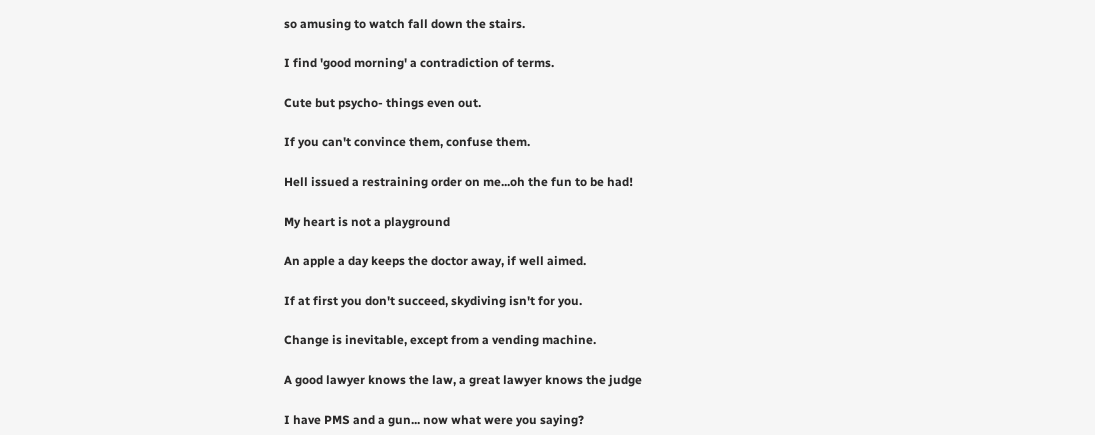so amusing to watch fall down the stairs.

I find 'good morning' a contradiction of terms.

Cute but psycho- things even out.

If you can't convince them, confuse them.

Hell issued a restraining order on me...oh the fun to be had!

My heart is not a playground

An apple a day keeps the doctor away, if well aimed.

If at first you don't succeed, skydiving isn't for you.

Change is inevitable, except from a vending machine.

A good lawyer knows the law, a great lawyer knows the judge

I have PMS and a gun... now what were you saying?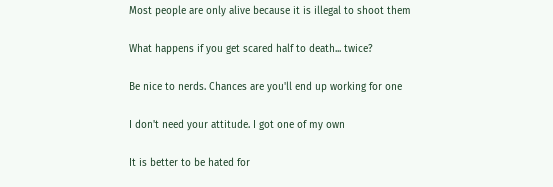Most people are only alive because it is illegal to shoot them

What happens if you get scared half to death... twice?

Be nice to nerds. Chances are you'll end up working for one

I don't need your attitude. I got one of my own

It is better to be hated for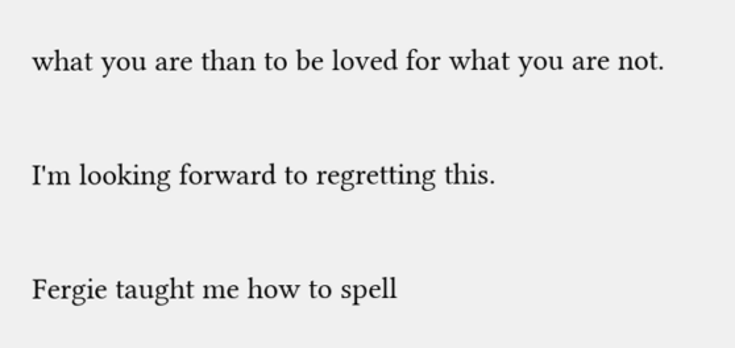what you are than to be loved for what you are not.

I'm looking forward to regretting this.

Fergie taught me how to spell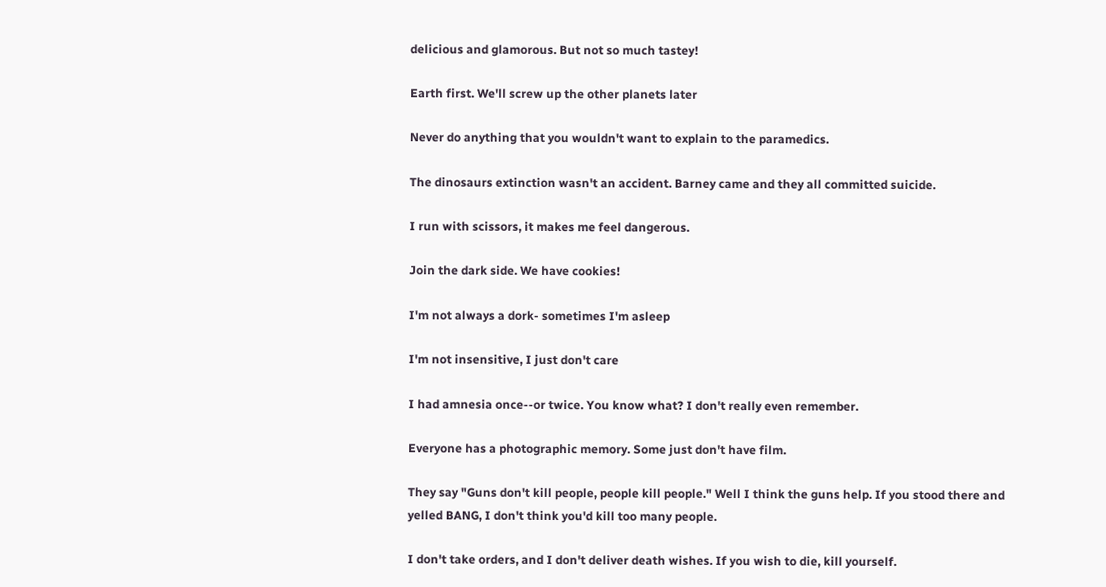delicious and glamorous. But not so much tastey!

Earth first. We'll screw up the other planets later

Never do anything that you wouldn't want to explain to the paramedics.

The dinosaurs extinction wasn't an accident. Barney came and they all committed suicide.

I run with scissors, it makes me feel dangerous.

Join the dark side. We have cookies!

I'm not always a dork- sometimes I'm asleep

I'm not insensitive, I just don't care

I had amnesia once--or twice. You know what? I don't really even remember.

Everyone has a photographic memory. Some just don't have film.

They say "Guns don't kill people, people kill people." Well I think the guns help. If you stood there and yelled BANG, I don't think you'd kill too many people.

I don't take orders, and I don't deliver death wishes. If you wish to die, kill yourself.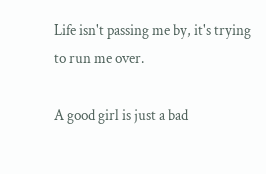Life isn't passing me by, it's trying to run me over.

A good girl is just a bad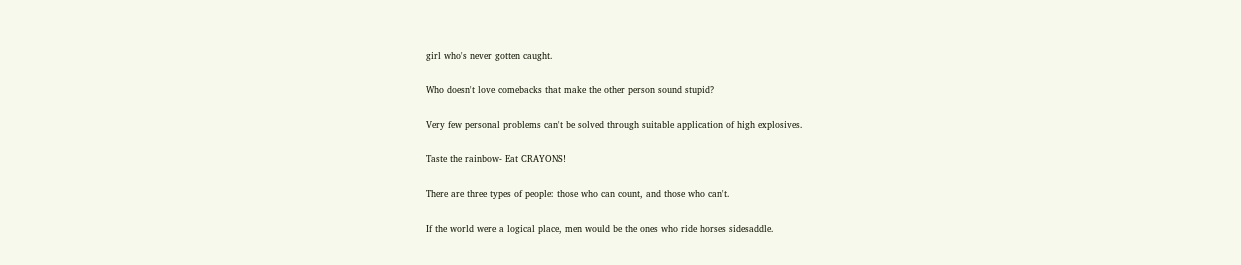girl who's never gotten caught.

Who doesn't love comebacks that make the other person sound stupid?

Very few personal problems can't be solved through suitable application of high explosives.

Taste the rainbow- Eat CRAYONS!

There are three types of people: those who can count, and those who can't.

If the world were a logical place, men would be the ones who ride horses sidesaddle.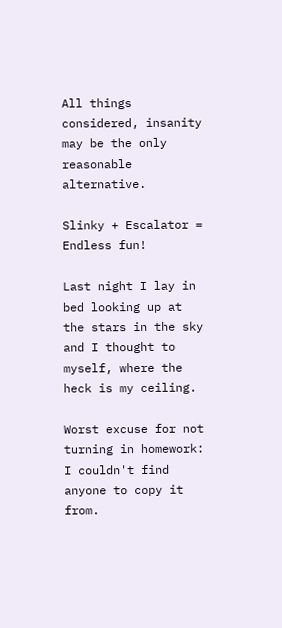All things considered, insanity may be the only reasonable alternative.

Slinky + Escalator = Endless fun!

Last night I lay in bed looking up at the stars in the sky and I thought to myself, where the heck is my ceiling.

Worst excuse for not turning in homework: I couldn't find anyone to copy it from.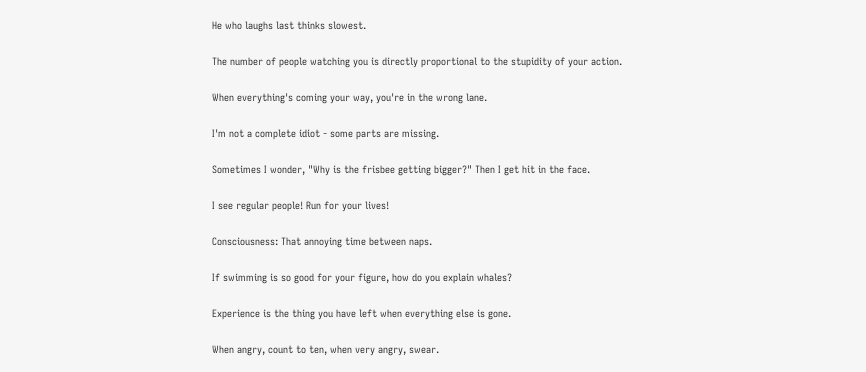He who laughs last thinks slowest.

The number of people watching you is directly proportional to the stupidity of your action.

When everything's coming your way, you're in the wrong lane.

I'm not a complete idiot - some parts are missing.

Sometimes I wonder, "Why is the frisbee getting bigger?" Then I get hit in the face.

I see regular people! Run for your lives!

Consciousness: That annoying time between naps.

If swimming is so good for your figure, how do you explain whales?

Experience is the thing you have left when everything else is gone.

When angry, count to ten, when very angry, swear.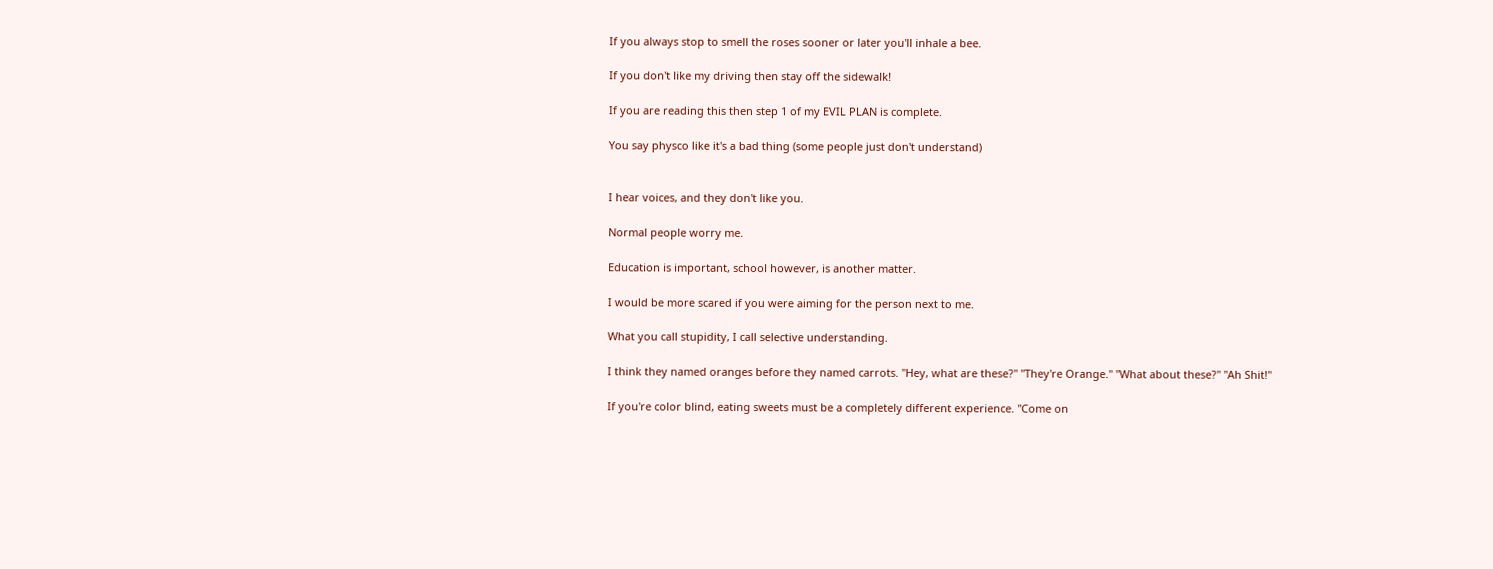If you always stop to smell the roses sooner or later you'll inhale a bee.

If you don't like my driving then stay off the sidewalk!

If you are reading this then step 1 of my EVIL PLAN is complete.

You say physco like it's a bad thing (some people just don't understand)


I hear voices, and they don't like you.

Normal people worry me.

Education is important, school however, is another matter.

I would be more scared if you were aiming for the person next to me.

What you call stupidity, I call selective understanding.

I think they named oranges before they named carrots. "Hey, what are these?" "They're Orange." "What about these?" "Ah Shit!"

If you're color blind, eating sweets must be a completely different experience. "Come on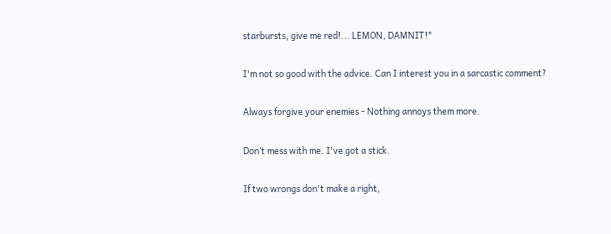starbursts, give me red!... LEMON, DAMNIT!"

I'm not so good with the advice. Can I interest you in a sarcastic comment?

Always forgive your enemies - Nothing annoys them more.

Don’t mess with me. I've got a stick.

If two wrongs don't make a right,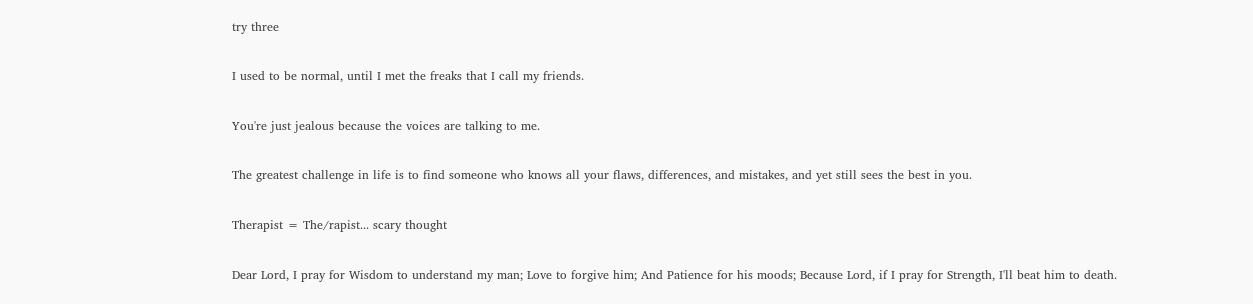try three

I used to be normal, until I met the freaks that I call my friends.

You're just jealous because the voices are talking to me.

The greatest challenge in life is to find someone who knows all your flaws, differences, and mistakes, and yet still sees the best in you.

Therapist = The/rapist... scary thought

Dear Lord, I pray for Wisdom to understand my man; Love to forgive him; And Patience for his moods; Because Lord, if I pray for Strength, I'll beat him to death.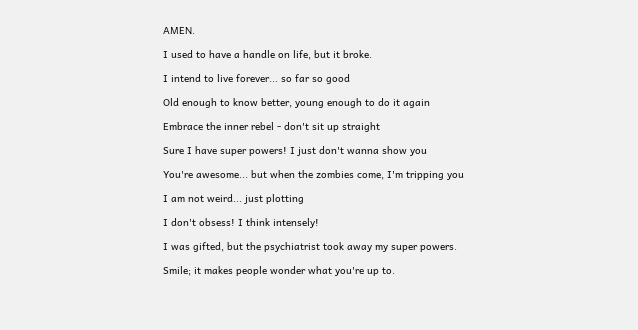AMEN.

I used to have a handle on life, but it broke.

I intend to live forever... so far so good

Old enough to know better, young enough to do it again

Embrace the inner rebel - don't sit up straight

Sure I have super powers! I just don't wanna show you

You're awesome... but when the zombies come, I'm tripping you

I am not weird... just plotting

I don't obsess! I think intensely!

I was gifted, but the psychiatrist took away my super powers.

Smile; it makes people wonder what you're up to.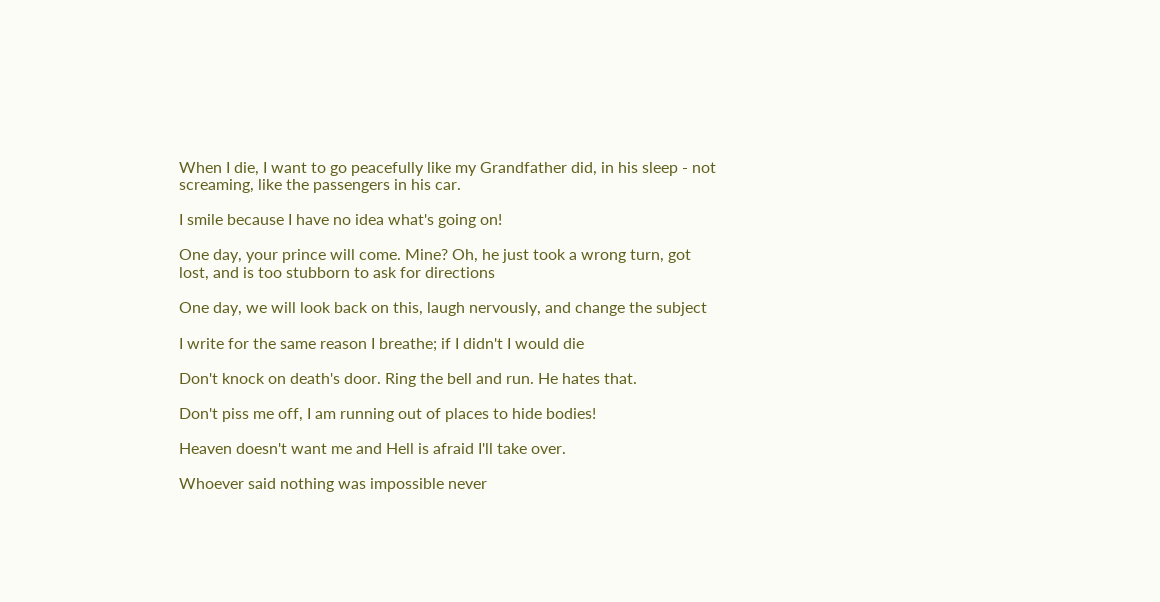When I die, I want to go peacefully like my Grandfather did, in his sleep - not screaming, like the passengers in his car.

I smile because I have no idea what's going on!

One day, your prince will come. Mine? Oh, he just took a wrong turn, got lost, and is too stubborn to ask for directions

One day, we will look back on this, laugh nervously, and change the subject

I write for the same reason I breathe; if I didn't I would die

Don't knock on death's door. Ring the bell and run. He hates that.

Don't piss me off, I am running out of places to hide bodies!

Heaven doesn't want me and Hell is afraid I'll take over.

Whoever said nothing was impossible never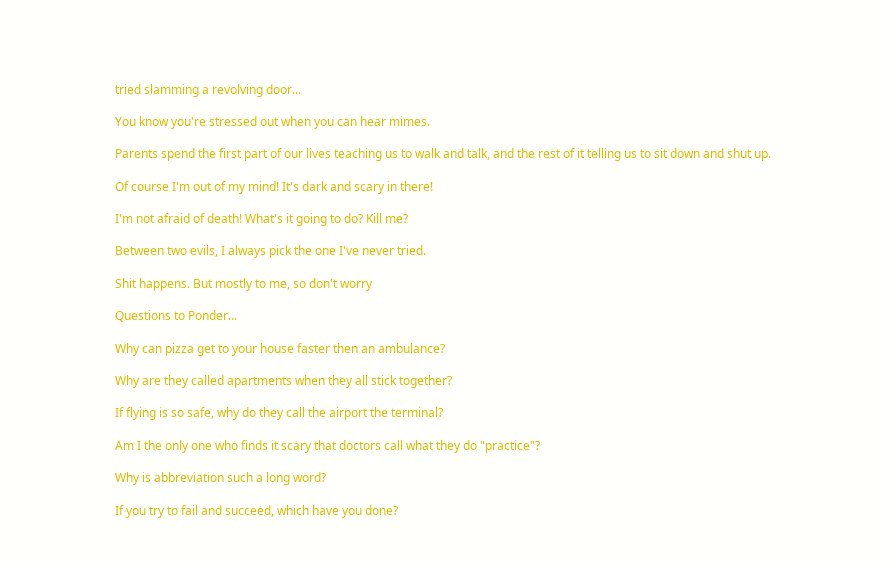tried slamming a revolving door...

You know you're stressed out when you can hear mimes.

Parents spend the first part of our lives teaching us to walk and talk, and the rest of it telling us to sit down and shut up.

Of course I'm out of my mind! It's dark and scary in there!

I'm not afraid of death! What's it going to do? Kill me?

Between two evils, I always pick the one I've never tried.

Shit happens. But mostly to me, so don't worry

Questions to Ponder...

Why can pizza get to your house faster then an ambulance?

Why are they called apartments when they all stick together?

If flying is so safe, why do they call the airport the terminal?

Am I the only one who finds it scary that doctors call what they do "practice"?

Why is abbreviation such a long word?

If you try to fail and succeed, which have you done?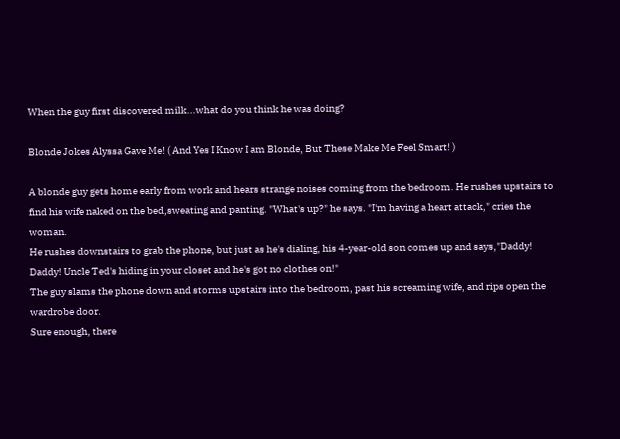When the guy first discovered milk...what do you think he was doing?

Blonde Jokes Alyssa Gave Me! ( And Yes I Know I am Blonde, But These Make Me Feel Smart! )

A blonde guy gets home early from work and hears strange noises coming from the bedroom. He rushes upstairs to find his wife naked on the bed,sweating and panting. "What's up?" he says. "I'm having a heart attack," cries the woman.
He rushes downstairs to grab the phone, but just as he's dialing, his 4-year-old son comes up and says,"Daddy! Daddy! Uncle Ted's hiding in your closet and he's got no clothes on!"
The guy slams the phone down and storms upstairs into the bedroom, past his screaming wife, and rips open the wardrobe door.
Sure enough, there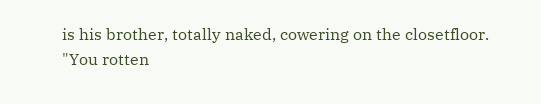is his brother, totally naked, cowering on the closetfloor.
"You rotten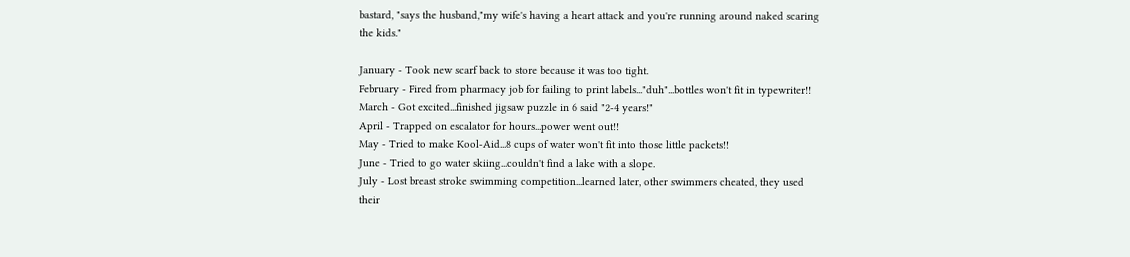bastard, "says the husband,"my wife's having a heart attack and you're running around naked scaring the kids."

January - Took new scarf back to store because it was too tight.
February - Fired from pharmacy job for failing to print labels..."duh"...bottles won't fit in typewriter!!
March - Got excited...finished jigsaw puzzle in 6 said "2-4 years!"
April - Trapped on escalator for hours...power went out!!
May - Tried to make Kool-Aid...8 cups of water won't fit into those little packets!!
June - Tried to go water skiing...couldn't find a lake with a slope.
July - Lost breast stroke swimming competition...learned later, other swimmers cheated, they used their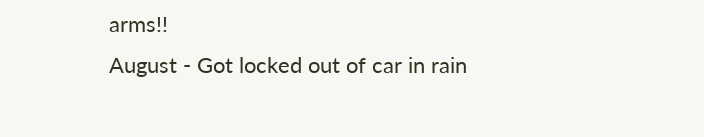arms!!
August - Got locked out of car in rain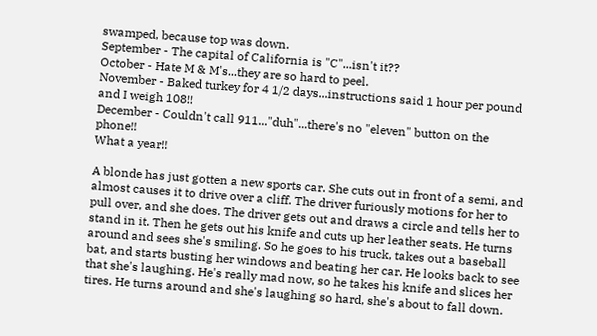swamped, because top was down.
September - The capital of California is "C"...isn't it??
October - Hate M & M's...they are so hard to peel.
November - Baked turkey for 4 1/2 days...instructions said 1 hour per pound and I weigh 108!!
December - Couldn't call 911..."duh"...there's no "eleven" button on the phone!!
What a year!!

A blonde has just gotten a new sports car. She cuts out in front of a semi, and almost causes it to drive over a cliff. The driver furiously motions for her to pull over, and she does. The driver gets out and draws a circle and tells her to stand in it. Then he gets out his knife and cuts up her leather seats. He turns around and sees she's smiling. So he goes to his truck, takes out a baseball bat, and starts busting her windows and beating her car. He looks back to see that she's laughing. He's really mad now, so he takes his knife and slices her tires. He turns around and she's laughing so hard, she's about to fall down.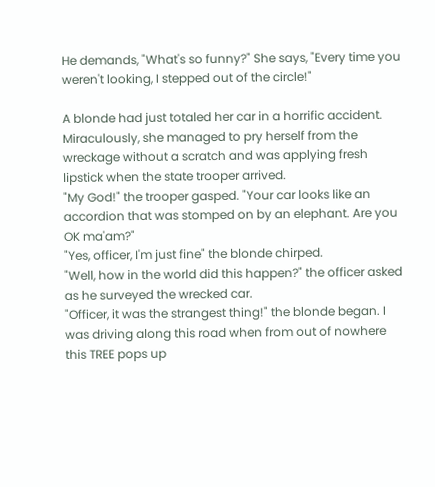He demands, "What's so funny?" She says, "Every time you weren't looking, I stepped out of the circle!"

A blonde had just totaled her car in a horrific accident. Miraculously, she managed to pry herself from the wreckage without a scratch and was applying fresh lipstick when the state trooper arrived.
"My God!" the trooper gasped. "Your car looks like an accordion that was stomped on by an elephant. Are you OK ma'am?"
"Yes, officer, I'm just fine" the blonde chirped.
"Well, how in the world did this happen?" the officer asked as he surveyed the wrecked car.
"Officer, it was the strangest thing!" the blonde began. I was driving along this road when from out of nowhere this TREE pops up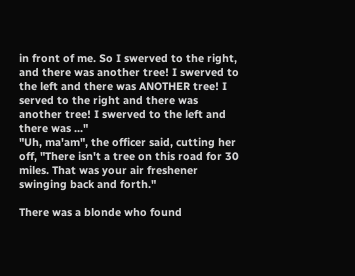in front of me. So I swerved to the right, and there was another tree! I swerved to the left and there was ANOTHER tree! I served to the right and there was another tree! I swerved to the left and there was ..."
"Uh, ma'am", the officer said, cutting her off, "There isn't a tree on this road for 30 miles. That was your air freshener swinging back and forth."

There was a blonde who found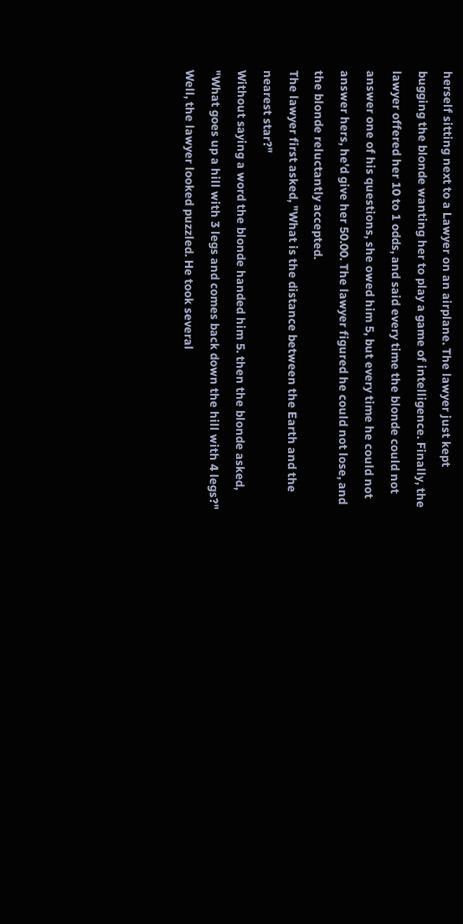herself sitting next to a Lawyer on an airplane. The lawyer just kept bugging the blonde wanting her to play a game of intelligence. Finally, the lawyer offered her 10 to 1 odds, and said every time the blonde could not answer one of his questions, she owed him 5, but every time he could not answer hers, he'd give her 50.00. The lawyer figured he could not lose, and the blonde reluctantly accepted.
The lawyer first asked, "What is the distance between the Earth and the nearest star?"
Without saying a word the blonde handed him 5. then the blonde asked, "What goes up a hill with 3 legs and comes back down the hill with 4 legs?"
Well, the lawyer looked puzzled. He took several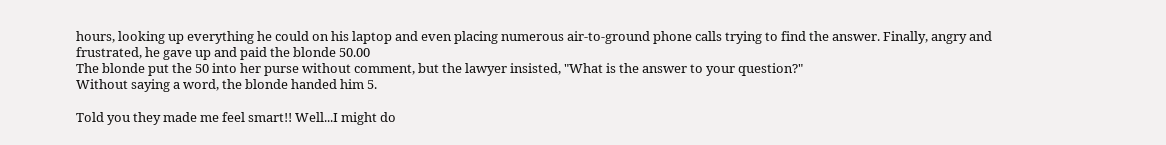hours, looking up everything he could on his laptop and even placing numerous air-to-ground phone calls trying to find the answer. Finally, angry and frustrated, he gave up and paid the blonde 50.00
The blonde put the 50 into her purse without comment, but the lawyer insisted, "What is the answer to your question?"
Without saying a word, the blonde handed him 5.

Told you they made me feel smart!! Well...I might do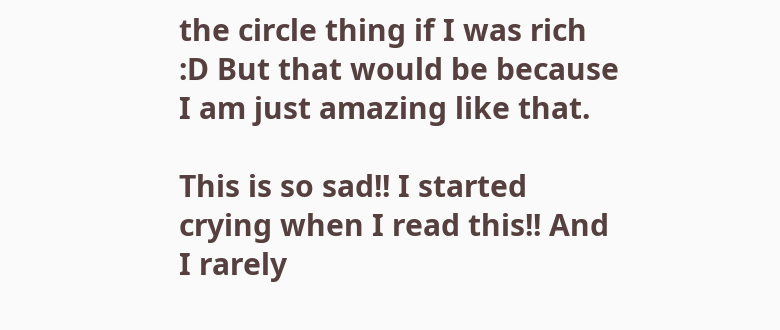the circle thing if I was rich :D But that would be because I am just amazing like that.

This is so sad!! I started crying when I read this!! And I rarely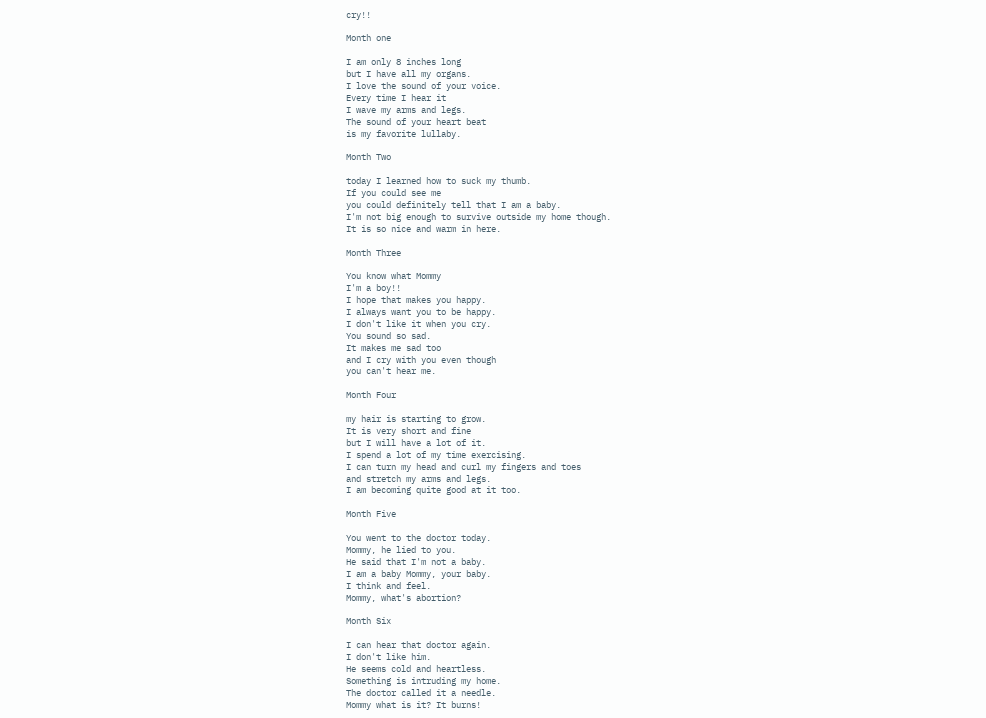cry!!

Month one

I am only 8 inches long
but I have all my organs.
I love the sound of your voice.
Every time I hear it
I wave my arms and legs.
The sound of your heart beat
is my favorite lullaby.

Month Two

today I learned how to suck my thumb.
If you could see me
you could definitely tell that I am a baby.
I'm not big enough to survive outside my home though.
It is so nice and warm in here.

Month Three

You know what Mommy
I'm a boy!!
I hope that makes you happy.
I always want you to be happy.
I don't like it when you cry.
You sound so sad.
It makes me sad too
and I cry with you even though
you can't hear me.

Month Four

my hair is starting to grow.
It is very short and fine
but I will have a lot of it.
I spend a lot of my time exercising.
I can turn my head and curl my fingers and toes
and stretch my arms and legs.
I am becoming quite good at it too.

Month Five

You went to the doctor today.
Mommy, he lied to you.
He said that I'm not a baby.
I am a baby Mommy, your baby.
I think and feel.
Mommy, what's abortion?

Month Six

I can hear that doctor again.
I don't like him.
He seems cold and heartless.
Something is intruding my home.
The doctor called it a needle.
Mommy what is it? It burns!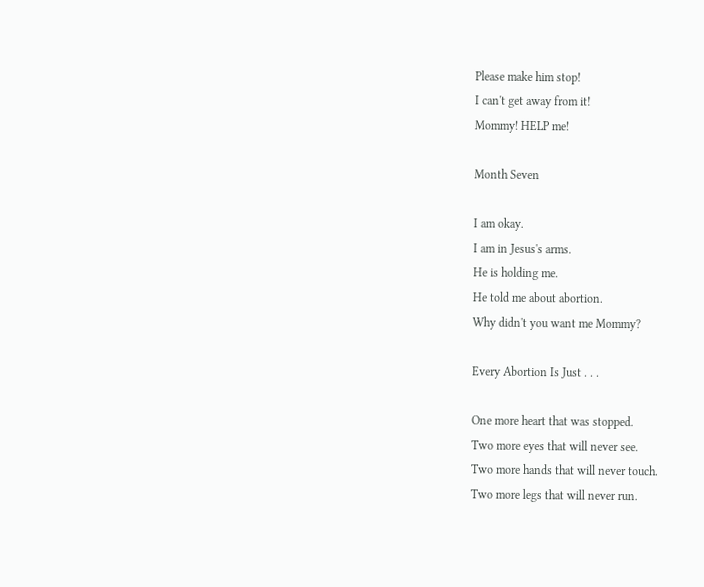Please make him stop!
I can't get away from it!
Mommy! HELP me!

Month Seven

I am okay.
I am in Jesus's arms.
He is holding me.
He told me about abortion.
Why didn't you want me Mommy?

Every Abortion Is Just . . .

One more heart that was stopped.
Two more eyes that will never see.
Two more hands that will never touch.
Two more legs that will never run.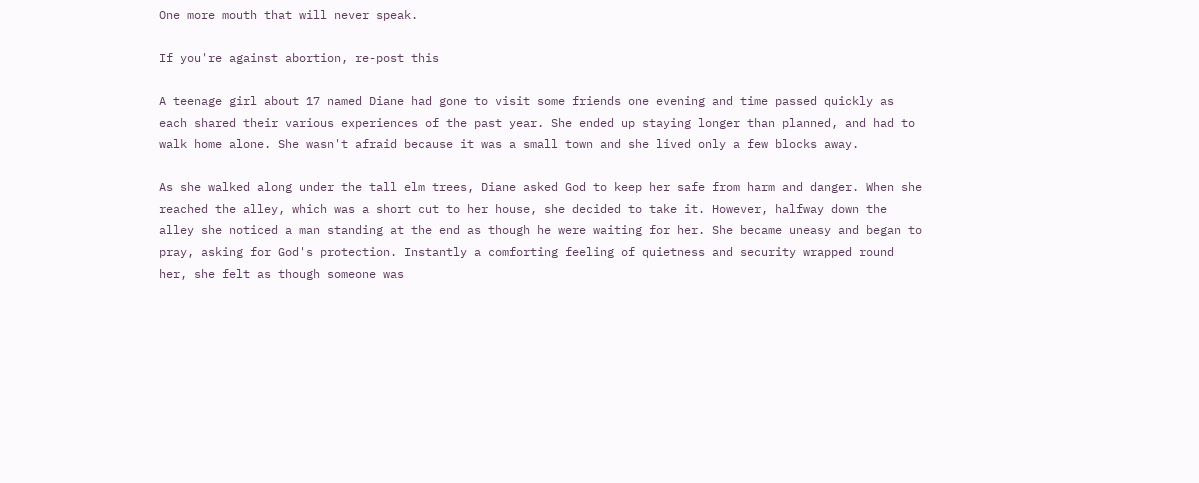One more mouth that will never speak.

If you're against abortion, re-post this

A teenage girl about 17 named Diane had gone to visit some friends one evening and time passed quickly as each shared their various experiences of the past year. She ended up staying longer than planned, and had to walk home alone. She wasn't afraid because it was a small town and she lived only a few blocks away.

As she walked along under the tall elm trees, Diane asked God to keep her safe from harm and danger. When she reached the alley, which was a short cut to her house, she decided to take it. However, halfway down the alley she noticed a man standing at the end as though he were waiting for her. She became uneasy and began to pray, asking for God's protection. Instantly a comforting feeling of quietness and security wrapped round her, she felt as though someone was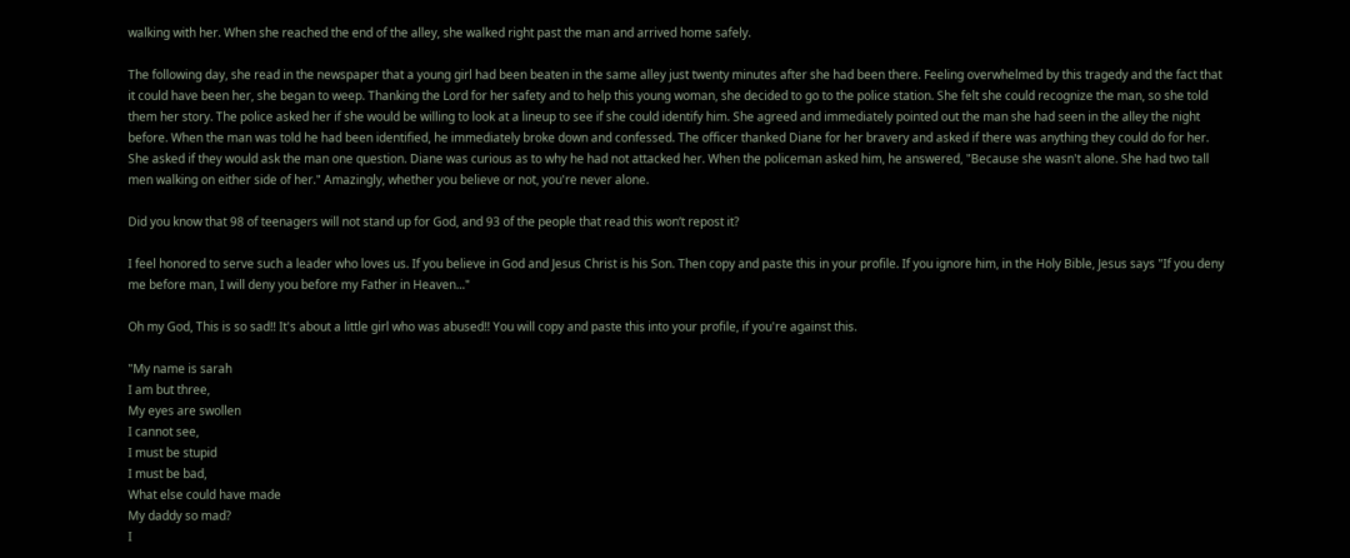walking with her. When she reached the end of the alley, she walked right past the man and arrived home safely.

The following day, she read in the newspaper that a young girl had been beaten in the same alley just twenty minutes after she had been there. Feeling overwhelmed by this tragedy and the fact that it could have been her, she began to weep. Thanking the Lord for her safety and to help this young woman, she decided to go to the police station. She felt she could recognize the man, so she told them her story. The police asked her if she would be willing to look at a lineup to see if she could identify him. She agreed and immediately pointed out the man she had seen in the alley the night before. When the man was told he had been identified, he immediately broke down and confessed. The officer thanked Diane for her bravery and asked if there was anything they could do for her. She asked if they would ask the man one question. Diane was curious as to why he had not attacked her. When the policeman asked him, he answered, "Because she wasn't alone. She had two tall men walking on either side of her." Amazingly, whether you believe or not, you're never alone.

Did you know that 98 of teenagers will not stand up for God, and 93 of the people that read this won’t repost it?

I feel honored to serve such a leader who loves us. If you believe in God and Jesus Christ is his Son. Then copy and paste this in your profile. If you ignore him, in the Holy Bible, Jesus says "If you deny me before man, I will deny you before my Father in Heaven..."

Oh my God, This is so sad!! It's about a little girl who was abused!! You will copy and paste this into your profile, if you're against this.

"My name is sarah
I am but three,
My eyes are swollen
I cannot see,
I must be stupid
I must be bad,
What else could have made
My daddy so mad?
I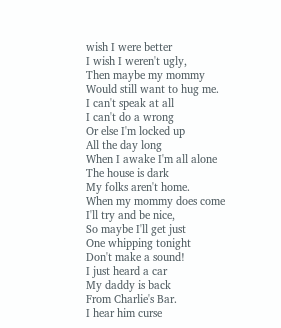wish I were better
I wish I weren't ugly,
Then maybe my mommy
Would still want to hug me.
I can't speak at all
I can't do a wrong
Or else I'm locked up
All the day long
When I awake I'm all alone
The house is dark
My folks aren't home.
When my mommy does come
I'll try and be nice,
So maybe I'll get just
One whipping tonight
Don't make a sound!
I just heard a car
My daddy is back
From Charlie's Bar.
I hear him curse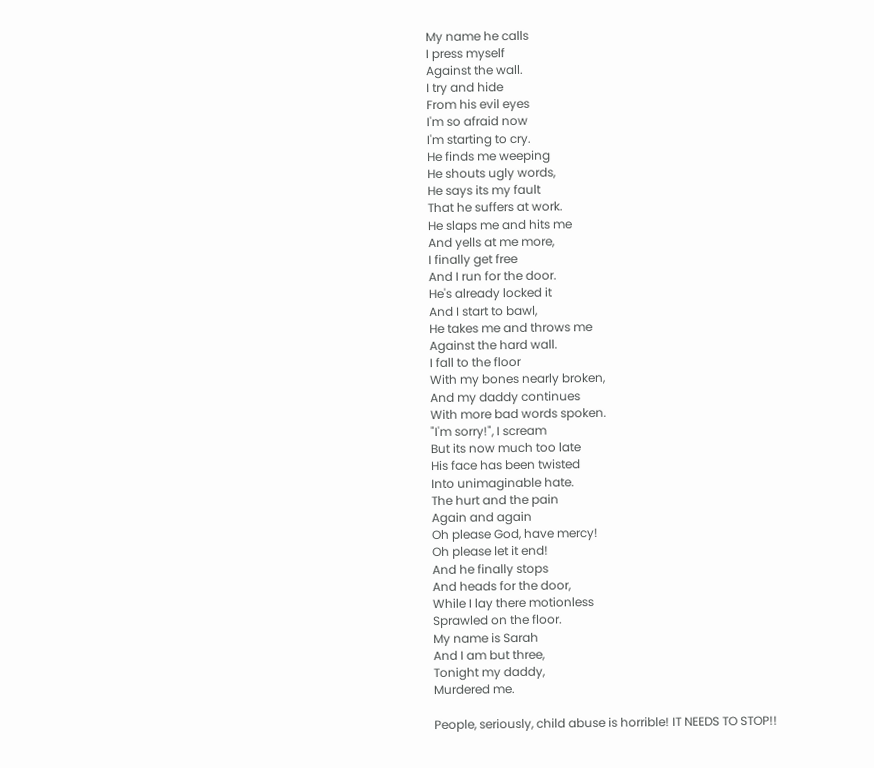My name he calls
I press myself
Against the wall.
I try and hide
From his evil eyes
I'm so afraid now
I'm starting to cry.
He finds me weeping
He shouts ugly words,
He says its my fault
That he suffers at work.
He slaps me and hits me
And yells at me more,
I finally get free
And I run for the door.
He's already locked it
And I start to bawl,
He takes me and throws me
Against the hard wall.
I fall to the floor
With my bones nearly broken,
And my daddy continues
With more bad words spoken.
"I'm sorry!", I scream
But its now much too late
His face has been twisted
Into unimaginable hate.
The hurt and the pain
Again and again
Oh please God, have mercy!
Oh please let it end!
And he finally stops
And heads for the door,
While I lay there motionless
Sprawled on the floor.
My name is Sarah
And I am but three,
Tonight my daddy,
Murdered me.

People, seriously, child abuse is horrible! IT NEEDS TO STOP!!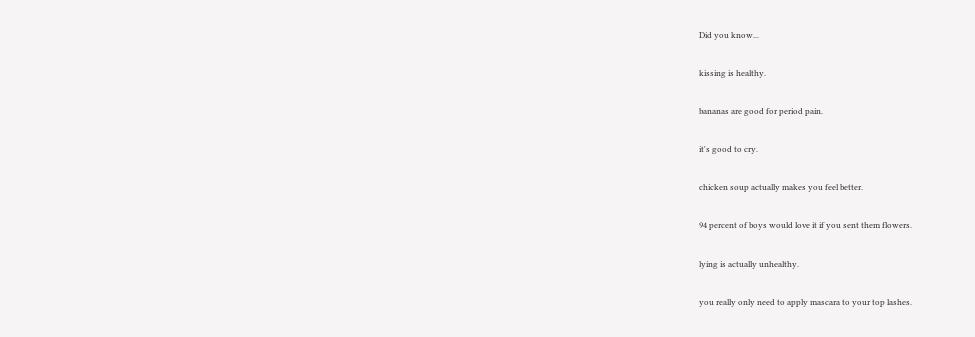Did you know...

kissing is healthy.

bananas are good for period pain.

it's good to cry.

chicken soup actually makes you feel better.

94 percent of boys would love it if you sent them flowers.

lying is actually unhealthy.

you really only need to apply mascara to your top lashes.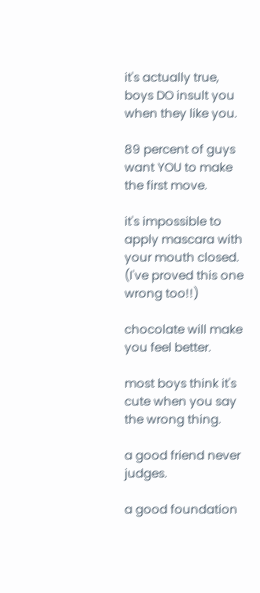it's actually true, boys DO insult you when they like you.

89 percent of guys want YOU to make the first move.

it's impossible to apply mascara with your mouth closed. (I've proved this one wrong too!!)

chocolate will make you feel better.

most boys think it's cute when you say the wrong thing.

a good friend never judges.

a good foundation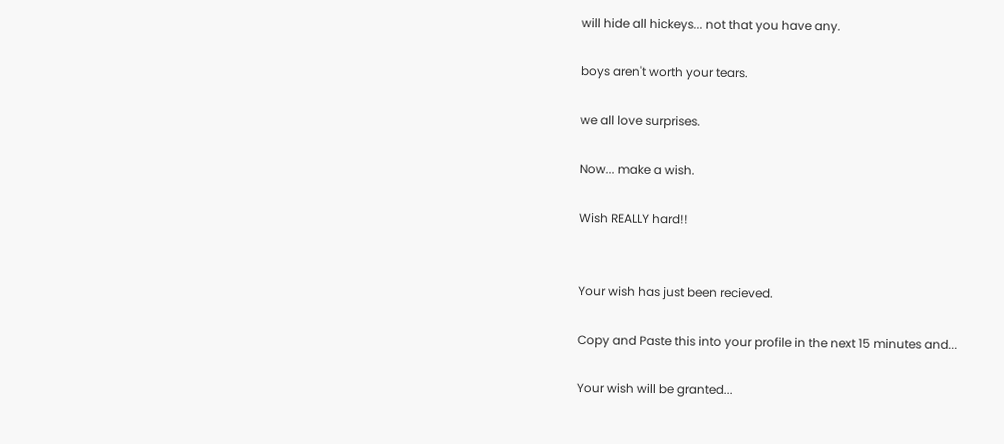will hide all hickeys... not that you have any.

boys aren't worth your tears.

we all love surprises.

Now... make a wish.

Wish REALLY hard!!


Your wish has just been recieved.

Copy and Paste this into your profile in the next 15 minutes and...

Your wish will be granted...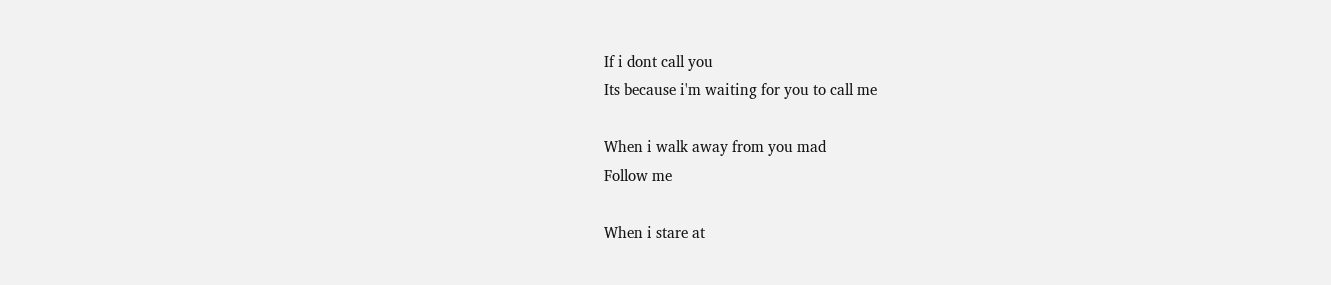If i dont call you
Its because i'm waiting for you to call me

When i walk away from you mad
Follow me

When i stare at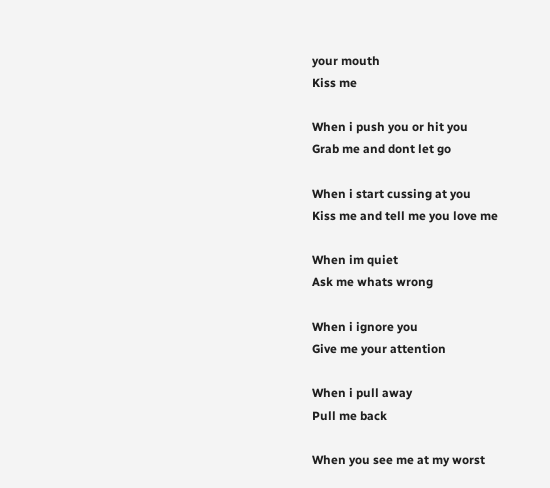your mouth
Kiss me

When i push you or hit you
Grab me and dont let go

When i start cussing at you
Kiss me and tell me you love me

When im quiet
Ask me whats wrong

When i ignore you
Give me your attention

When i pull away
Pull me back

When you see me at my worst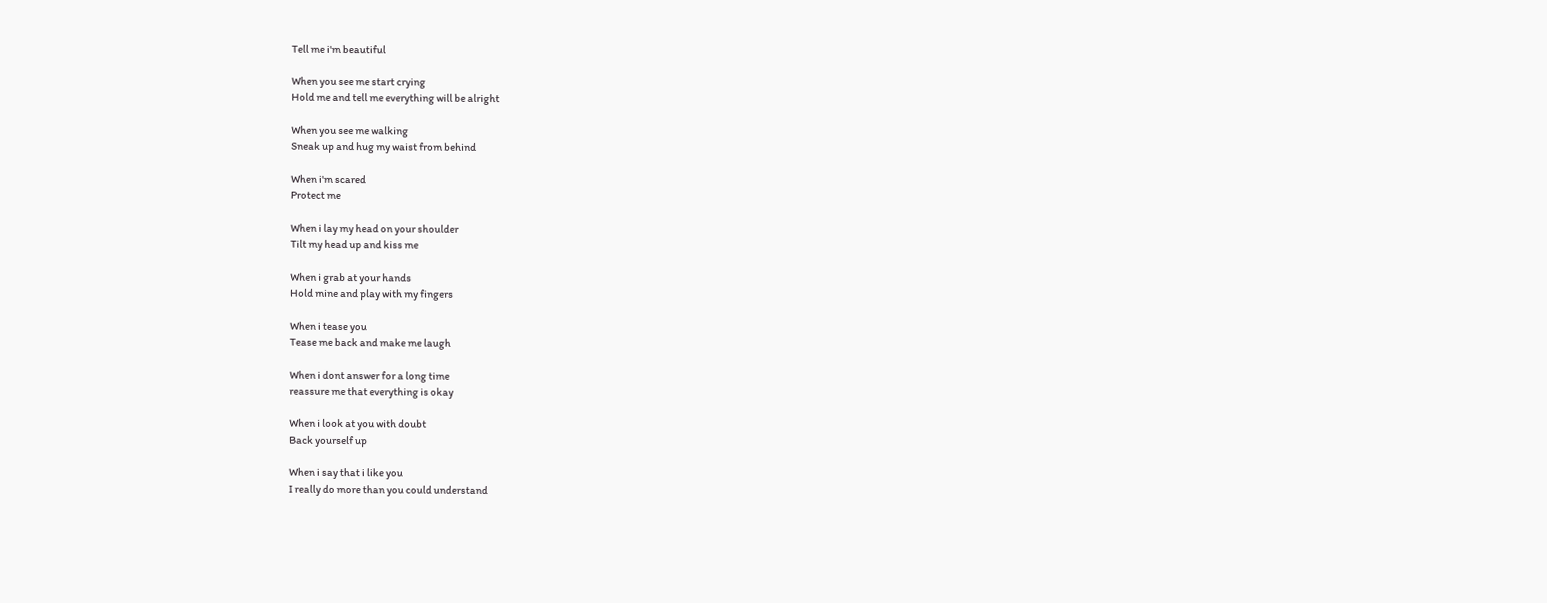Tell me i'm beautiful

When you see me start crying
Hold me and tell me everything will be alright

When you see me walking
Sneak up and hug my waist from behind

When i'm scared
Protect me

When i lay my head on your shoulder
Tilt my head up and kiss me

When i grab at your hands
Hold mine and play with my fingers

When i tease you
Tease me back and make me laugh

When i dont answer for a long time
reassure me that everything is okay

When i look at you with doubt
Back yourself up

When i say that i like you
I really do more than you could understand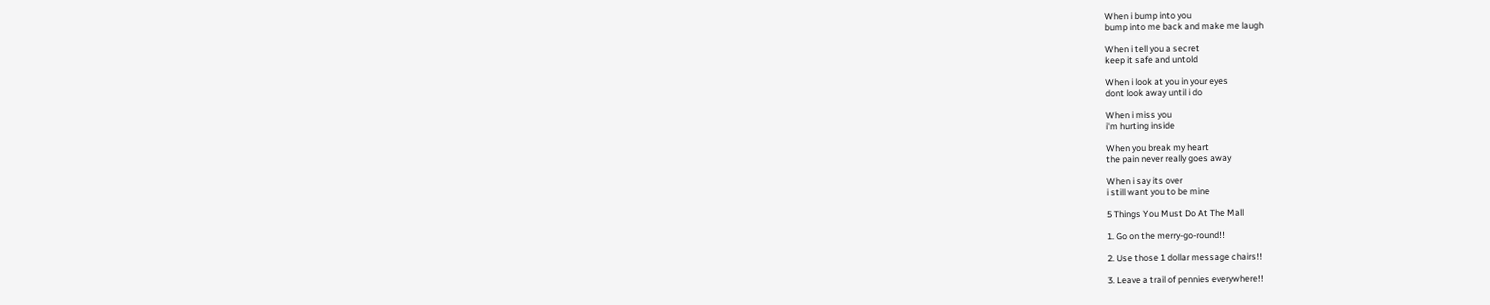When i bump into you
bump into me back and make me laugh

When i tell you a secret
keep it safe and untold

When i look at you in your eyes
dont look away until i do

When i miss you
i'm hurting inside

When you break my heart
the pain never really goes away

When i say its over
i still want you to be mine

5 Things You Must Do At The Mall

1. Go on the merry-go-round!!

2. Use those 1 dollar message chairs!!

3. Leave a trail of pennies everywhere!!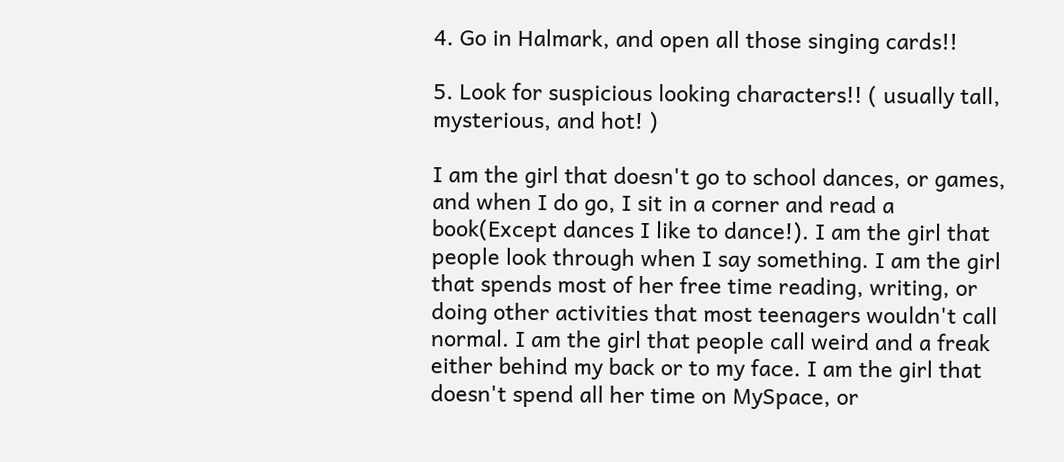4. Go in Halmark, and open all those singing cards!!

5. Look for suspicious looking characters!! ( usually tall, mysterious, and hot! )

I am the girl that doesn't go to school dances, or games, and when I do go, I sit in a corner and read a book(Except dances I like to dance!). I am the girl that people look through when I say something. I am the girl that spends most of her free time reading, writing, or doing other activities that most teenagers wouldn't call normal. I am the girl that people call weird and a freak either behind my back or to my face. I am the girl that doesn't spend all her time on MySpace, or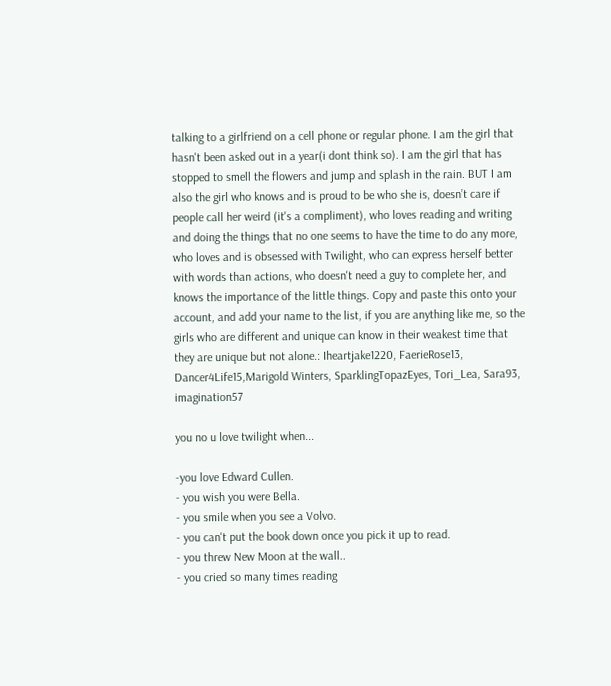talking to a girlfriend on a cell phone or regular phone. I am the girl that hasn't been asked out in a year(i dont think so). I am the girl that has stopped to smell the flowers and jump and splash in the rain. BUT I am also the girl who knows and is proud to be who she is, doesn’t care if people call her weird (it's a compliment), who loves reading and writing and doing the things that no one seems to have the time to do any more, who loves and is obsessed with Twilight, who can express herself better with words than actions, who doesn't need a guy to complete her, and knows the importance of the little things. Copy and paste this onto your account, and add your name to the list, if you are anything like me, so the girls who are different and unique can know in their weakest time that they are unique but not alone.: Iheartjake1220, FaerieRose13, Dancer4Life15,Marigold Winters, SparklingTopazEyes, Tori_Lea, Sara93, imagination57

you no u love twilight when...

-you love Edward Cullen.
- you wish you were Bella.
- you smile when you see a Volvo.
- you can't put the book down once you pick it up to read.
- you threw New Moon at the wall..
- you cried so many times reading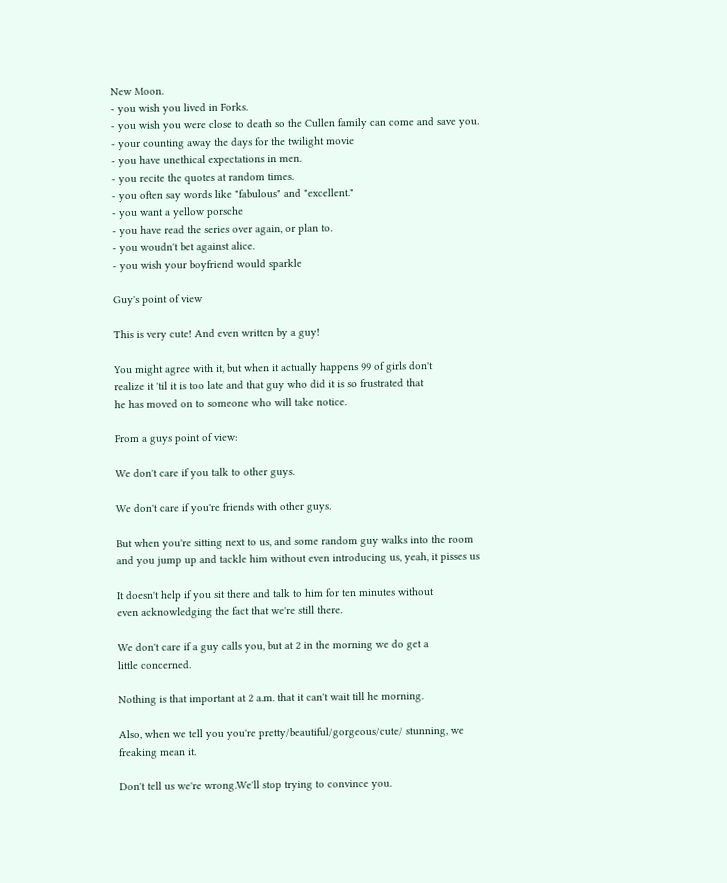New Moon.
- you wish you lived in Forks.
- you wish you were close to death so the Cullen family can come and save you.
- your counting away the days for the twilight movie
- you have unethical expectations in men.
- you recite the quotes at random times.
- you often say words like "fabulous" and "excellent."
- you want a yellow porsche
- you have read the series over again, or plan to.
- you woudn't bet against alice.
- you wish your boyfriend would sparkle

Guy's point of view

This is very cute! And even written by a guy!

You might agree with it, but when it actually happens 99 of girls don't
realize it 'til it is too late and that guy who did it is so frustrated that
he has moved on to someone who will take notice.

From a guys point of view:

We don't care if you talk to other guys.

We don't care if you're friends with other guys.

But when you're sitting next to us, and some random guy walks into the room
and you jump up and tackle him without even introducing us, yeah, it pisses us

It doesn't help if you sit there and talk to him for ten minutes without
even acknowledging the fact that we're still there.

We don't care if a guy calls you, but at 2 in the morning we do get a
little concerned.

Nothing is that important at 2 a.m. that it can't wait till he morning.

Also, when we tell you you're pretty/beautiful/gorgeous/cute/ stunning, we
freaking mean it.

Don't tell us we're wrong.We'll stop trying to convince you.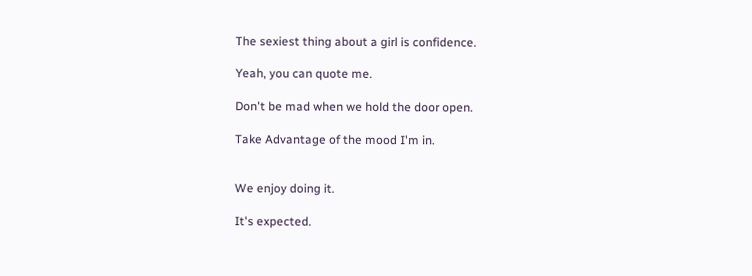The sexiest thing about a girl is confidence.

Yeah, you can quote me.

Don't be mad when we hold the door open.

Take Advantage of the mood I'm in.


We enjoy doing it.

It's expected.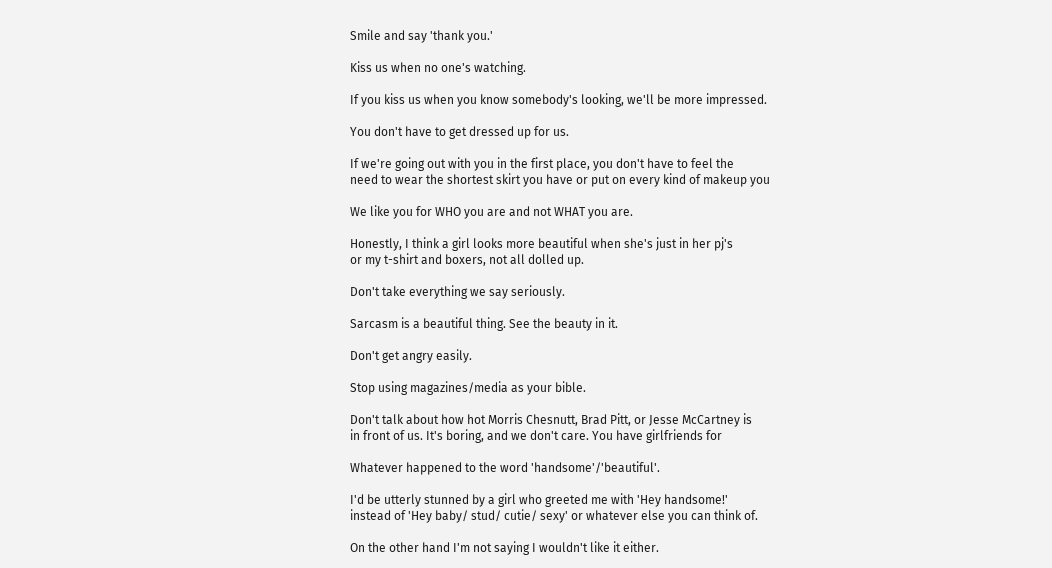Smile and say 'thank you.'

Kiss us when no one's watching.

If you kiss us when you know somebody's looking, we'll be more impressed.

You don't have to get dressed up for us.

If we're going out with you in the first place, you don't have to feel the
need to wear the shortest skirt you have or put on every kind of makeup you

We like you for WHO you are and not WHAT you are.

Honestly, I think a girl looks more beautiful when she's just in her pj's
or my t-shirt and boxers, not all dolled up.

Don't take everything we say seriously.

Sarcasm is a beautiful thing. See the beauty in it.

Don't get angry easily.

Stop using magazines/media as your bible.

Don't talk about how hot Morris Chesnutt, Brad Pitt, or Jesse McCartney is
in front of us. It's boring, and we don't care. You have girlfriends for

Whatever happened to the word 'handsome'/'beautiful'.

I'd be utterly stunned by a girl who greeted me with 'Hey handsome!'
instead of 'Hey baby/ stud/ cutie/ sexy' or whatever else you can think of.

On the other hand I'm not saying I wouldn't like it either.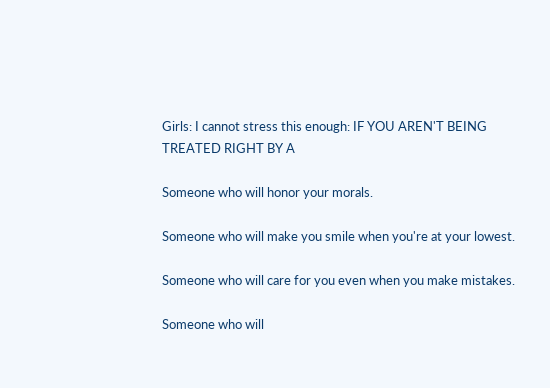Girls: I cannot stress this enough: IF YOU AREN'T BEING TREATED RIGHT BY A

Someone who will honor your morals.

Someone who will make you smile when you're at your lowest.

Someone who will care for you even when you make mistakes.

Someone who will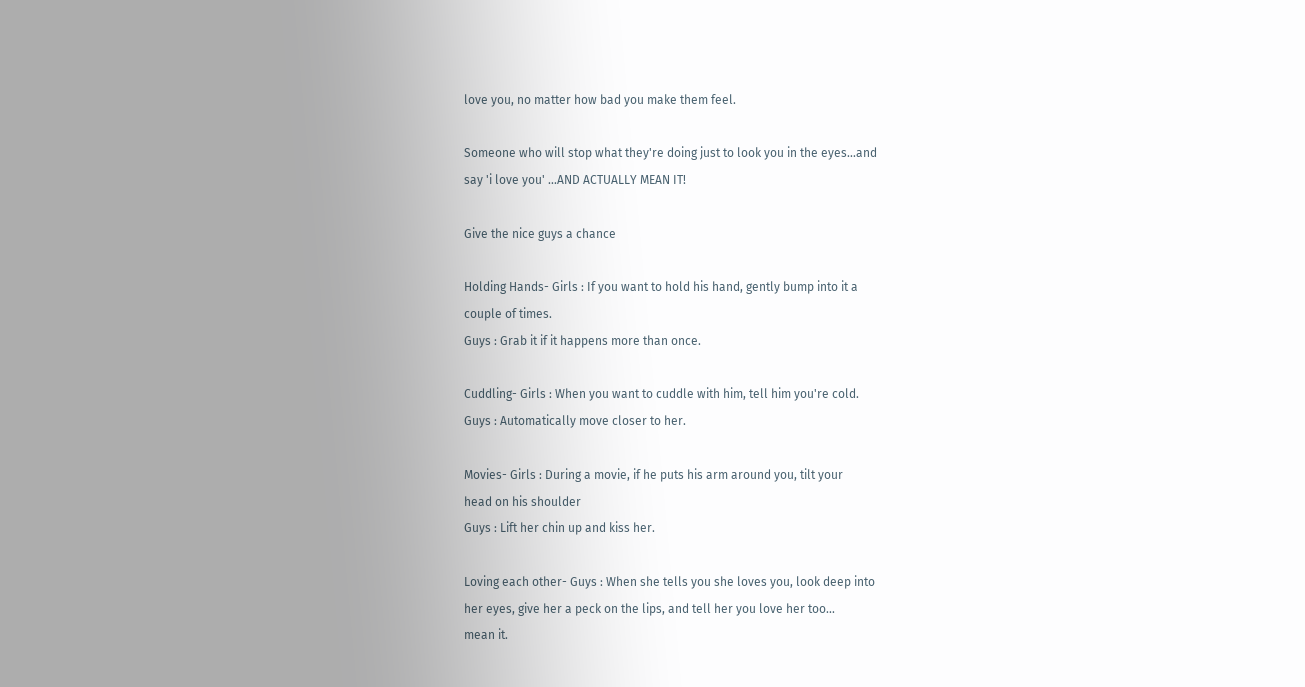love you, no matter how bad you make them feel.

Someone who will stop what they're doing just to look you in the eyes...and
say 'i love you' ...AND ACTUALLY MEAN IT!

Give the nice guys a chance

Holding Hands- Girls : If you want to hold his hand, gently bump into it a
couple of times.
Guys : Grab it if it happens more than once.

Cuddling- Girls : When you want to cuddle with him, tell him you're cold.
Guys : Automatically move closer to her.

Movies- Girls : During a movie, if he puts his arm around you, tilt your
head on his shoulder
Guys : Lift her chin up and kiss her.

Loving each other- Guys : When she tells you she loves you, look deep into
her eyes, give her a peck on the lips, and tell her you love her too...
mean it.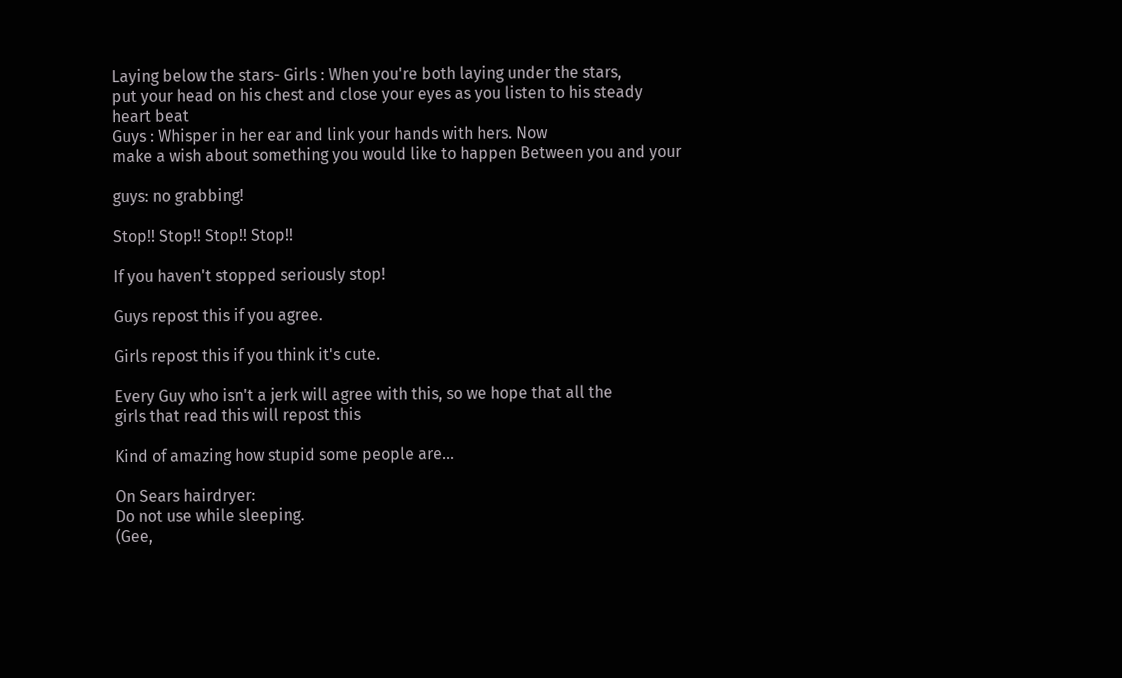Laying below the stars- Girls : When you're both laying under the stars,
put your head on his chest and close your eyes as you listen to his steady
heart beat
Guys : Whisper in her ear and link your hands with hers. Now
make a wish about something you would like to happen Between you and your

guys: no grabbing!

Stop!! Stop!! Stop!! Stop!!

If you haven't stopped seriously stop!

Guys repost this if you agree.

Girls repost this if you think it's cute.

Every Guy who isn't a jerk will agree with this, so we hope that all the
girls that read this will repost this

Kind of amazing how stupid some people are...

On Sears hairdryer:
Do not use while sleeping.
(Gee,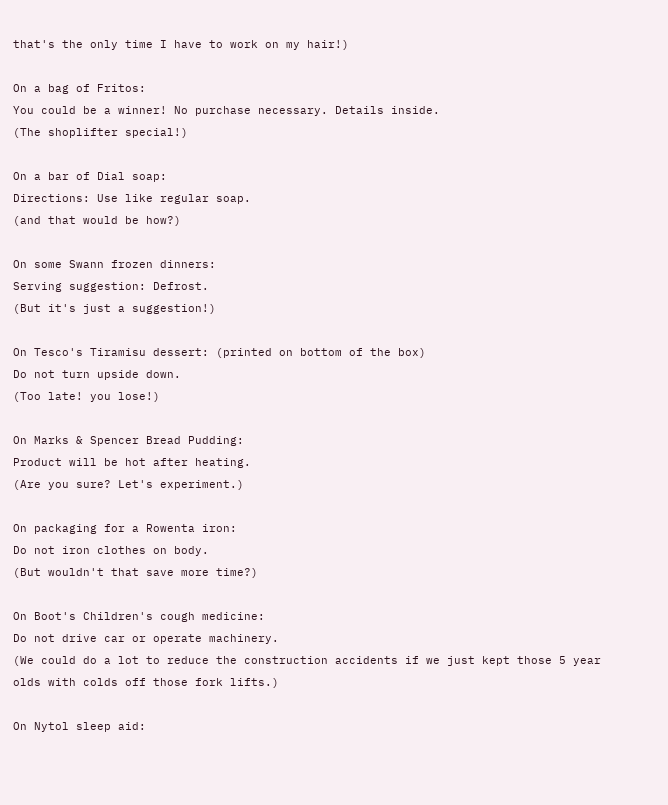that's the only time I have to work on my hair!)

On a bag of Fritos:
You could be a winner! No purchase necessary. Details inside.
(The shoplifter special!)

On a bar of Dial soap:
Directions: Use like regular soap.
(and that would be how?)

On some Swann frozen dinners:
Serving suggestion: Defrost.
(But it's just a suggestion!)

On Tesco's Tiramisu dessert: (printed on bottom of the box)
Do not turn upside down.
(Too late! you lose!)

On Marks & Spencer Bread Pudding:
Product will be hot after heating.
(Are you sure? Let's experiment.)

On packaging for a Rowenta iron:
Do not iron clothes on body.
(But wouldn't that save more time?)

On Boot's Children's cough medicine:
Do not drive car or operate machinery.
(We could do a lot to reduce the construction accidents if we just kept those 5 year olds with colds off those fork lifts.)

On Nytol sleep aid: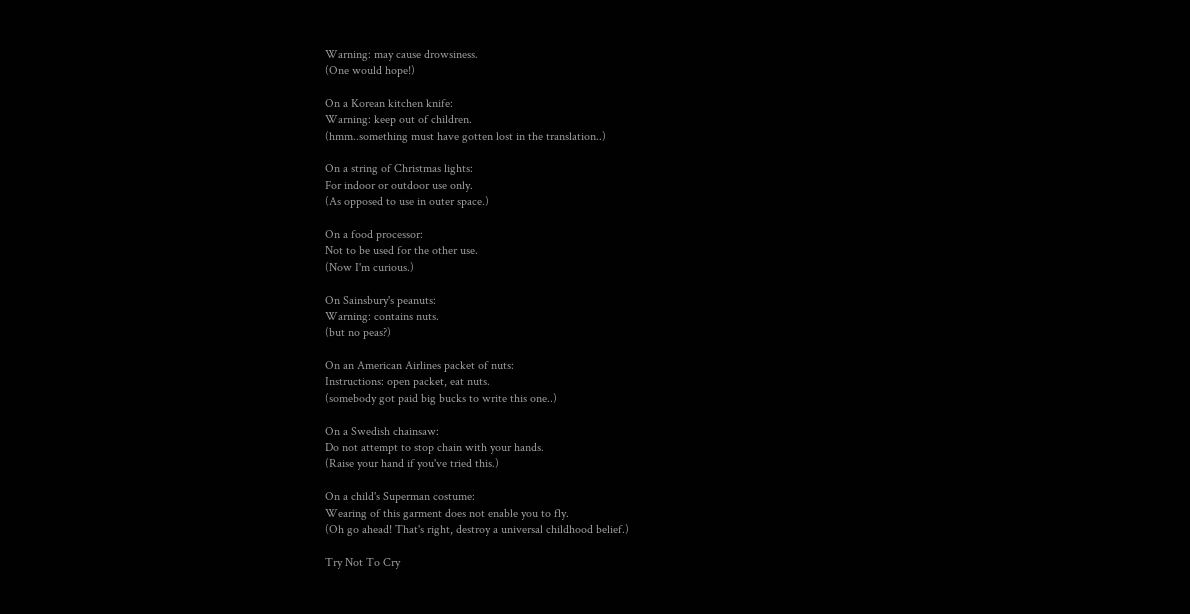Warning: may cause drowsiness.
(One would hope!)

On a Korean kitchen knife:
Warning: keep out of children.
(hmm..something must have gotten lost in the translation..)

On a string of Christmas lights:
For indoor or outdoor use only.
(As opposed to use in outer space.)

On a food processor:
Not to be used for the other use.
(Now I'm curious.)

On Sainsbury's peanuts:
Warning: contains nuts.
(but no peas?)

On an American Airlines packet of nuts:
Instructions: open packet, eat nuts.
(somebody got paid big bucks to write this one..)

On a Swedish chainsaw:
Do not attempt to stop chain with your hands.
(Raise your hand if you've tried this.)

On a child's Superman costume:
Wearing of this garment does not enable you to fly.
(Oh go ahead! That's right, destroy a universal childhood belief.)

Try Not To Cry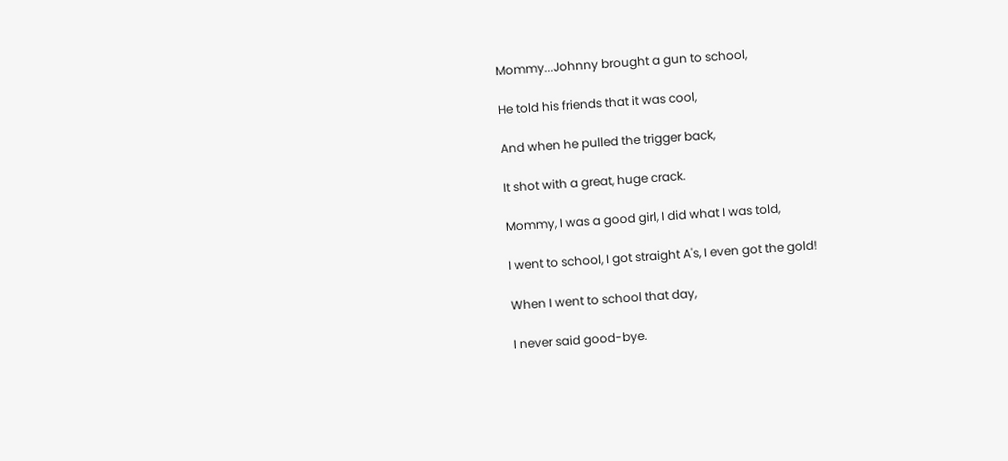Mommy...Johnny brought a gun to school,

He told his friends that it was cool,

And when he pulled the trigger back,

It shot with a great, huge crack.

Mommy, I was a good girl, I did what I was told,

I went to school, I got straight A's, I even got the gold!

When I went to school that day,

I never said good-bye.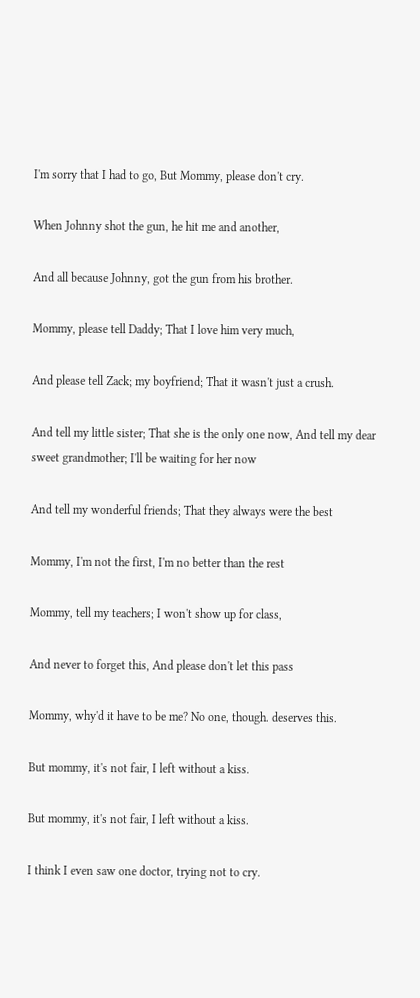I'm sorry that I had to go, But Mommy, please don't cry.

When Johnny shot the gun, he hit me and another,

And all because Johnny, got the gun from his brother.

Mommy, please tell Daddy; That I love him very much,

And please tell Zack; my boyfriend; That it wasn't just a crush.

And tell my little sister; That she is the only one now, And tell my dear sweet grandmother; I'll be waiting for her now

And tell my wonderful friends; That they always were the best

Mommy, I'm not the first, I'm no better than the rest

Mommy, tell my teachers; I won't show up for class,

And never to forget this, And please don't let this pass

Mommy, why'd it have to be me? No one, though. deserves this.

But mommy, it's not fair, I left without a kiss.

But mommy, it's not fair, I left without a kiss.

I think I even saw one doctor, trying not to cry.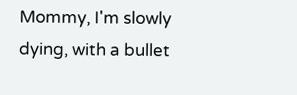Mommy, I'm slowly dying, with a bullet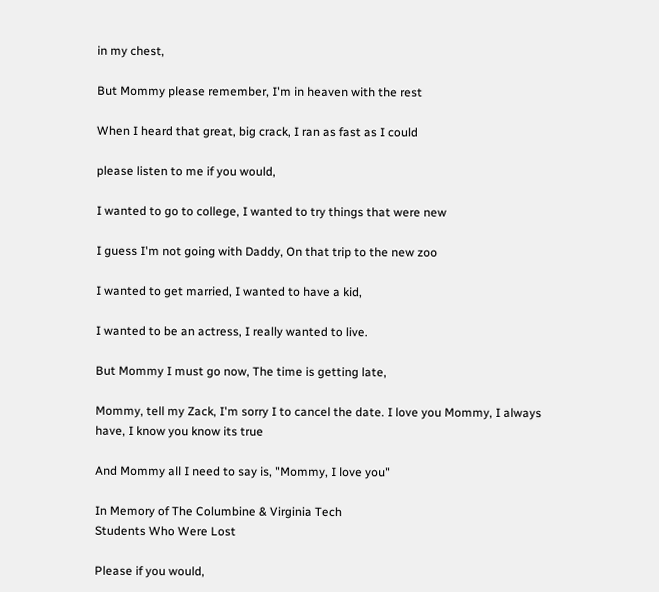in my chest,

But Mommy please remember, I'm in heaven with the rest

When I heard that great, big crack, I ran as fast as I could

please listen to me if you would,

I wanted to go to college, I wanted to try things that were new

I guess I'm not going with Daddy, On that trip to the new zoo

I wanted to get married, I wanted to have a kid,

I wanted to be an actress, I really wanted to live.

But Mommy I must go now, The time is getting late,

Mommy, tell my Zack, I'm sorry I to cancel the date. I love you Mommy, I always have, I know you know its true

And Mommy all I need to say is, "Mommy, I love you"

In Memory of The Columbine & Virginia Tech
Students Who Were Lost

Please if you would,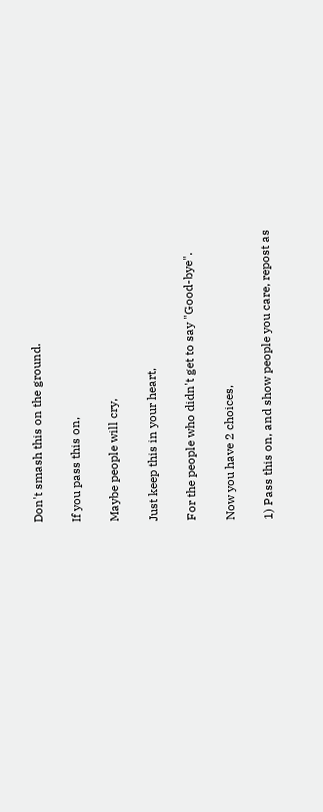Don't smash this on the ground.

If you pass this on,

Maybe people will cry,

Just keep this in your heart,

For the people who didn't get to say "Good-bye".

Now you have 2 choices,

1) Pass this on, and show people you care, repost as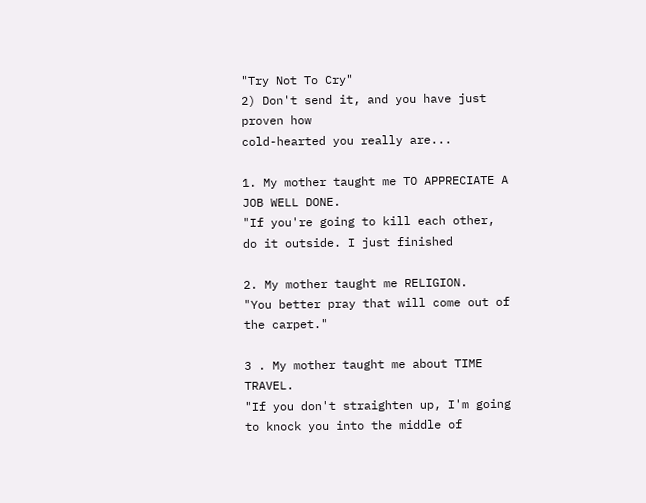"Try Not To Cry"
2) Don't send it, and you have just proven how
cold-hearted you really are...

1. My mother taught me TO APPRECIATE A JOB WELL DONE.
"If you're going to kill each other, do it outside. I just finished

2. My mother taught me RELIGION.
"You better pray that will come out of the carpet."

3 . My mother taught me about TIME TRAVEL.
"If you don't straighten up, I'm going to knock you into the middle of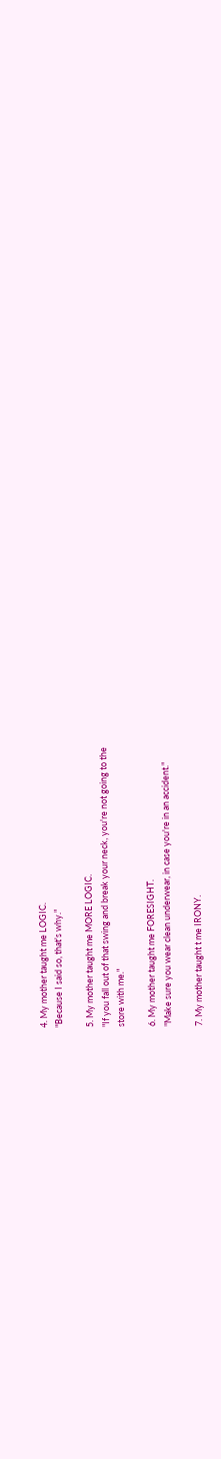4. My mother taught me LOGIC.
"Because I said so, that's why."

5. My mother taught me MORE LOGIC.
"If you fall out of that swing and break your neck, you're not going to the
store with me."

6. My mother taught me FORESIGHT.
"Make sure you wear clean underwear, in case you're in an accident."

7. My mother taught t me IRONY.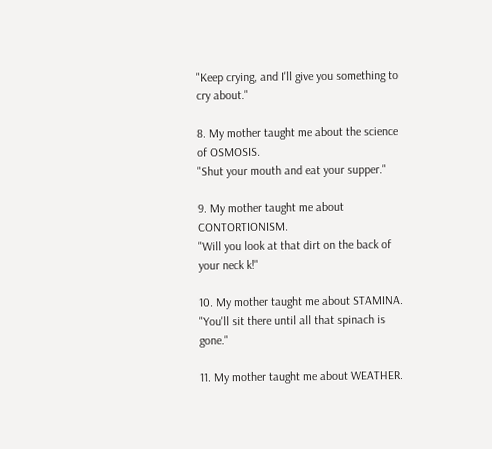"Keep crying, and I'll give you something to cry about."

8. My mother taught me about the science of OSMOSIS.
"Shut your mouth and eat your supper."

9. My mother taught me about CONTORTIONISM.
"Will you look at that dirt on the back of your neck k!"

10. My mother taught me about STAMINA.
"You'll sit there until all that spinach is gone."

11. My mother taught me about WEATHER.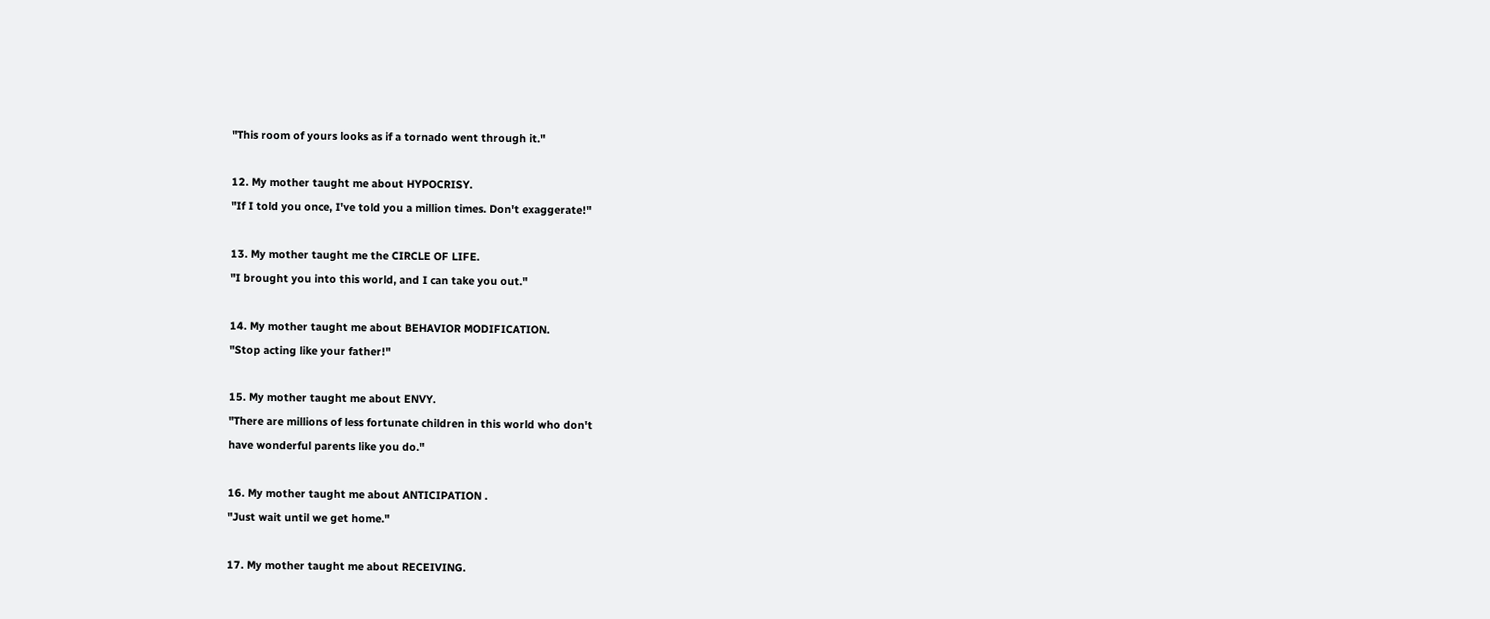"This room of yours looks as if a tornado went through it."

12. My mother taught me about HYPOCRISY.
"If I told you once, I've told you a million times. Don't exaggerate!"

13. My mother taught me the CIRCLE OF LIFE.
"I brought you into this world, and I can take you out."

14. My mother taught me about BEHAVIOR MODIFICATION.
"Stop acting like your father!"

15. My mother taught me about ENVY.
"There are millions of less fortunate children in this world who don't
have wonderful parents like you do."

16. My mother taught me about ANTICIPATION .
"Just wait until we get home."

17. My mother taught me about RECEIVING.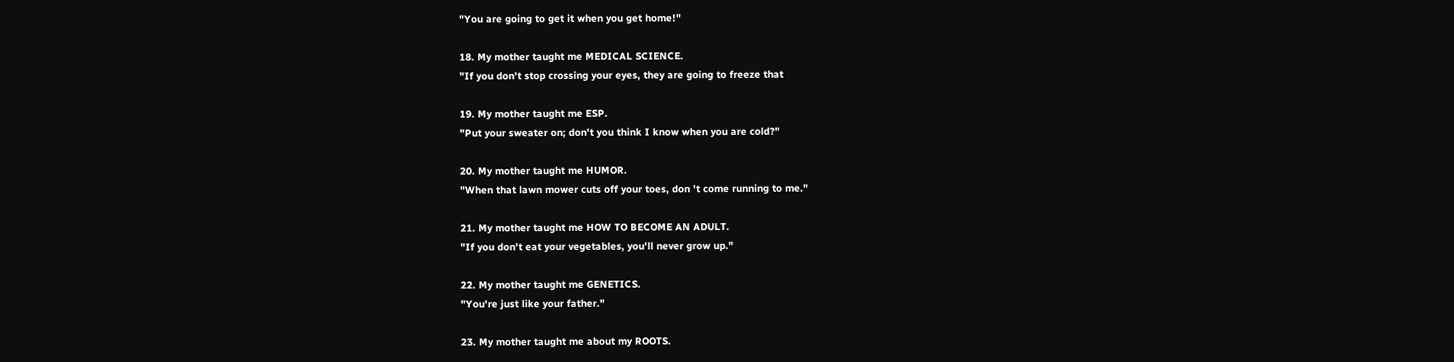"You are going to get it when you get home!"

18. My mother taught me MEDICAL SCIENCE.
"If you don't stop crossing your eyes, they are going to freeze that

19. My mother taught me ESP.
"Put your sweater on; don't you think I know when you are cold?"

20. My mother taught me HUMOR.
"When that lawn mower cuts off your toes, don 't come running to me."

21. My mother taught me HOW TO BECOME AN ADULT.
"If you don't eat your vegetables, you'll never grow up."

22. My mother taught me GENETICS.
"You're just like your father."

23. My mother taught me about my ROOTS.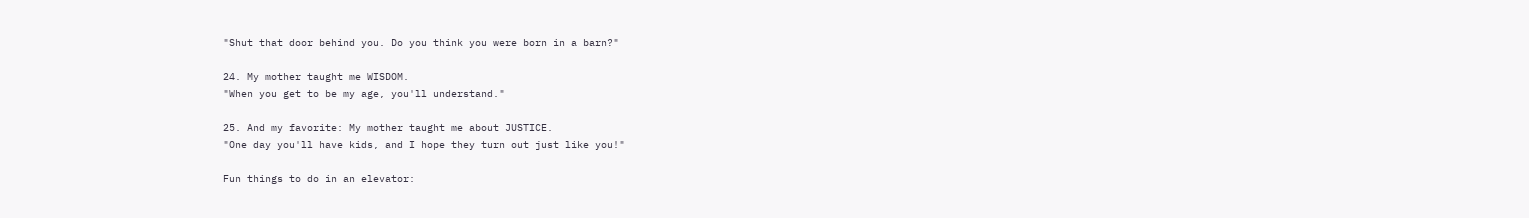"Shut that door behind you. Do you think you were born in a barn?"

24. My mother taught me WISDOM.
"When you get to be my age, you'll understand."

25. And my favorite: My mother taught me about JUSTICE.
"One day you'll have kids, and I hope they turn out just like you!"

Fun things to do in an elevator: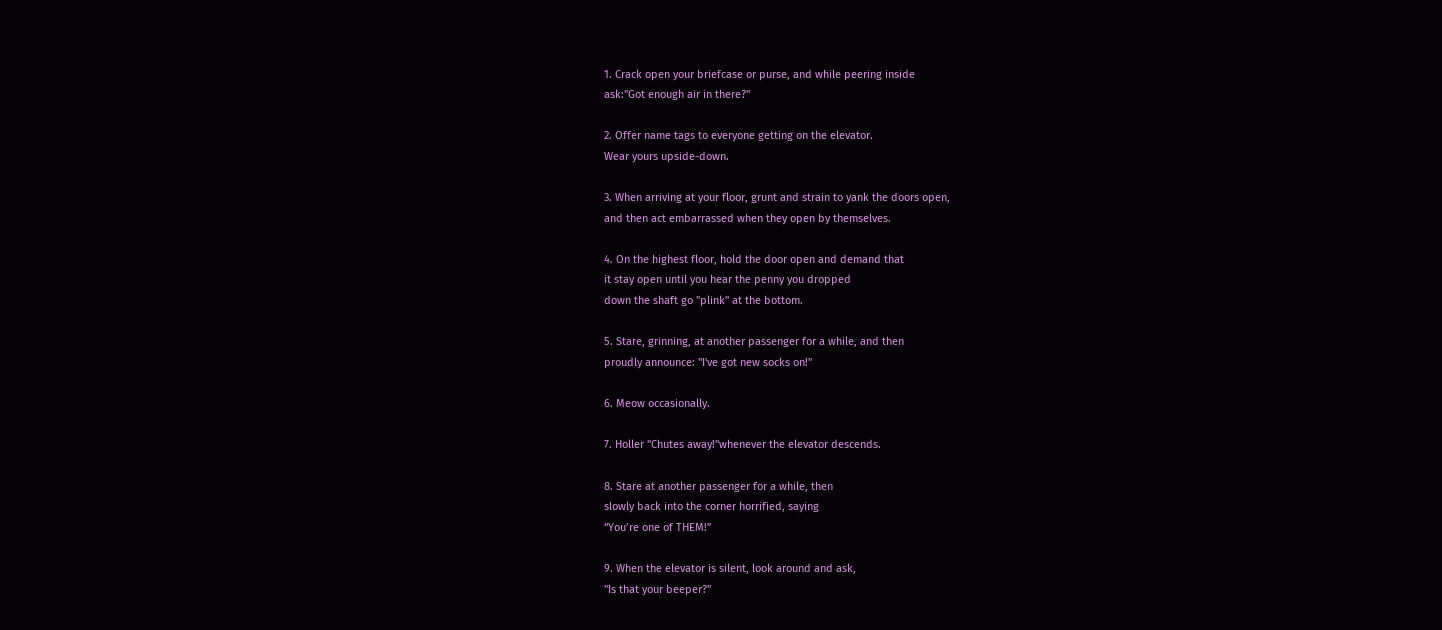1. Crack open your briefcase or purse, and while peering inside
ask:"Got enough air in there?"

2. Offer name tags to everyone getting on the elevator.
Wear yours upside-down.

3. When arriving at your floor, grunt and strain to yank the doors open,
and then act embarrassed when they open by themselves.

4. On the highest floor, hold the door open and demand that
it stay open until you hear the penny you dropped
down the shaft go "plink" at the bottom.

5. Stare, grinning, at another passenger for a while, and then
proudly announce: "I've got new socks on!"

6. Meow occasionally.

7. Holler "Chutes away!"whenever the elevator descends.

8. Stare at another passenger for a while, then
slowly back into the corner horrified, saying
“You’re one of THEM!”

9. When the elevator is silent, look around and ask,
"Is that your beeper?"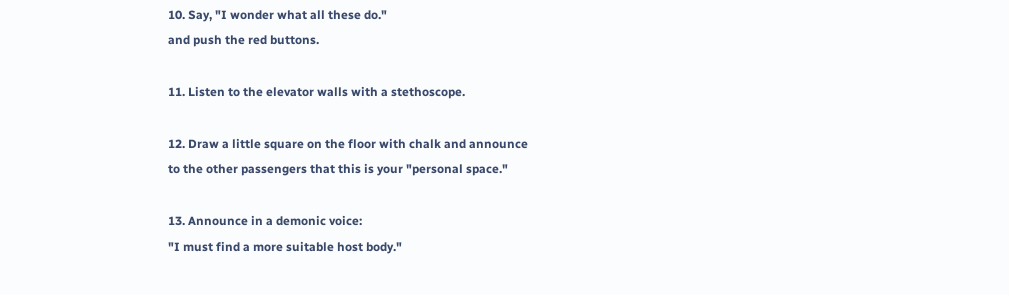10. Say, "I wonder what all these do."
and push the red buttons.

11. Listen to the elevator walls with a stethoscope.

12. Draw a little square on the floor with chalk and announce
to the other passengers that this is your "personal space."

13. Announce in a demonic voice:
"I must find a more suitable host body."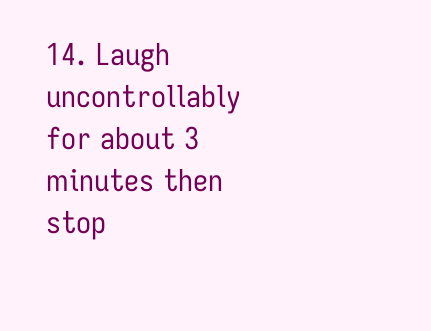14. Laugh uncontrollably for about 3 minutes then stop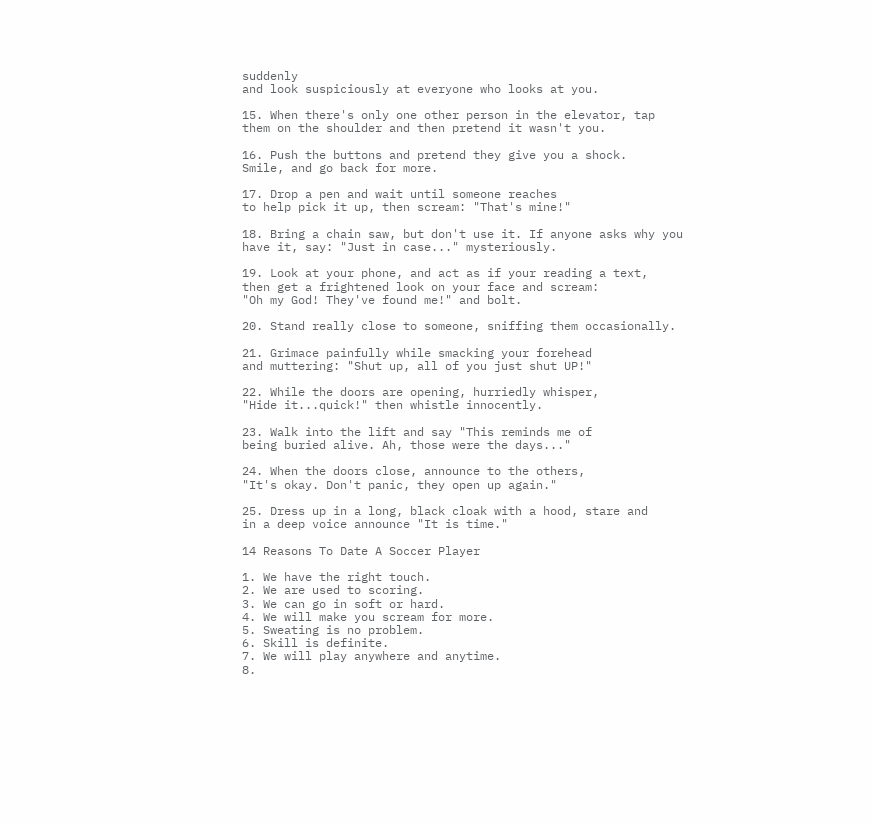suddenly
and look suspiciously at everyone who looks at you.

15. When there's only one other person in the elevator, tap
them on the shoulder and then pretend it wasn't you.

16. Push the buttons and pretend they give you a shock.
Smile, and go back for more.

17. Drop a pen and wait until someone reaches
to help pick it up, then scream: "That's mine!"

18. Bring a chain saw, but don't use it. If anyone asks why you
have it, say: "Just in case..." mysteriously.

19. Look at your phone, and act as if your reading a text,
then get a frightened look on your face and scream:
"Oh my God! They've found me!" and bolt.

20. Stand really close to someone, sniffing them occasionally.

21. Grimace painfully while smacking your forehead
and muttering: "Shut up, all of you just shut UP!"

22. While the doors are opening, hurriedly whisper,
"Hide it...quick!" then whistle innocently.

23. Walk into the lift and say "This reminds me of
being buried alive. Ah, those were the days..."

24. When the doors close, announce to the others,
"It's okay. Don't panic, they open up again."

25. Dress up in a long, black cloak with a hood, stare and
in a deep voice announce "It is time."

14 Reasons To Date A Soccer Player

1. We have the right touch.
2. We are used to scoring.
3. We can go in soft or hard.
4. We will make you scream for more.
5. Sweating is no problem.
6. Skill is definite.
7. We will play anywhere and anytime.
8.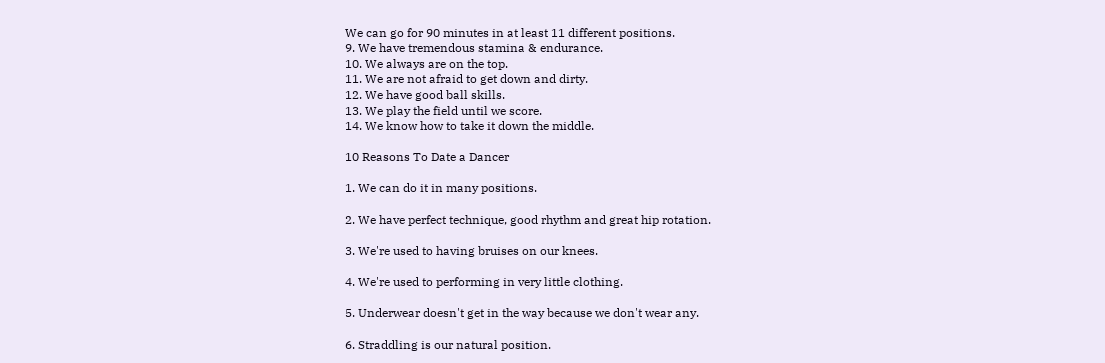We can go for 90 minutes in at least 11 different positions.
9. We have tremendous stamina & endurance.
10. We always are on the top.
11. We are not afraid to get down and dirty.
12. We have good ball skills.
13. We play the field until we score.
14. We know how to take it down the middle.

10 Reasons To Date a Dancer

1. We can do it in many positions.

2. We have perfect technique, good rhythm and great hip rotation.

3. We're used to having bruises on our knees.

4. We're used to performing in very little clothing.

5. Underwear doesn't get in the way because we don't wear any.

6. Straddling is our natural position.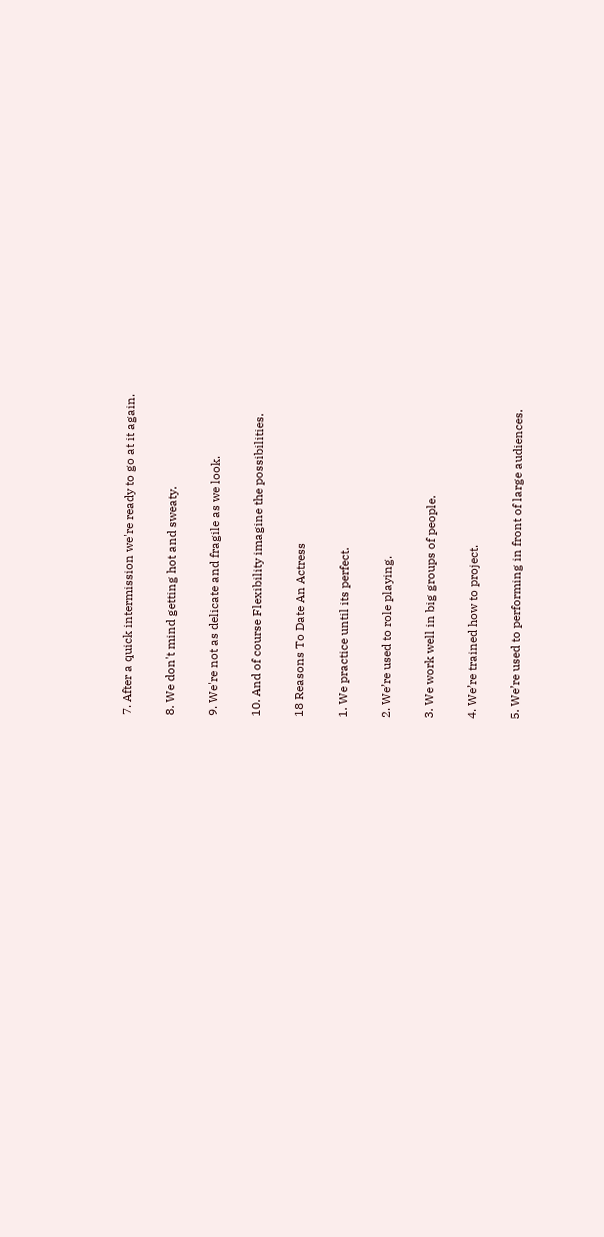7. After a quick intermission we're ready to go at it again.

8. We don't mind getting hot and sweaty.

9. We're not as delicate and fragile as we look.

10. And of course Flexibility imagine the possibilities.

18 Reasons To Date An Actress

1. We practice until its perfect.

2. We’re used to role playing.

3. We work well in big groups of people.

4. We’re trained how to project.

5. We’re used to performing in front of large audiences.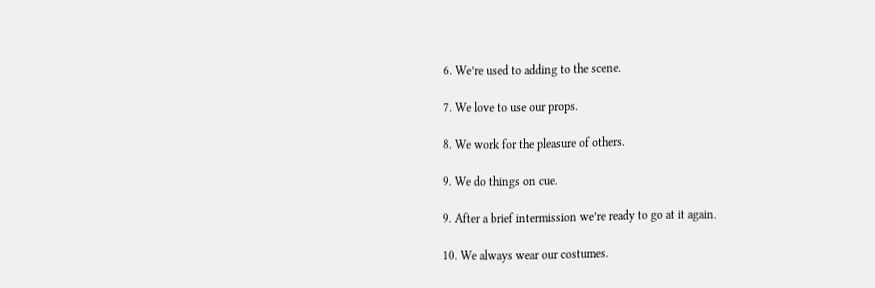6. We’re used to adding to the scene.

7. We love to use our props.

8. We work for the pleasure of others.

9. We do things on cue.

9. After a brief intermission we’re ready to go at it again.

10. We always wear our costumes.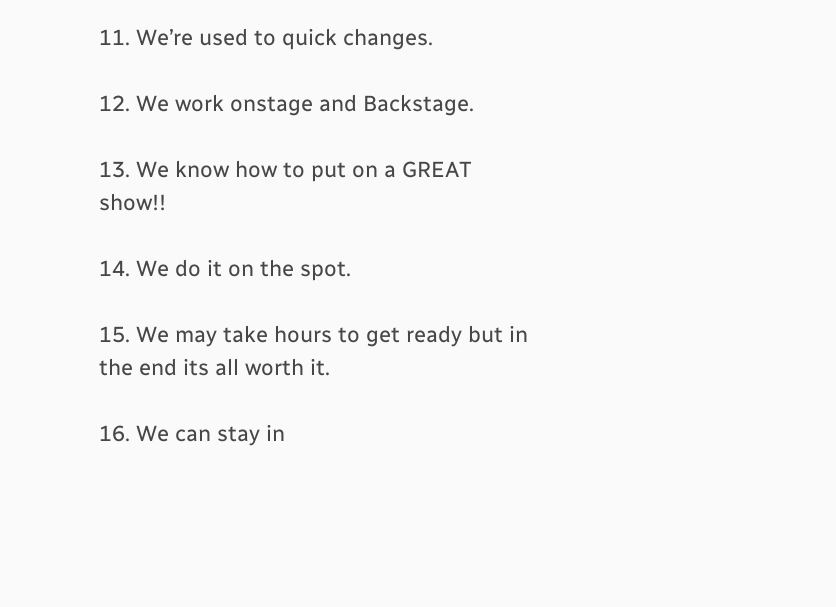11. We’re used to quick changes.

12. We work onstage and Backstage.

13. We know how to put on a GREAT show!!

14. We do it on the spot.

15. We may take hours to get ready but in the end its all worth it.

16. We can stay in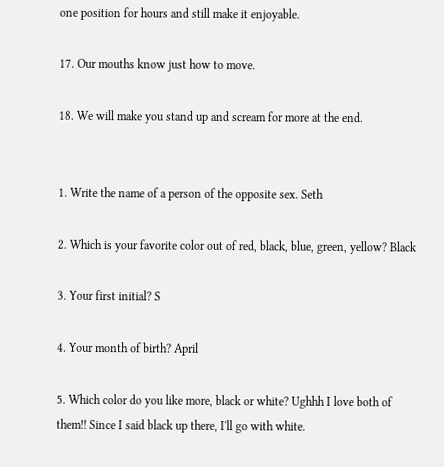one position for hours and still make it enjoyable.

17. Our mouths know just how to move.

18. We will make you stand up and scream for more at the end.


1. Write the name of a person of the opposite sex. Seth

2. Which is your favorite color out of red, black, blue, green, yellow? Black

3. Your first initial? S

4. Your month of birth? April

5. Which color do you like more, black or white? Ughhh I love both of them!! Since I said black up there, I'll go with white.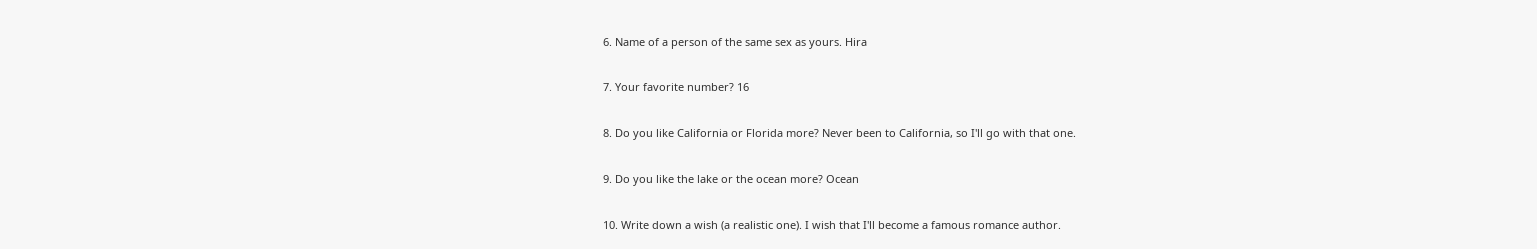6. Name of a person of the same sex as yours. Hira

7. Your favorite number? 16

8. Do you like California or Florida more? Never been to California, so I'll go with that one.

9. Do you like the lake or the ocean more? Ocean

10. Write down a wish (a realistic one). I wish that I'll become a famous romance author.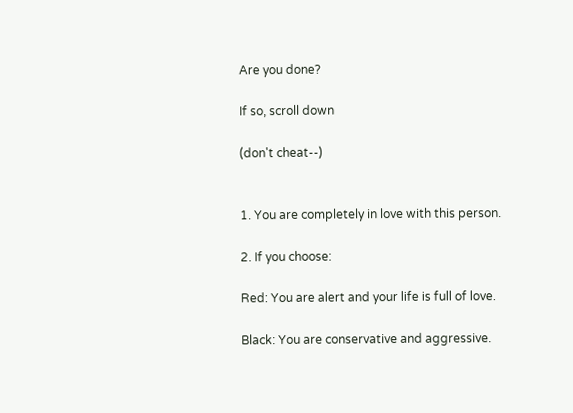Are you done?

If so, scroll down

(don't cheat--)


1. You are completely in love with this person.

2. If you choose:

Red: You are alert and your life is full of love.

Black: You are conservative and aggressive.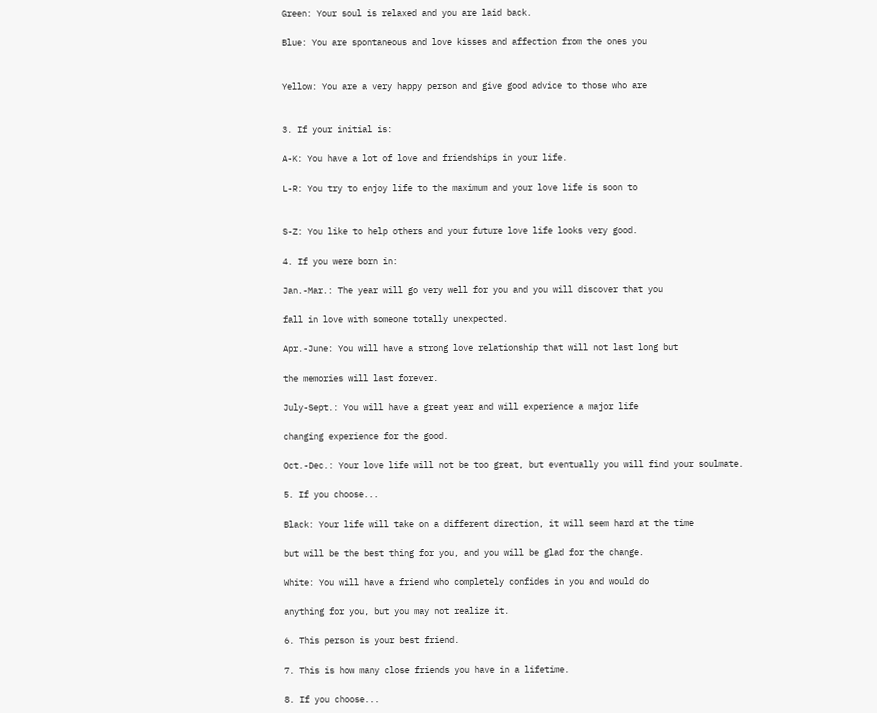Green: Your soul is relaxed and you are laid back.

Blue: You are spontaneous and love kisses and affection from the ones you


Yellow: You are a very happy person and give good advice to those who are


3. If your initial is:

A-K: You have a lot of love and friendships in your life.

L-R: You try to enjoy life to the maximum and your love life is soon to


S-Z: You like to help others and your future love life looks very good.

4. If you were born in:

Jan.-Mar.: The year will go very well for you and you will discover that you

fall in love with someone totally unexpected.

Apr.-June: You will have a strong love relationship that will not last long but

the memories will last forever.

July-Sept.: You will have a great year and will experience a major life

changing experience for the good.

Oct.-Dec.: Your love life will not be too great, but eventually you will find your soulmate.

5. If you choose...

Black: Your life will take on a different direction, it will seem hard at the time

but will be the best thing for you, and you will be glad for the change.

White: You will have a friend who completely confides in you and would do

anything for you, but you may not realize it.

6. This person is your best friend.

7. This is how many close friends you have in a lifetime.

8. If you choose...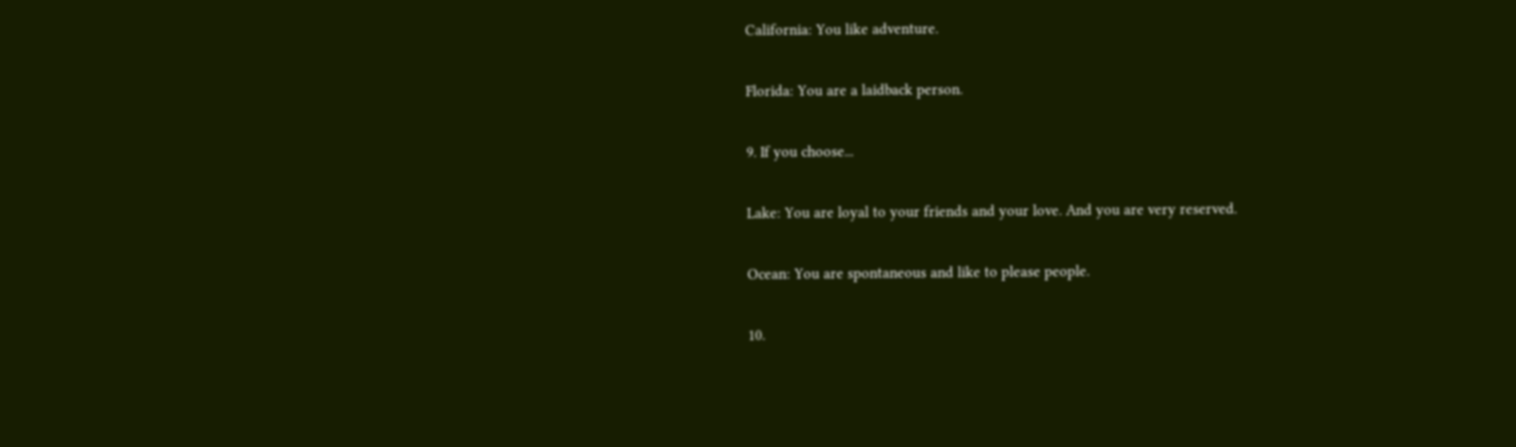California: You like adventure.

Florida: You are a laidback person.

9. If you choose...

Lake: You are loyal to your friends and your love. And you are very reserved.

Ocean: You are spontaneous and like to please people.

10.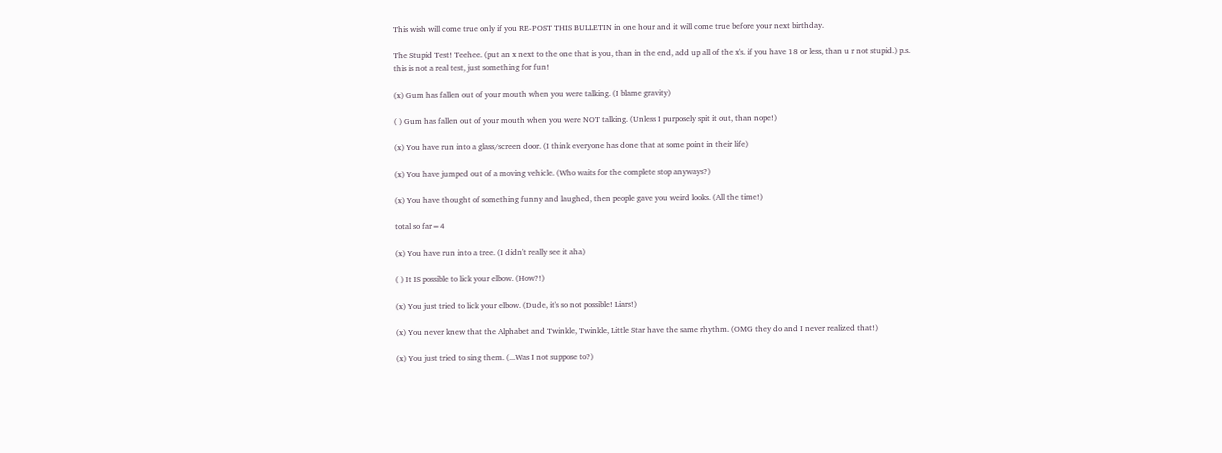This wish will come true only if you RE-POST THIS BULLETIN in one hour and it will come true before your next birthday.

The Stupid Test! Teehee. (put an x next to the one that is you, than in the end, add up all of the x's. if you have 18 or less, than u r not stupid.) p.s. this is not a real test, just something for fun!

(x) Gum has fallen out of your mouth when you were talking. (I blame gravity)

( ) Gum has fallen out of your mouth when you were NOT talking. (Unless I purposely spit it out, than nope!)

(x) You have run into a glass/screen door. (I think everyone has done that at some point in their life)

(x) You have jumped out of a moving vehicle. (Who waits for the complete stop anyways?)

(x) You have thought of something funny and laughed, then people gave you weird looks. (All the time!)

total so far=4

(x) You have run into a tree. (I didn't really see it aha)

( ) It IS possible to lick your elbow. (How?!)

(x) You just tried to lick your elbow. (Dude, it's so not possible! Liars!)

(x) You never knew that the Alphabet and Twinkle, Twinkle, Little Star have the same rhythm. (OMG they do and I never realized that!)

(x) You just tried to sing them. (...Was I not suppose to?)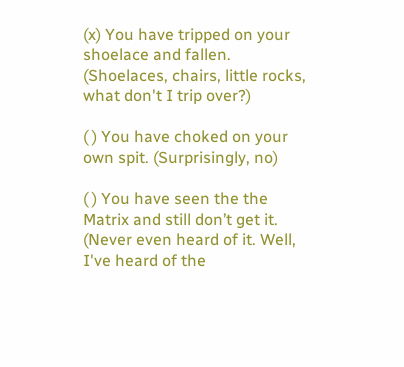(x) You have tripped on your shoelace and fallen. (Shoelaces, chairs, little rocks, what don't I trip over?)

( ) You have choked on your own spit. (Surprisingly, no)

( ) You have seen the the Matrix and still don’t get it. (Never even heard of it. Well, I've heard of the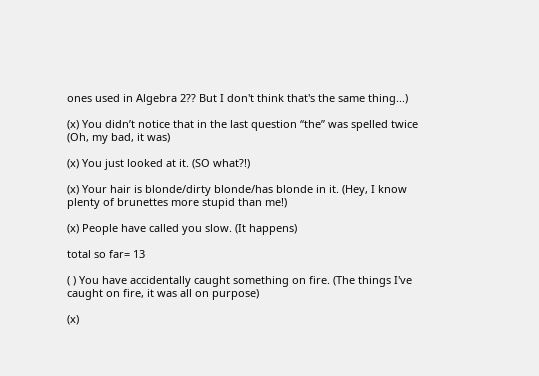ones used in Algebra 2?? But I don't think that's the same thing...)

(x) You didn’t notice that in the last question “the” was spelled twice (Oh, my bad, it was)

(x) You just looked at it. (SO what?!)

(x) Your hair is blonde/dirty blonde/has blonde in it. (Hey, I know plenty of brunettes more stupid than me!)

(x) People have called you slow. (It happens)

total so far= 13

( ) You have accidentally caught something on fire. (The things I've caught on fire, it was all on purpose)

(x)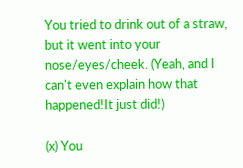You tried to drink out of a straw, but it went into your nose/eyes/cheek. (Yeah, and I can't even explain how that happened!It just did!)

(x) You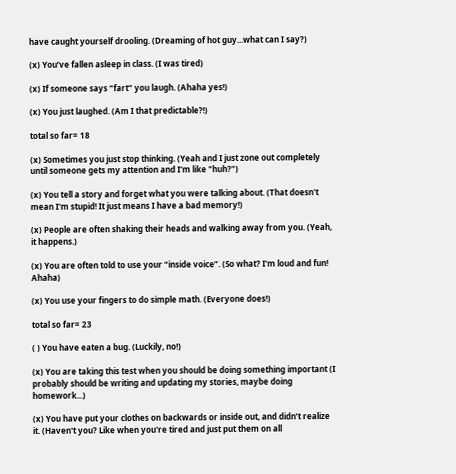have caught yourself drooling. (Dreaming of hot guy...what can I say?)

(x) You’ve fallen asleep in class. (I was tired)

(x) If someone says “fart” you laugh. (Ahaha yes!)

(x) You just laughed. (Am I that predictable?!)

total so far= 18

(x) Sometimes you just stop thinking. (Yeah and I just zone out completely until someone gets my attention and I'm like "huh?")

(x) You tell a story and forget what you were talking about. (That doesn't mean I'm stupid! It just means I have a bad memory!)

(x) People are often shaking their heads and walking away from you. (Yeah, it happens.)

(x) You are often told to use your “inside voice”. (So what? I'm loud and fun! Ahaha)

(x) You use your fingers to do simple math. (Everyone does!)

total so far= 23

( ) You have eaten a bug. (Luckily, no!)

(x) You are taking this test when you should be doing something important (I probably should be writing and updating my stories, maybe doing homework...)

(x) You have put your clothes on backwards or inside out, and didn’t realize it. (Haven't you? Like when you're tired and just put them on all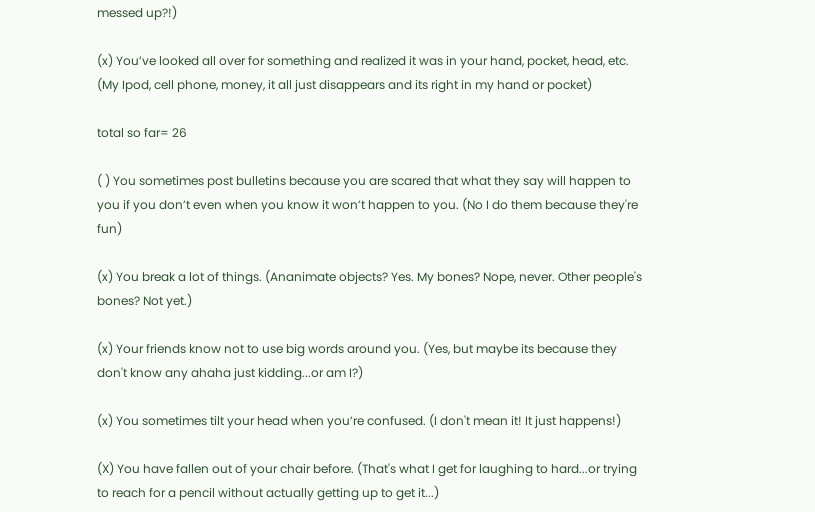messed up?!)

(x) You’ve looked all over for something and realized it was in your hand, pocket, head, etc. (My Ipod, cell phone, money, it all just disappears and its right in my hand or pocket)

total so far= 26

( ) You sometimes post bulletins because you are scared that what they say will happen to you if you don’t even when you know it won’t happen to you. (No I do them because they're fun)

(x) You break a lot of things. (Ananimate objects? Yes. My bones? Nope, never. Other people's bones? Not yet.)

(x) Your friends know not to use big words around you. (Yes, but maybe its because they don't know any ahaha just kidding...or am I?)

(x) You sometimes tilt your head when you’re confused. (I don't mean it! It just happens!)

(X) You have fallen out of your chair before. (That's what I get for laughing to hard...or trying to reach for a pencil without actually getting up to get it...)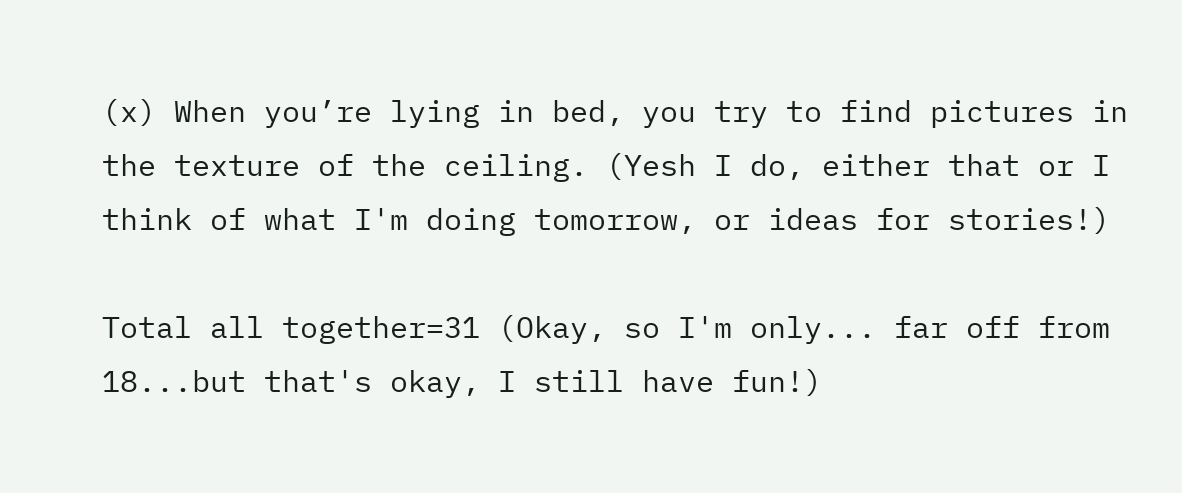(x) When you’re lying in bed, you try to find pictures in the texture of the ceiling. (Yesh I do, either that or I think of what I'm doing tomorrow, or ideas for stories!)

Total all together=31 (Okay, so I'm only... far off from 18...but that's okay, I still have fun!)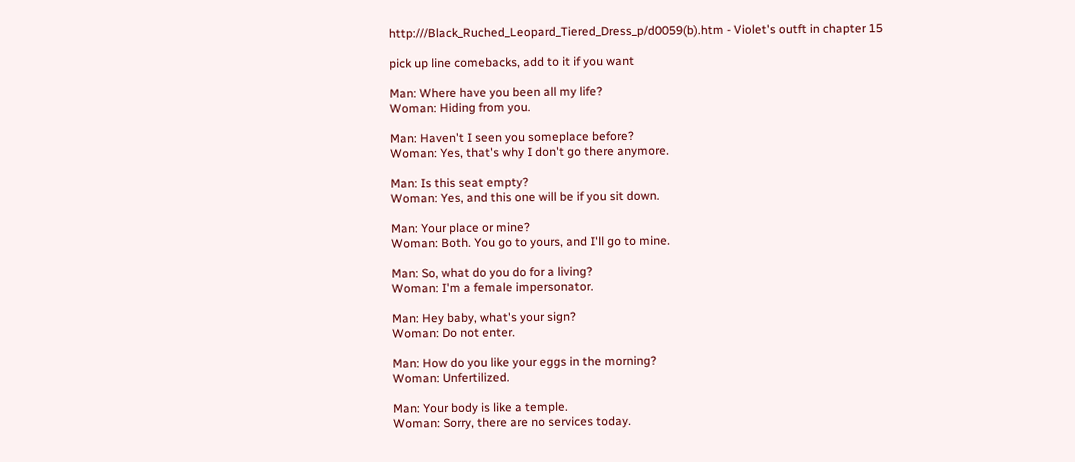http:///Black_Ruched_Leopard_Tiered_Dress_p/d0059(b).htm - Violet's outft in chapter 15

pick up line comebacks, add to it if you want

Man: Where have you been all my life?
Woman: Hiding from you.

Man: Haven't I seen you someplace before?
Woman: Yes, that's why I don't go there anymore.

Man: Is this seat empty?
Woman: Yes, and this one will be if you sit down.

Man: Your place or mine?
Woman: Both. You go to yours, and I'll go to mine.

Man: So, what do you do for a living?
Woman: I'm a female impersonator.

Man: Hey baby, what's your sign?
Woman: Do not enter.

Man: How do you like your eggs in the morning?
Woman: Unfertilized.

Man: Your body is like a temple.
Woman: Sorry, there are no services today.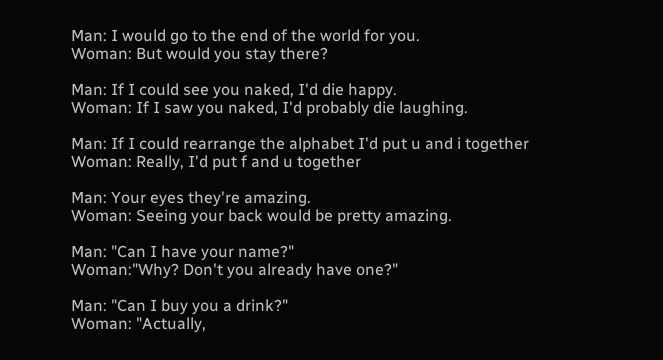Man: I would go to the end of the world for you.
Woman: But would you stay there?

Man: If I could see you naked, I'd die happy.
Woman: If I saw you naked, I'd probably die laughing.

Man: If I could rearrange the alphabet I'd put u and i together
Woman: Really, I'd put f and u together

Man: Your eyes they're amazing.
Woman: Seeing your back would be pretty amazing.

Man: "Can I have your name?"
Woman:"Why? Don't you already have one?"

Man: "Can I buy you a drink?"
Woman: "Actually,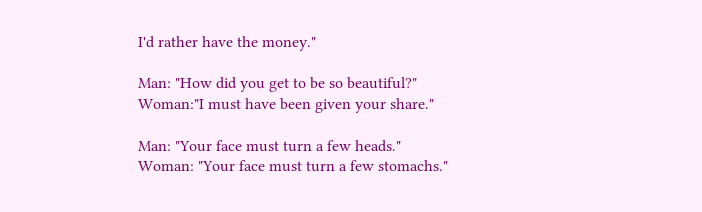I'd rather have the money."

Man: "How did you get to be so beautiful?"
Woman:"I must have been given your share."

Man: "Your face must turn a few heads."
Woman: "Your face must turn a few stomachs."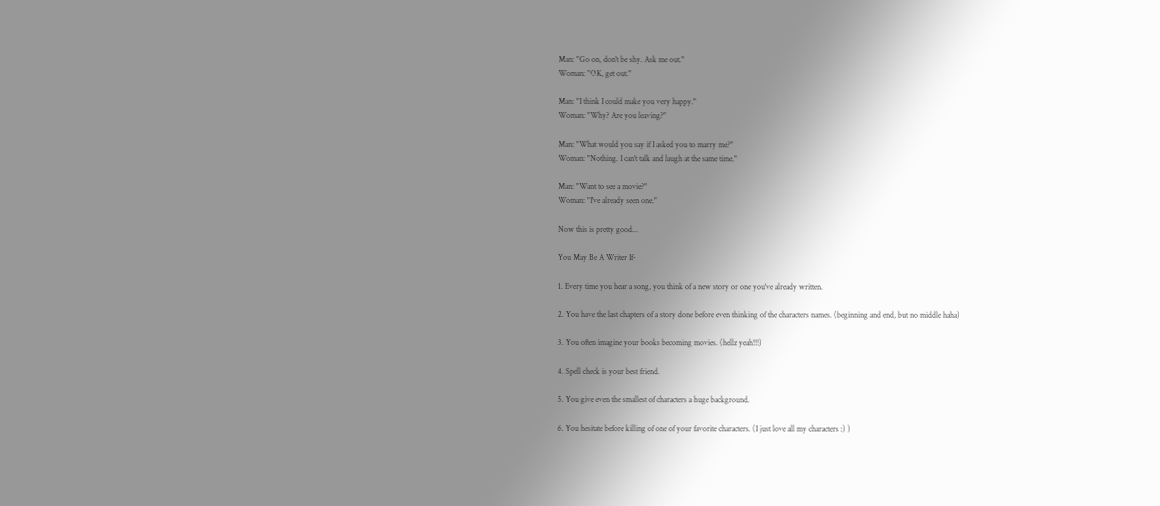Man: "Go on, don't be shy. Ask me out."
Woman: "OK, get out."

Man: "I think I could make you very happy."
Woman: "Why? Are you leaving?"

Man: "What would you say if I asked you to marry me?"
Woman: "Nothing. I can't talk and laugh at the same time."

Man: "Want to see a movie?"
Woman: "I've already seen one."

Now this is pretty good...

You May Be A Writer If-

1. Every time you hear a song, you think of a new story or one you've already written.

2. You have the last chapters of a story done before even thinking of the characters names. (beginning and end, but no middle haha)

3. You often imagine your books becoming movies. (hellz yeah!!!)

4. Spell check is your best friend.

5. You give even the smallest of characters a huge background.

6. You hesitate before killing of one of your favorite characters. (I just love all my characters :) )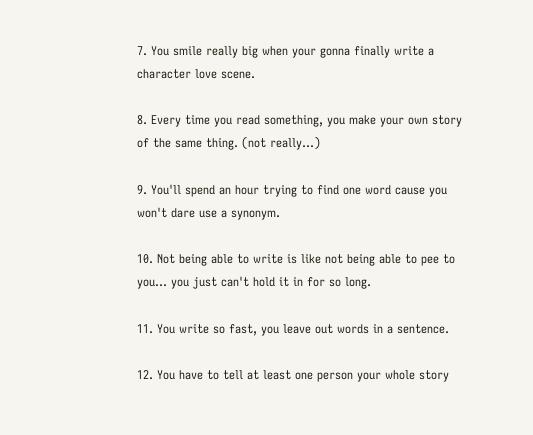7. You smile really big when your gonna finally write a character love scene.

8. Every time you read something, you make your own story of the same thing. (not really...)

9. You'll spend an hour trying to find one word cause you won't dare use a synonym.

10. Not being able to write is like not being able to pee to you... you just can't hold it in for so long.

11. You write so fast, you leave out words in a sentence.

12. You have to tell at least one person your whole story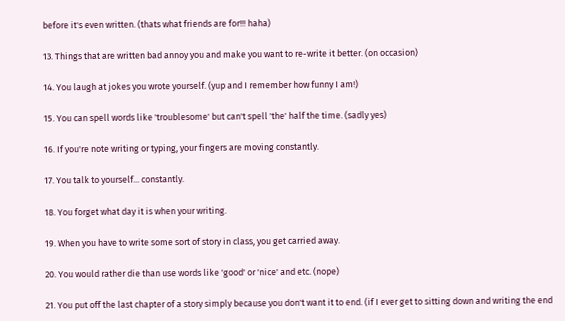before it's even written. (thats what friends are for!!! haha)

13. Things that are written bad annoy you and make you want to re-write it better. (on occasion)

14. You laugh at jokes you wrote yourself. (yup and I remember how funny I am!)

15. You can spell words like 'troublesome' but can't spell 'the' half the time. (sadly yes)

16. If you're note writing or typing, your fingers are moving constantly.

17. You talk to yourself... constantly.

18. You forget what day it is when your writing.

19. When you have to write some sort of story in class, you get carried away.

20. You would rather die than use words like 'good' or 'nice' and etc. (nope)

21. You put off the last chapter of a story simply because you don't want it to end. (if I ever get to sitting down and writing the end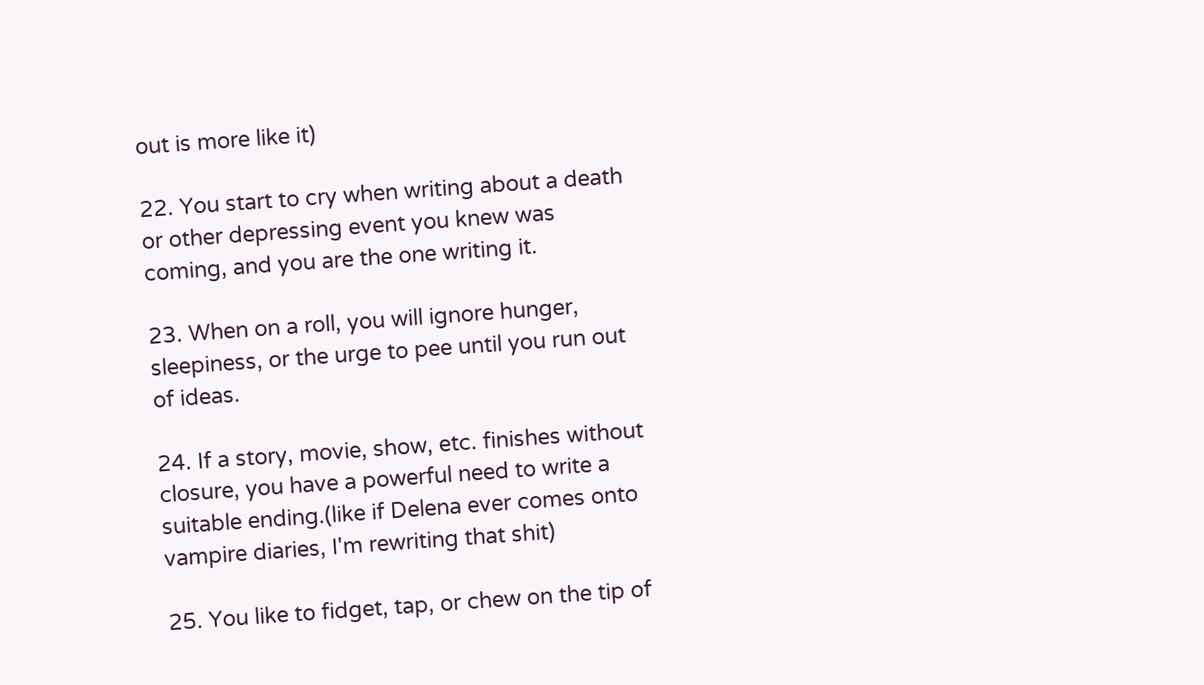out is more like it)

22. You start to cry when writing about a death or other depressing event you knew was coming, and you are the one writing it.

23. When on a roll, you will ignore hunger, sleepiness, or the urge to pee until you run out of ideas.

24. If a story, movie, show, etc. finishes without closure, you have a powerful need to write a suitable ending.(like if Delena ever comes onto vampire diaries, I'm rewriting that shit)

25. You like to fidget, tap, or chew on the tip of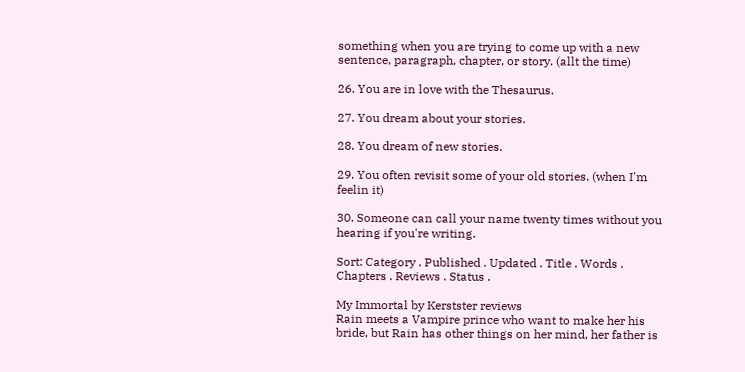something when you are trying to come up with a new sentence, paragraph, chapter, or story. (allt the time)

26. You are in love with the Thesaurus.

27. You dream about your stories.

28. You dream of new stories.

29. You often revisit some of your old stories. (when I'm feelin it)

30. Someone can call your name twenty times without you hearing if you're writing.

Sort: Category . Published . Updated . Title . Words . Chapters . Reviews . Status .

My Immortal by Kerstster reviews
Rain meets a Vampire prince who want to make her his bride, but Rain has other things on her mind, her father is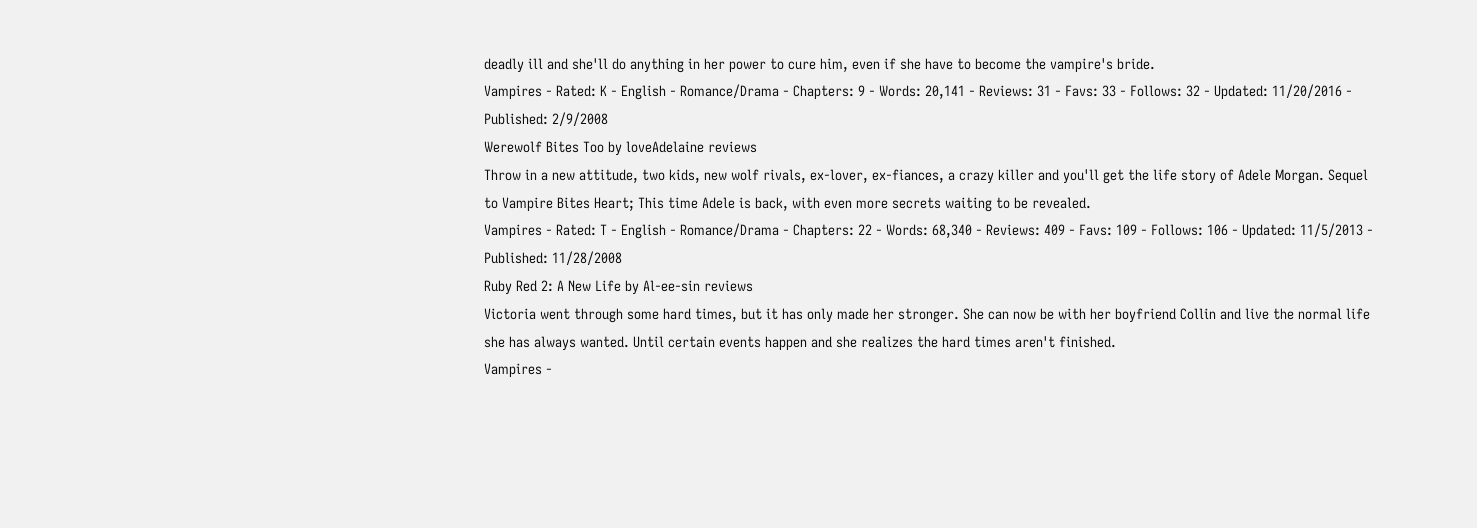deadly ill and she'll do anything in her power to cure him, even if she have to become the vampire's bride.
Vampires - Rated: K - English - Romance/Drama - Chapters: 9 - Words: 20,141 - Reviews: 31 - Favs: 33 - Follows: 32 - Updated: 11/20/2016 - Published: 2/9/2008
Werewolf Bites Too by loveAdelaine reviews
Throw in a new attitude, two kids, new wolf rivals, ex-lover, ex-fiances, a crazy killer and you'll get the life story of Adele Morgan. Sequel to Vampire Bites Heart; This time Adele is back, with even more secrets waiting to be revealed.
Vampires - Rated: T - English - Romance/Drama - Chapters: 22 - Words: 68,340 - Reviews: 409 - Favs: 109 - Follows: 106 - Updated: 11/5/2013 - Published: 11/28/2008
Ruby Red 2: A New Life by Al-ee-sin reviews
Victoria went through some hard times, but it has only made her stronger. She can now be with her boyfriend Collin and live the normal life she has always wanted. Until certain events happen and she realizes the hard times aren't finished.
Vampires -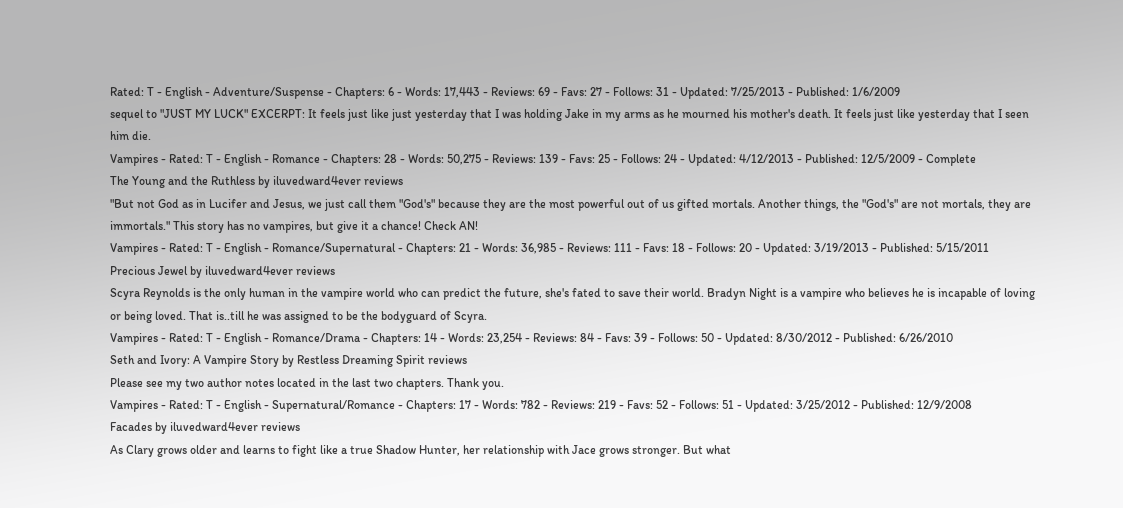Rated: T - English - Adventure/Suspense - Chapters: 6 - Words: 17,443 - Reviews: 69 - Favs: 27 - Follows: 31 - Updated: 7/25/2013 - Published: 1/6/2009
sequel to "JUST MY LUCK" EXCERPT: It feels just like just yesterday that I was holding Jake in my arms as he mourned his mother's death. It feels just like yesterday that I seen him die.
Vampires - Rated: T - English - Romance - Chapters: 28 - Words: 50,275 - Reviews: 139 - Favs: 25 - Follows: 24 - Updated: 4/12/2013 - Published: 12/5/2009 - Complete
The Young and the Ruthless by iluvedward4ever reviews
"But not God as in Lucifer and Jesus, we just call them "God's" because they are the most powerful out of us gifted mortals. Another things, the "God's" are not mortals, they are immortals." This story has no vampires, but give it a chance! Check AN!
Vampires - Rated: T - English - Romance/Supernatural - Chapters: 21 - Words: 36,985 - Reviews: 111 - Favs: 18 - Follows: 20 - Updated: 3/19/2013 - Published: 5/15/2011
Precious Jewel by iluvedward4ever reviews
Scyra Reynolds is the only human in the vampire world who can predict the future, she's fated to save their world. Bradyn Night is a vampire who believes he is incapable of loving or being loved. That is..till he was assigned to be the bodyguard of Scyra.
Vampires - Rated: T - English - Romance/Drama - Chapters: 14 - Words: 23,254 - Reviews: 84 - Favs: 39 - Follows: 50 - Updated: 8/30/2012 - Published: 6/26/2010
Seth and Ivory: A Vampire Story by Restless Dreaming Spirit reviews
Please see my two author notes located in the last two chapters. Thank you.
Vampires - Rated: T - English - Supernatural/Romance - Chapters: 17 - Words: 782 - Reviews: 219 - Favs: 52 - Follows: 51 - Updated: 3/25/2012 - Published: 12/9/2008
Facades by iluvedward4ever reviews
As Clary grows older and learns to fight like a true Shadow Hunter, her relationship with Jace grows stronger. But what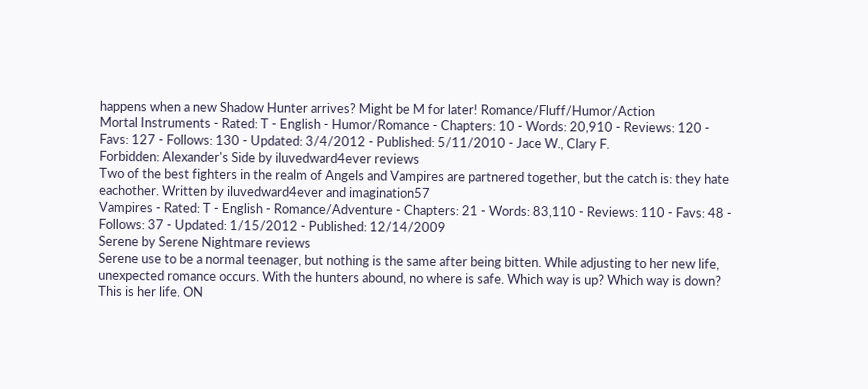happens when a new Shadow Hunter arrives? Might be M for later! Romance/Fluff/Humor/Action
Mortal Instruments - Rated: T - English - Humor/Romance - Chapters: 10 - Words: 20,910 - Reviews: 120 - Favs: 127 - Follows: 130 - Updated: 3/4/2012 - Published: 5/11/2010 - Jace W., Clary F.
Forbidden: Alexander's Side by iluvedward4ever reviews
Two of the best fighters in the realm of Angels and Vampires are partnered together, but the catch is: they hate eachother. Written by iluvedward4ever and imagination57
Vampires - Rated: T - English - Romance/Adventure - Chapters: 21 - Words: 83,110 - Reviews: 110 - Favs: 48 - Follows: 37 - Updated: 1/15/2012 - Published: 12/14/2009
Serene by Serene Nightmare reviews
Serene use to be a normal teenager, but nothing is the same after being bitten. While adjusting to her new life, unexpected romance occurs. With the hunters abound, no where is safe. Which way is up? Which way is down? This is her life. ON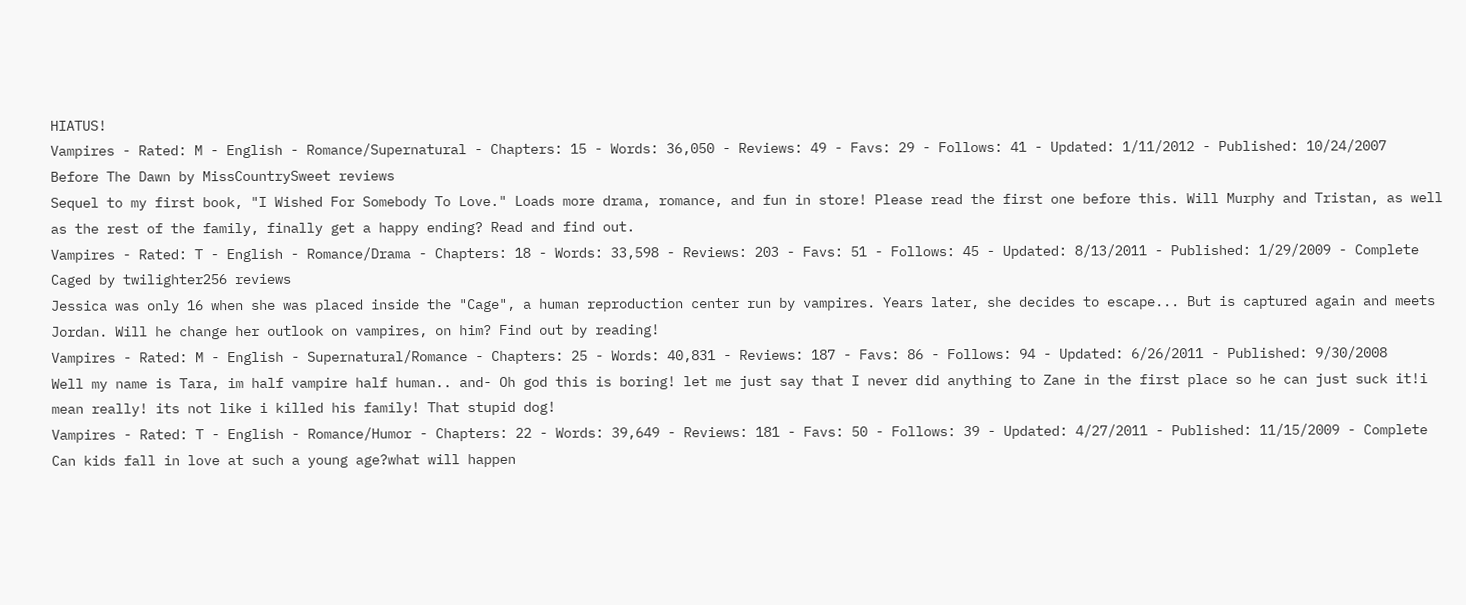HIATUS!
Vampires - Rated: M - English - Romance/Supernatural - Chapters: 15 - Words: 36,050 - Reviews: 49 - Favs: 29 - Follows: 41 - Updated: 1/11/2012 - Published: 10/24/2007
Before The Dawn by MissCountrySweet reviews
Sequel to my first book, "I Wished For Somebody To Love." Loads more drama, romance, and fun in store! Please read the first one before this. Will Murphy and Tristan, as well as the rest of the family, finally get a happy ending? Read and find out.
Vampires - Rated: T - English - Romance/Drama - Chapters: 18 - Words: 33,598 - Reviews: 203 - Favs: 51 - Follows: 45 - Updated: 8/13/2011 - Published: 1/29/2009 - Complete
Caged by twilighter256 reviews
Jessica was only 16 when she was placed inside the "Cage", a human reproduction center run by vampires. Years later, she decides to escape... But is captured again and meets Jordan. Will he change her outlook on vampires, on him? Find out by reading!
Vampires - Rated: M - English - Supernatural/Romance - Chapters: 25 - Words: 40,831 - Reviews: 187 - Favs: 86 - Follows: 94 - Updated: 6/26/2011 - Published: 9/30/2008
Well my name is Tara, im half vampire half human.. and- Oh god this is boring! let me just say that I never did anything to Zane in the first place so he can just suck it!i mean really! its not like i killed his family! That stupid dog!
Vampires - Rated: T - English - Romance/Humor - Chapters: 22 - Words: 39,649 - Reviews: 181 - Favs: 50 - Follows: 39 - Updated: 4/27/2011 - Published: 11/15/2009 - Complete
Can kids fall in love at such a young age?what will happen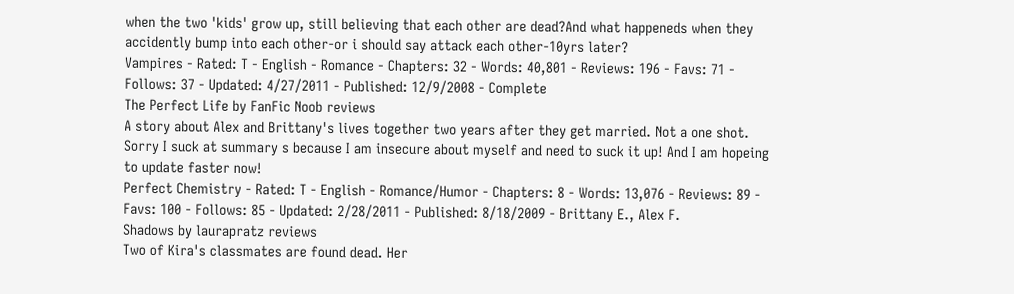when the two 'kids' grow up, still believing that each other are dead?And what happeneds when they accidently bump into each other-or i should say attack each other-10yrs later?
Vampires - Rated: T - English - Romance - Chapters: 32 - Words: 40,801 - Reviews: 196 - Favs: 71 - Follows: 37 - Updated: 4/27/2011 - Published: 12/9/2008 - Complete
The Perfect Life by FanFic Noob reviews
A story about Alex and Brittany's lives together two years after they get married. Not a one shot. Sorry I suck at summary s because I am insecure about myself and need to suck it up! And I am hopeing to update faster now!
Perfect Chemistry - Rated: T - English - Romance/Humor - Chapters: 8 - Words: 13,076 - Reviews: 89 - Favs: 100 - Follows: 85 - Updated: 2/28/2011 - Published: 8/18/2009 - Brittany E., Alex F.
Shadows by laurapratz reviews
Two of Kira's classmates are found dead. Her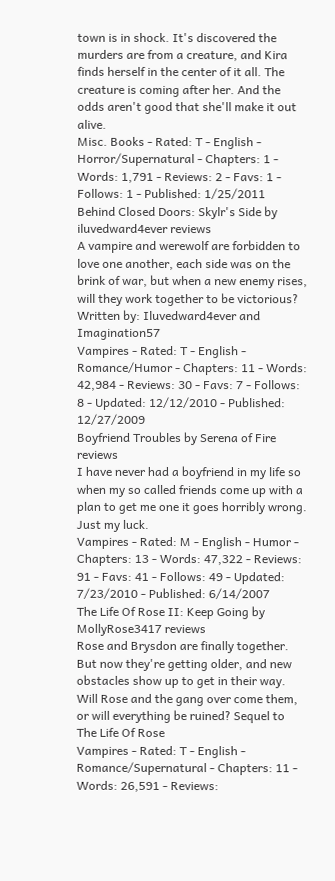town is in shock. It's discovered the murders are from a creature, and Kira finds herself in the center of it all. The creature is coming after her. And the odds aren't good that she'll make it out alive.
Misc. Books - Rated: T - English - Horror/Supernatural - Chapters: 1 - Words: 1,791 - Reviews: 2 - Favs: 1 - Follows: 1 - Published: 1/25/2011
Behind Closed Doors: Skylr's Side by iluvedward4ever reviews
A vampire and werewolf are forbidden to love one another, each side was on the brink of war, but when a new enemy rises, will they work together to be victorious? Written by: Iluvedward4ever and Imagination57
Vampires - Rated: T - English - Romance/Humor - Chapters: 11 - Words: 42,984 - Reviews: 30 - Favs: 7 - Follows: 8 - Updated: 12/12/2010 - Published: 12/27/2009
Boyfriend Troubles by Serena of Fire reviews
I have never had a boyfriend in my life so when my so called friends come up with a plan to get me one it goes horribly wrong. Just my luck.
Vampires - Rated: M - English - Humor - Chapters: 13 - Words: 47,322 - Reviews: 91 - Favs: 41 - Follows: 49 - Updated: 7/23/2010 - Published: 6/14/2007
The Life Of Rose II: Keep Going by MollyRose3417 reviews
Rose and Brysdon are finally together. But now they're getting older, and new obstacles show up to get in their way. Will Rose and the gang over come them, or will everything be ruined? Sequel to The Life Of Rose
Vampires - Rated: T - English - Romance/Supernatural - Chapters: 11 - Words: 26,591 - Reviews: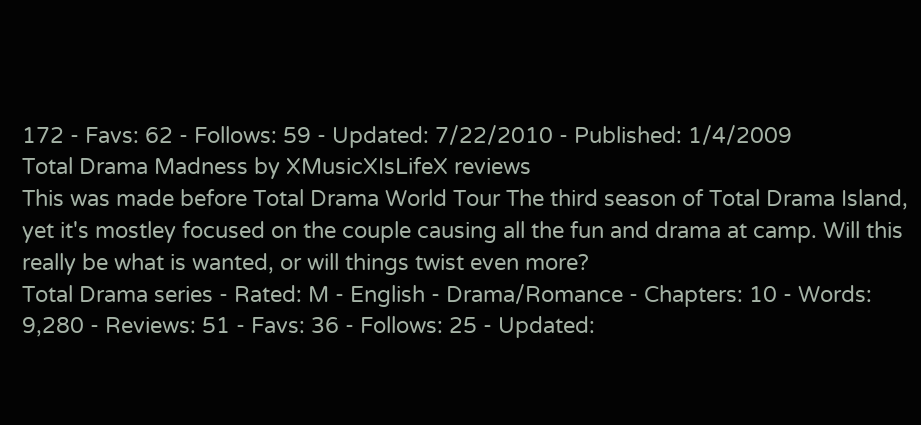172 - Favs: 62 - Follows: 59 - Updated: 7/22/2010 - Published: 1/4/2009
Total Drama Madness by XMusicXIsLifeX reviews
This was made before Total Drama World Tour The third season of Total Drama Island, yet it's mostley focused on the couple causing all the fun and drama at camp. Will this really be what is wanted, or will things twist even more?
Total Drama series - Rated: M - English - Drama/Romance - Chapters: 10 - Words: 9,280 - Reviews: 51 - Favs: 36 - Follows: 25 - Updated: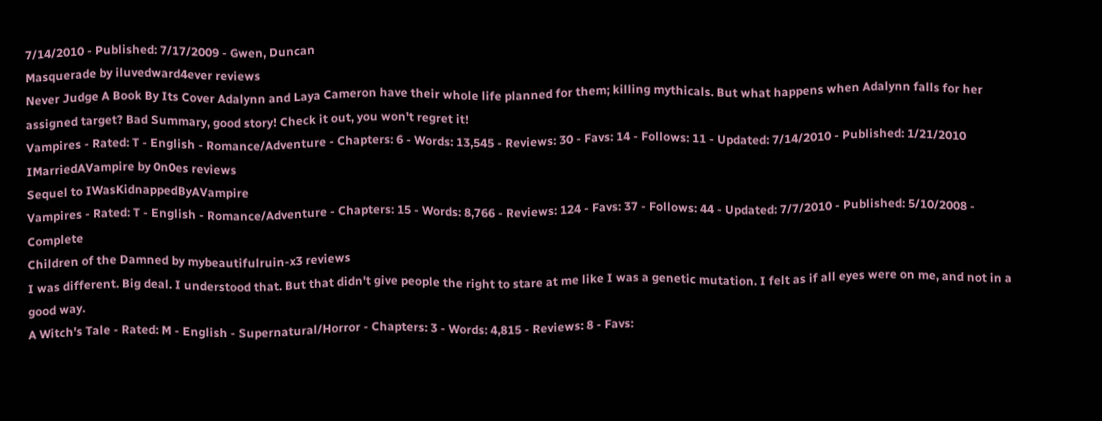7/14/2010 - Published: 7/17/2009 - Gwen, Duncan
Masquerade by iluvedward4ever reviews
Never Judge A Book By Its Cover Adalynn and Laya Cameron have their whole life planned for them; killing mythicals. But what happens when Adalynn falls for her assigned target? Bad Summary, good story! Check it out, you won't regret it!
Vampires - Rated: T - English - Romance/Adventure - Chapters: 6 - Words: 13,545 - Reviews: 30 - Favs: 14 - Follows: 11 - Updated: 7/14/2010 - Published: 1/21/2010
IMarriedAVampire by 0n0es reviews
Sequel to IWasKidnappedByAVampire
Vampires - Rated: T - English - Romance/Adventure - Chapters: 15 - Words: 8,766 - Reviews: 124 - Favs: 37 - Follows: 44 - Updated: 7/7/2010 - Published: 5/10/2008 - Complete
Children of the Damned by mybeautifulruin-x3 reviews
I was different. Big deal. I understood that. But that didn't give people the right to stare at me like I was a genetic mutation. I felt as if all eyes were on me, and not in a good way.
A Witch's Tale - Rated: M - English - Supernatural/Horror - Chapters: 3 - Words: 4,815 - Reviews: 8 - Favs: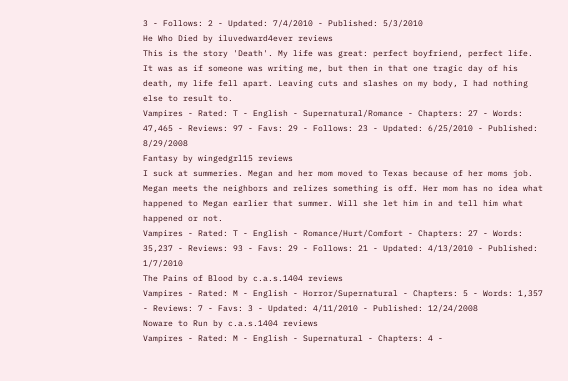3 - Follows: 2 - Updated: 7/4/2010 - Published: 5/3/2010
He Who Died by iluvedward4ever reviews
This is the story 'Death'. My life was great: perfect boyfriend, perfect life. It was as if someone was writing me, but then in that one tragic day of his death, my life fell apart. Leaving cuts and slashes on my body, I had nothing else to result to.
Vampires - Rated: T - English - Supernatural/Romance - Chapters: 27 - Words: 47,465 - Reviews: 97 - Favs: 29 - Follows: 23 - Updated: 6/25/2010 - Published: 8/29/2008
Fantasy by wingedgrl15 reviews
I suck at summeries. Megan and her mom moved to Texas because of her moms job. Megan meets the neighbors and relizes something is off. Her mom has no idea what happened to Megan earlier that summer. Will she let him in and tell him what happened or not.
Vampires - Rated: T - English - Romance/Hurt/Comfort - Chapters: 27 - Words: 35,237 - Reviews: 93 - Favs: 29 - Follows: 21 - Updated: 4/13/2010 - Published: 1/7/2010
The Pains of Blood by c.a.s.1404 reviews
Vampires - Rated: M - English - Horror/Supernatural - Chapters: 5 - Words: 1,357 - Reviews: 7 - Favs: 3 - Updated: 4/11/2010 - Published: 12/24/2008
Noware to Run by c.a.s.1404 reviews
Vampires - Rated: M - English - Supernatural - Chapters: 4 -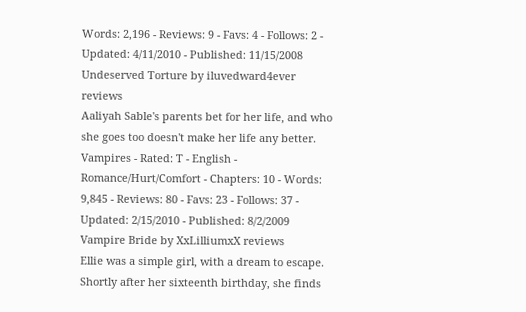Words: 2,196 - Reviews: 9 - Favs: 4 - Follows: 2 - Updated: 4/11/2010 - Published: 11/15/2008
Undeserved Torture by iluvedward4ever reviews
Aaliyah Sable's parents bet for her life, and who she goes too doesn't make her life any better.
Vampires - Rated: T - English - Romance/Hurt/Comfort - Chapters: 10 - Words: 9,845 - Reviews: 80 - Favs: 23 - Follows: 37 - Updated: 2/15/2010 - Published: 8/2/2009
Vampire Bride by XxLilliumxX reviews
Ellie was a simple girl, with a dream to escape. Shortly after her sixteenth birthday, she finds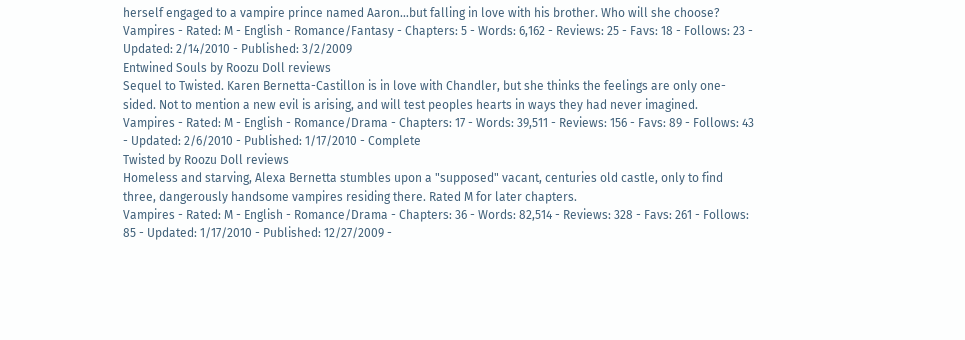herself engaged to a vampire prince named Aaron…but falling in love with his brother. Who will she choose?
Vampires - Rated: M - English - Romance/Fantasy - Chapters: 5 - Words: 6,162 - Reviews: 25 - Favs: 18 - Follows: 23 - Updated: 2/14/2010 - Published: 3/2/2009
Entwined Souls by Roozu Doll reviews
Sequel to Twisted. Karen Bernetta-Castillon is in love with Chandler, but she thinks the feelings are only one-sided. Not to mention a new evil is arising, and will test peoples hearts in ways they had never imagined.
Vampires - Rated: M - English - Romance/Drama - Chapters: 17 - Words: 39,511 - Reviews: 156 - Favs: 89 - Follows: 43 - Updated: 2/6/2010 - Published: 1/17/2010 - Complete
Twisted by Roozu Doll reviews
Homeless and starving, Alexa Bernetta stumbles upon a "supposed" vacant, centuries old castle, only to find three, dangerously handsome vampires residing there. Rated M for later chapters.
Vampires - Rated: M - English - Romance/Drama - Chapters: 36 - Words: 82,514 - Reviews: 328 - Favs: 261 - Follows: 85 - Updated: 1/17/2010 - Published: 12/27/2009 -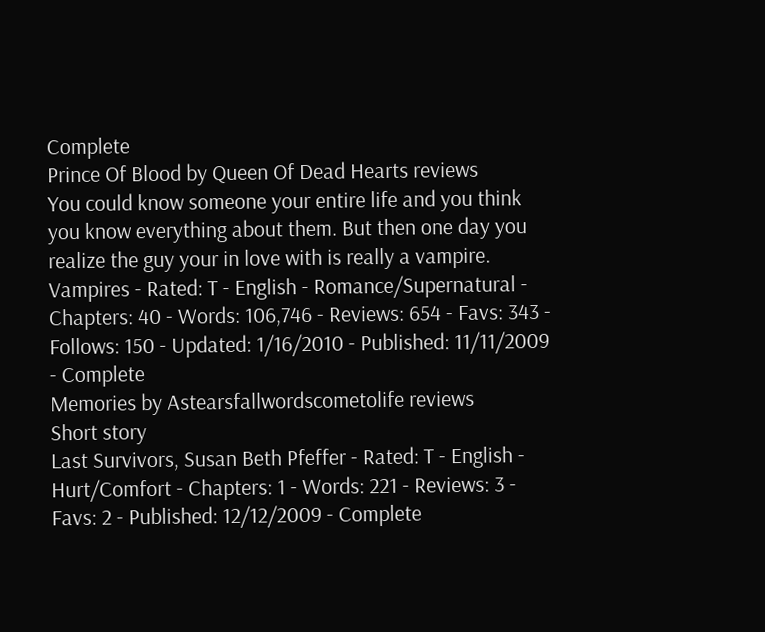Complete
Prince Of Blood by Queen Of Dead Hearts reviews
You could know someone your entire life and you think you know everything about them. But then one day you realize the guy your in love with is really a vampire.
Vampires - Rated: T - English - Romance/Supernatural - Chapters: 40 - Words: 106,746 - Reviews: 654 - Favs: 343 - Follows: 150 - Updated: 1/16/2010 - Published: 11/11/2009 - Complete
Memories by Astearsfallwordscometolife reviews
Short story
Last Survivors, Susan Beth Pfeffer - Rated: T - English - Hurt/Comfort - Chapters: 1 - Words: 221 - Reviews: 3 - Favs: 2 - Published: 12/12/2009 - Complete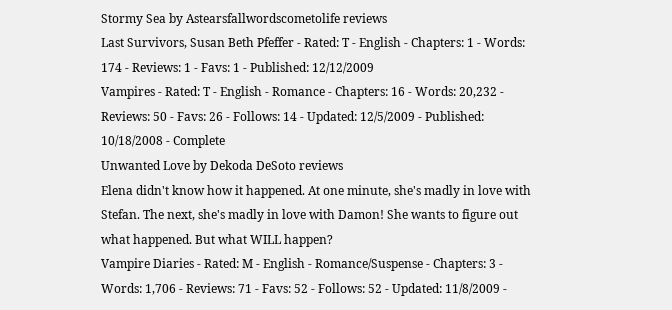Stormy Sea by Astearsfallwordscometolife reviews
Last Survivors, Susan Beth Pfeffer - Rated: T - English - Chapters: 1 - Words: 174 - Reviews: 1 - Favs: 1 - Published: 12/12/2009
Vampires - Rated: T - English - Romance - Chapters: 16 - Words: 20,232 - Reviews: 50 - Favs: 26 - Follows: 14 - Updated: 12/5/2009 - Published: 10/18/2008 - Complete
Unwanted Love by Dekoda DeSoto reviews
Elena didn't know how it happened. At one minute, she's madly in love with Stefan. The next, she's madly in love with Damon! She wants to figure out what happened. But what WILL happen?
Vampire Diaries - Rated: M - English - Romance/Suspense - Chapters: 3 - Words: 1,706 - Reviews: 71 - Favs: 52 - Follows: 52 - Updated: 11/8/2009 -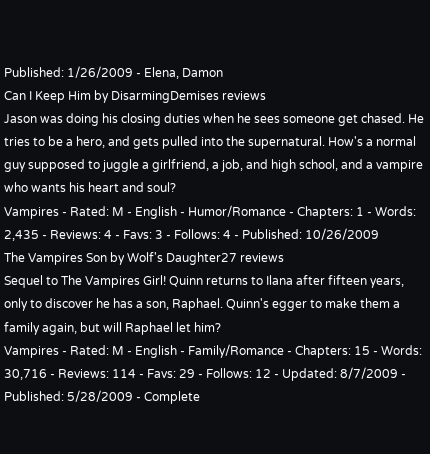Published: 1/26/2009 - Elena, Damon
Can I Keep Him by DisarmingDemises reviews
Jason was doing his closing duties when he sees someone get chased. He tries to be a hero, and gets pulled into the supernatural. How's a normal guy supposed to juggle a girlfriend, a job, and high school, and a vampire who wants his heart and soul?
Vampires - Rated: M - English - Humor/Romance - Chapters: 1 - Words: 2,435 - Reviews: 4 - Favs: 3 - Follows: 4 - Published: 10/26/2009
The Vampires Son by Wolf's Daughter27 reviews
Sequel to The Vampires Girl! Quinn returns to Ilana after fifteen years, only to discover he has a son, Raphael. Quinn's egger to make them a family again, but will Raphael let him?
Vampires - Rated: M - English - Family/Romance - Chapters: 15 - Words: 30,716 - Reviews: 114 - Favs: 29 - Follows: 12 - Updated: 8/7/2009 - Published: 5/28/2009 - Complete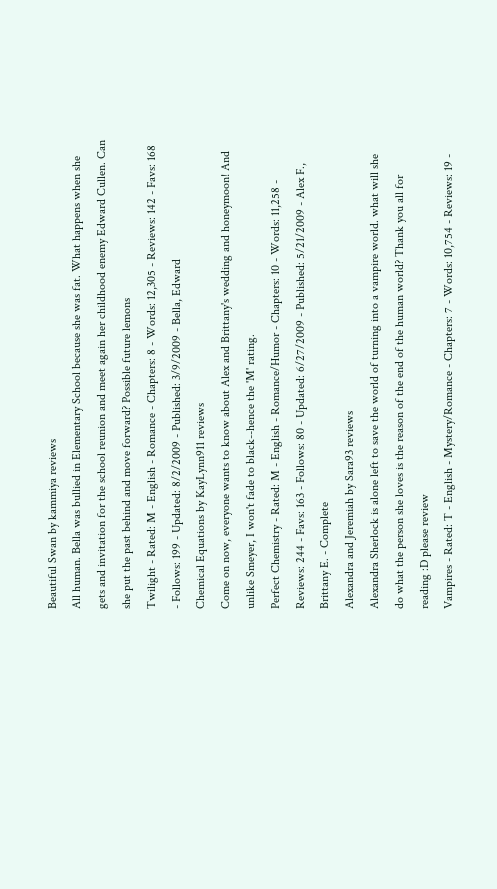Beautiful Swan by kammiya reviews
All human. Bella was bullied in Elementary School because she was fat. What happens when she gets and invitation for the school reunion and meet again her childhood enemy Edward Cullen. Can she put the past behind and move forward? Possible future lemons
Twilight - Rated: M - English - Romance - Chapters: 8 - Words: 12,305 - Reviews: 142 - Favs: 168 - Follows: 199 - Updated: 8/2/2009 - Published: 3/9/2009 - Bella, Edward
Chemical Equations by KayLynn911 reviews
Come on now, everyone wants to know about Alex and Brittany's wedding and honeymoon! And unlike Smeyer, I won't fade to black--hence the 'M' rating.
Perfect Chemistry - Rated: M - English - Romance/Humor - Chapters: 10 - Words: 11,258 - Reviews: 244 - Favs: 163 - Follows: 80 - Updated: 6/27/2009 - Published: 5/21/2009 - Alex F., Brittany E. - Complete
Alexandra and Jeremiah by Sara93 reviews
Alexandra Sherlock is alone left to save the world of turning into a vampire world. what will she do what the person she loves is the reason of the end of the human world? Thank you all for reading :D please review
Vampires - Rated: T - English - Mystery/Romance - Chapters: 7 - Words: 10,754 - Reviews: 19 -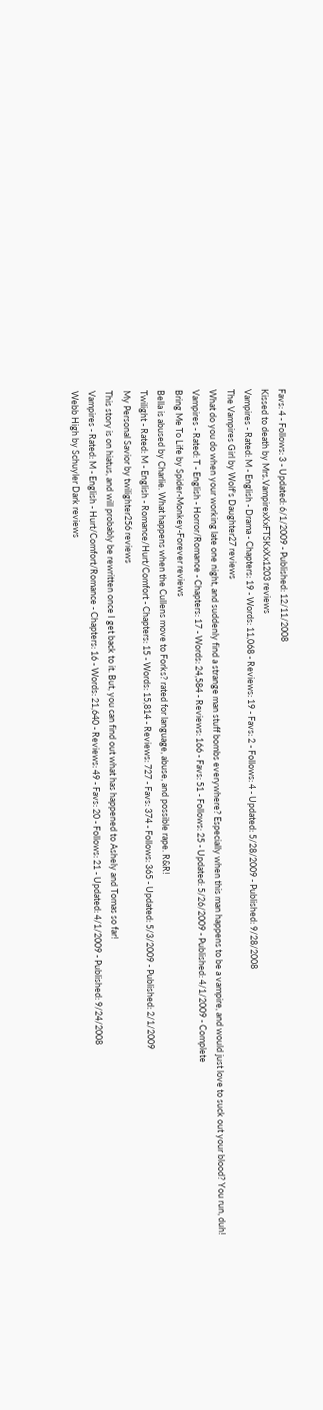Favs: 4 - Follows: 3 - Updated: 6/1/2009 - Published: 12/11/2008
Kissed to death by Mrs.VampirexXxFTSKxXx1203 reviews
Vampires - Rated: M - English - Drama - Chapters: 19 - Words: 11,068 - Reviews: 19 - Favs: 2 - Follows: 4 - Updated: 5/28/2009 - Published: 9/28/2008
The Vampires Girl by Wolf's Daughter27 reviews
What do you do when your working late one night, and suddenly find a strange man stuff bombs everywhere? Especially when this man happens to be a vampire, and would just love to suck out your blood? You run, duh!
Vampires - Rated: T - English - Horror/Romance - Chapters: 17 - Words: 24,584 - Reviews: 166 - Favs: 51 - Follows: 25 - Updated: 5/26/2009 - Published: 4/1/2009 - Complete
Bring Me To Life by Spider-Monkey-Forever reviews
Bella is abused by Charlie. What happens when the Cullens move to Forks? rated for language, abuse, and possible rape. R&R!
Twilight - Rated: M - English - Romance/Hurt/Comfort - Chapters: 15 - Words: 15,814 - Reviews: 727 - Favs: 374 - Follows: 365 - Updated: 5/3/2009 - Published: 2/1/2009
My Personal Savior by twilighter256 reviews
This story is on hiatus, and will probably be rewritten once I get back to it. But, you can find out what has happened to Ashely and Tomas so far!
Vampires - Rated: M - English - Hurt/Comfort/Romance - Chapters: 16 - Words: 21,640 - Reviews: 49 - Favs: 20 - Follows: 21 - Updated: 4/1/2009 - Published: 9/24/2008
Webb High by Schuyler Dark reviews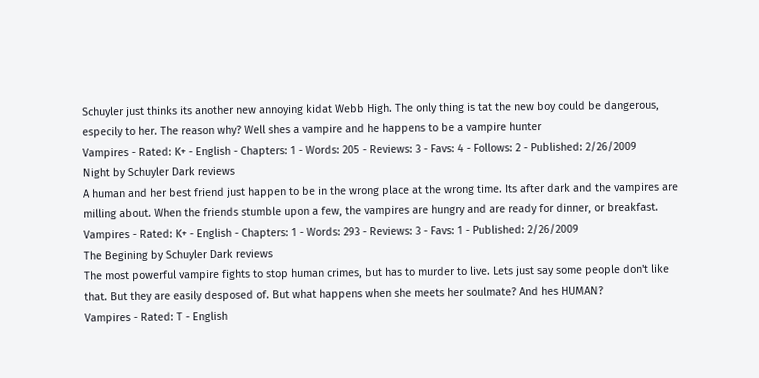Schuyler just thinks its another new annoying kidat Webb High. The only thing is tat the new boy could be dangerous, especily to her. The reason why? Well shes a vampire and he happens to be a vampire hunter
Vampires - Rated: K+ - English - Chapters: 1 - Words: 205 - Reviews: 3 - Favs: 4 - Follows: 2 - Published: 2/26/2009
Night by Schuyler Dark reviews
A human and her best friend just happen to be in the wrong place at the wrong time. Its after dark and the vampires are milling about. When the friends stumble upon a few, the vampires are hungry and are ready for dinner, or breakfast.
Vampires - Rated: K+ - English - Chapters: 1 - Words: 293 - Reviews: 3 - Favs: 1 - Published: 2/26/2009
The Begining by Schuyler Dark reviews
The most powerful vampire fights to stop human crimes, but has to murder to live. Lets just say some people don't like that. But they are easily desposed of. But what happens when she meets her soulmate? And hes HUMAN?
Vampires - Rated: T - English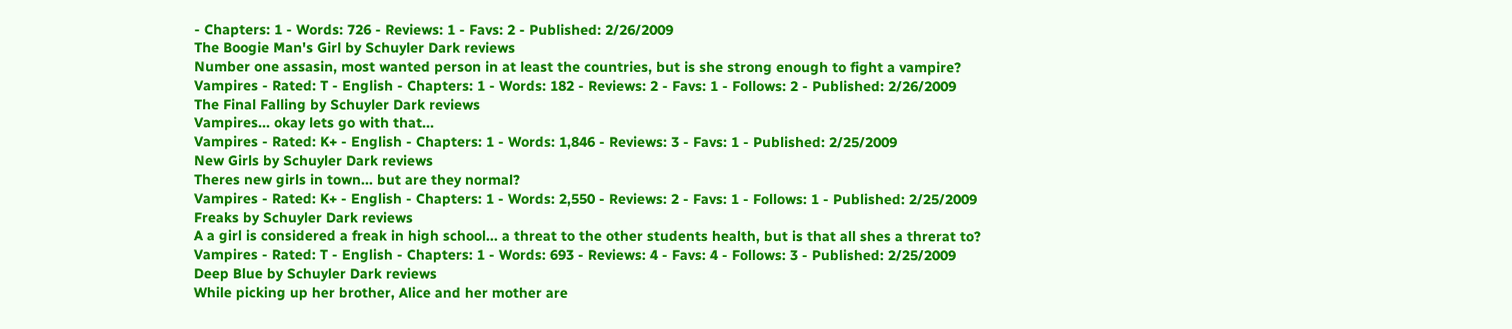- Chapters: 1 - Words: 726 - Reviews: 1 - Favs: 2 - Published: 2/26/2009
The Boogie Man's Girl by Schuyler Dark reviews
Number one assasin, most wanted person in at least the countries, but is she strong enough to fight a vampire?
Vampires - Rated: T - English - Chapters: 1 - Words: 182 - Reviews: 2 - Favs: 1 - Follows: 2 - Published: 2/26/2009
The Final Falling by Schuyler Dark reviews
Vampires... okay lets go with that...
Vampires - Rated: K+ - English - Chapters: 1 - Words: 1,846 - Reviews: 3 - Favs: 1 - Published: 2/25/2009
New Girls by Schuyler Dark reviews
Theres new girls in town... but are they normal?
Vampires - Rated: K+ - English - Chapters: 1 - Words: 2,550 - Reviews: 2 - Favs: 1 - Follows: 1 - Published: 2/25/2009
Freaks by Schuyler Dark reviews
A a girl is considered a freak in high school... a threat to the other students health, but is that all shes a threrat to?
Vampires - Rated: T - English - Chapters: 1 - Words: 693 - Reviews: 4 - Favs: 4 - Follows: 3 - Published: 2/25/2009
Deep Blue by Schuyler Dark reviews
While picking up her brother, Alice and her mother are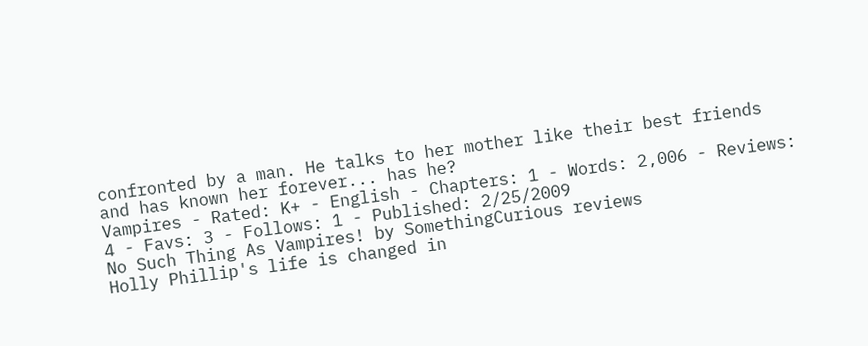confronted by a man. He talks to her mother like their best friends and has known her forever... has he?
Vampires - Rated: K+ - English - Chapters: 1 - Words: 2,006 - Reviews: 4 - Favs: 3 - Follows: 1 - Published: 2/25/2009
No Such Thing As Vampires! by SomethingCurious reviews
Holly Phillip's life is changed in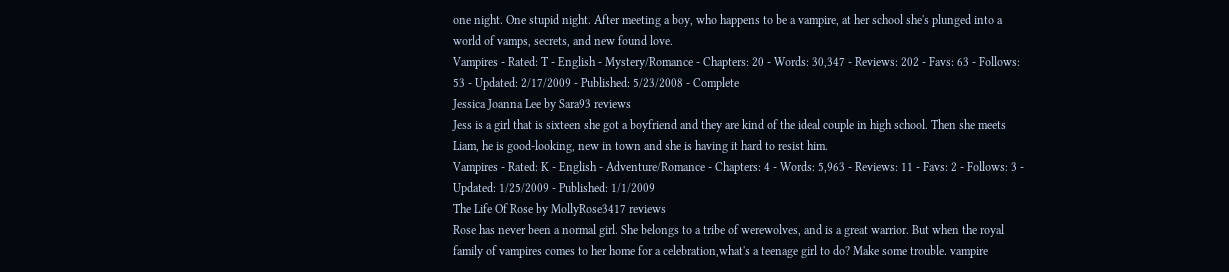one night. One stupid night. After meeting a boy, who happens to be a vampire, at her school she's plunged into a world of vamps, secrets, and new found love.
Vampires - Rated: T - English - Mystery/Romance - Chapters: 20 - Words: 30,347 - Reviews: 202 - Favs: 63 - Follows: 53 - Updated: 2/17/2009 - Published: 5/23/2008 - Complete
Jessica Joanna Lee by Sara93 reviews
Jess is a girl that is sixteen she got a boyfriend and they are kind of the ideal couple in high school. Then she meets Liam, he is good-looking, new in town and she is having it hard to resist him.
Vampires - Rated: K - English - Adventure/Romance - Chapters: 4 - Words: 5,963 - Reviews: 11 - Favs: 2 - Follows: 3 - Updated: 1/25/2009 - Published: 1/1/2009
The Life Of Rose by MollyRose3417 reviews
Rose has never been a normal girl. She belongs to a tribe of werewolves, and is a great warrior. But when the royal family of vampires comes to her home for a celebration,what's a teenage girl to do? Make some trouble. vampire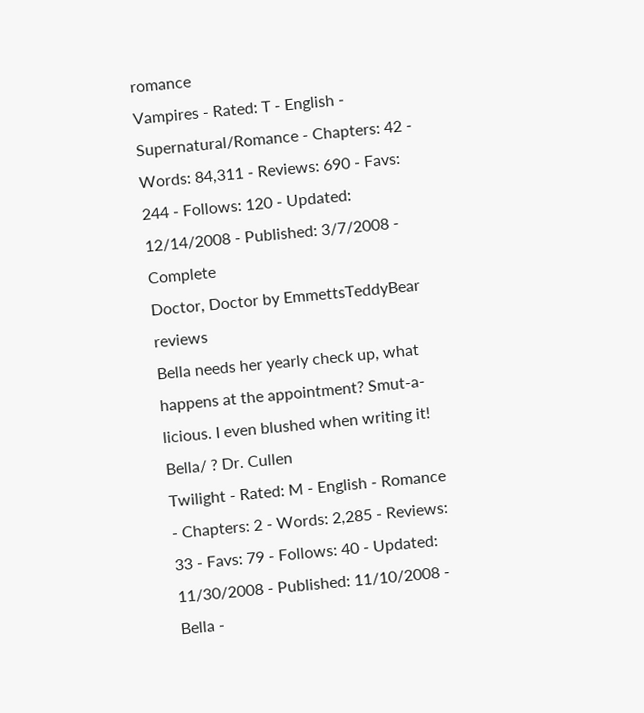romance
Vampires - Rated: T - English - Supernatural/Romance - Chapters: 42 - Words: 84,311 - Reviews: 690 - Favs: 244 - Follows: 120 - Updated: 12/14/2008 - Published: 3/7/2008 - Complete
Doctor, Doctor by EmmettsTeddyBear reviews
Bella needs her yearly check up, what happens at the appointment? Smut-a-licious. I even blushed when writing it! Bella/ ? Dr. Cullen
Twilight - Rated: M - English - Romance - Chapters: 2 - Words: 2,285 - Reviews: 33 - Favs: 79 - Follows: 40 - Updated: 11/30/2008 - Published: 11/10/2008 - Bella -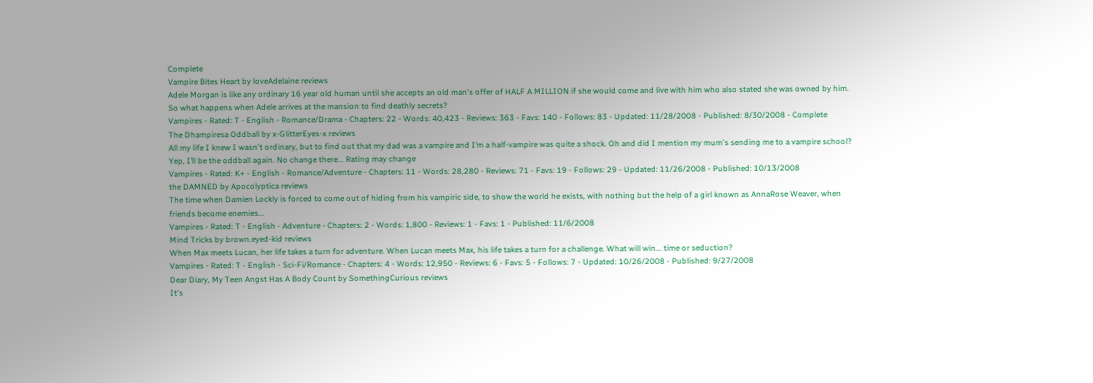Complete
Vampire Bites Heart by loveAdelaine reviews
Adele Morgan is like any ordinary 16 year old human until she accepts an old man's offer of HALF A MILLION if she would come and live with him who also stated she was owned by him. So what happens when Adele arrives at the mansion to find deathly secrets?
Vampires - Rated: T - English - Romance/Drama - Chapters: 22 - Words: 40,423 - Reviews: 363 - Favs: 140 - Follows: 83 - Updated: 11/28/2008 - Published: 8/30/2008 - Complete
The Dhampiresa Oddball by x-GlitterEyes-x reviews
All my life I knew I wasn't ordinary, but to find out that my dad was a vampire and I’m a half-vampire was quite a shock. Oh and did I mention my mum's sending me to a vampire school? Yep, I’ll be the oddball again. No change there... Rating may change
Vampires - Rated: K+ - English - Romance/Adventure - Chapters: 11 - Words: 28,280 - Reviews: 71 - Favs: 19 - Follows: 29 - Updated: 11/26/2008 - Published: 10/13/2008
the DAMNED by Apocolyptica reviews
The time when Damien Lockly is forced to come out of hiding from his vampiric side, to show the world he exists, with nothing but the help of a girl known as AnnaRose Weaver, when friends become enemies...
Vampires - Rated: T - English - Adventure - Chapters: 2 - Words: 1,800 - Reviews: 1 - Favs: 1 - Published: 11/6/2008
Mind Tricks by brown.eyed-kid reviews
When Max meets Lucan, her life takes a turn for adventure. When Lucan meets Max, his life takes a turn for a challenge. What will win... time or seduction?
Vampires - Rated: T - English - Sci-Fi/Romance - Chapters: 4 - Words: 12,950 - Reviews: 6 - Favs: 5 - Follows: 7 - Updated: 10/26/2008 - Published: 9/27/2008
Dear Diary, My Teen Angst Has A Body Count by SomethingCurious reviews
It's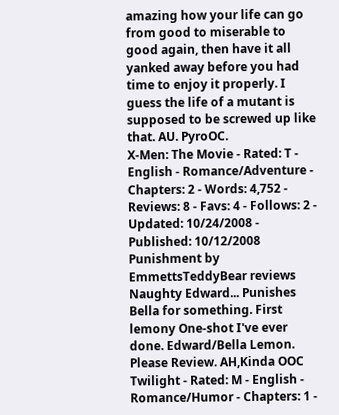amazing how your life can go from good to miserable to good again, then have it all yanked away before you had time to enjoy it properly. I guess the life of a mutant is supposed to be screwed up like that. AU. PyroOC.
X-Men: The Movie - Rated: T - English - Romance/Adventure - Chapters: 2 - Words: 4,752 - Reviews: 8 - Favs: 4 - Follows: 2 - Updated: 10/24/2008 - Published: 10/12/2008
Punishment by EmmettsTeddyBear reviews
Naughty Edward... Punishes Bella for something. First lemony One-shot I've ever done. Edward/Bella Lemon. Please Review. AH,Kinda OOC
Twilight - Rated: M - English - Romance/Humor - Chapters: 1 -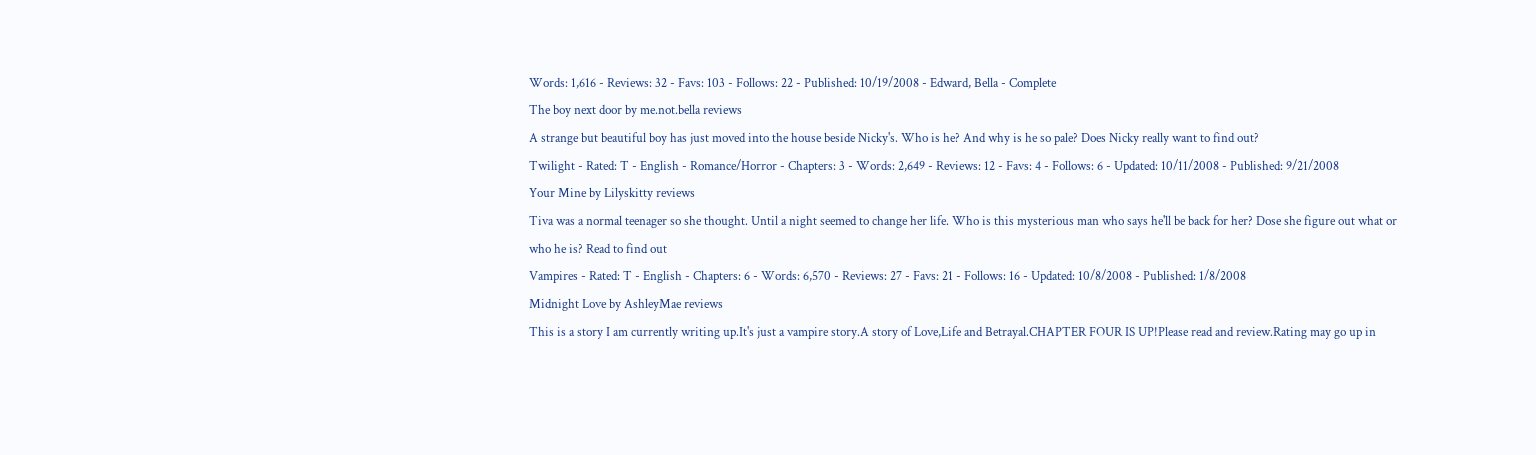Words: 1,616 - Reviews: 32 - Favs: 103 - Follows: 22 - Published: 10/19/2008 - Edward, Bella - Complete
The boy next door by me.not.bella reviews
A strange but beautiful boy has just moved into the house beside Nicky's. Who is he? And why is he so pale? Does Nicky really want to find out?
Twilight - Rated: T - English - Romance/Horror - Chapters: 3 - Words: 2,649 - Reviews: 12 - Favs: 4 - Follows: 6 - Updated: 10/11/2008 - Published: 9/21/2008
Your Mine by Lilyskitty reviews
Tiva was a normal teenager so she thought. Until a night seemed to change her life. Who is this mysterious man who says he'll be back for her? Dose she figure out what or who he is? Read to find out
Vampires - Rated: T - English - Chapters: 6 - Words: 6,570 - Reviews: 27 - Favs: 21 - Follows: 16 - Updated: 10/8/2008 - Published: 1/8/2008
Midnight Love by AshleyMae reviews
This is a story I am currently writing up.It's just a vampire story.A story of Love,Life and Betrayal.CHAPTER FOUR IS UP!Please read and review.Rating may go up in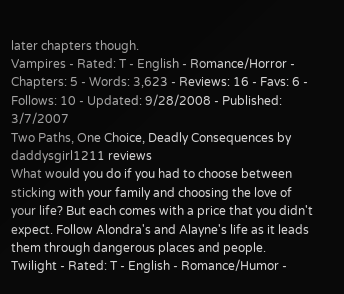later chapters though.
Vampires - Rated: T - English - Romance/Horror - Chapters: 5 - Words: 3,623 - Reviews: 16 - Favs: 6 - Follows: 10 - Updated: 9/28/2008 - Published: 3/7/2007
Two Paths, One Choice, Deadly Consequences by daddysgirl1211 reviews
What would you do if you had to choose between sticking with your family and choosing the love of your life? But each comes with a price that you didn't expect. Follow Alondra's and Alayne's life as it leads them through dangerous places and people.
Twilight - Rated: T - English - Romance/Humor -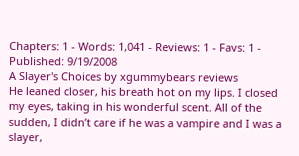Chapters: 1 - Words: 1,041 - Reviews: 1 - Favs: 1 - Published: 9/19/2008
A Slayer's Choices by xgummybears reviews
He leaned closer, his breath hot on my lips. I closed my eyes, taking in his wonderful scent. All of the sudden, I didn’t care if he was a vampire and I was a slayer,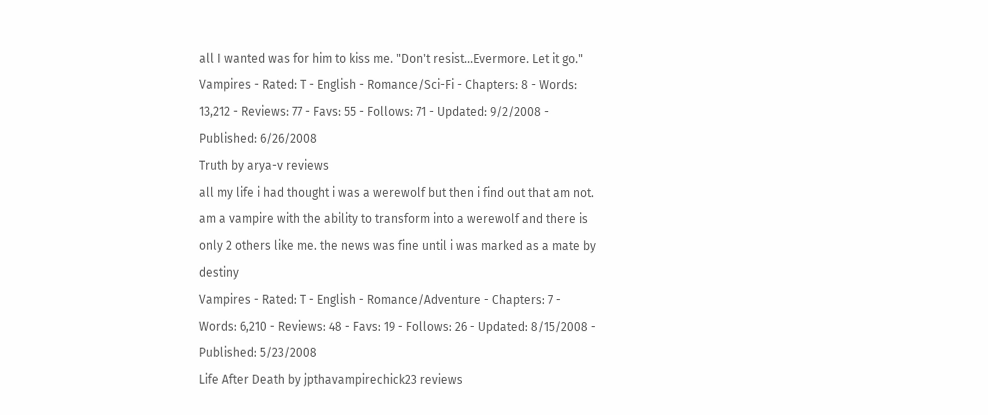all I wanted was for him to kiss me. "Don't resist...Evermore. Let it go."
Vampires - Rated: T - English - Romance/Sci-Fi - Chapters: 8 - Words: 13,212 - Reviews: 77 - Favs: 55 - Follows: 71 - Updated: 9/2/2008 - Published: 6/26/2008
Truth by arya-v reviews
all my life i had thought i was a werewolf but then i find out that am not. am a vampire with the ability to transform into a werewolf and there is only 2 others like me. the news was fine until i was marked as a mate by destiny
Vampires - Rated: T - English - Romance/Adventure - Chapters: 7 - Words: 6,210 - Reviews: 48 - Favs: 19 - Follows: 26 - Updated: 8/15/2008 - Published: 5/23/2008
Life After Death by jpthavampirechick23 reviews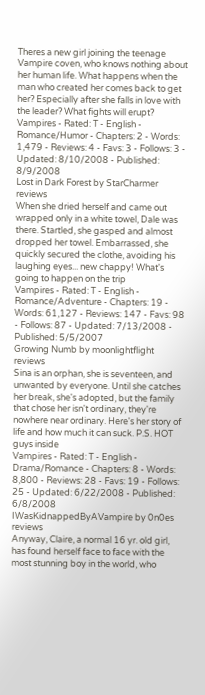Theres a new girl joining the teenage Vampire coven, who knows nothing about her human life. What happens when the man who created her comes back to get her? Especially after she falls in love with the leader? What fights will erupt?
Vampires - Rated: T - English - Romance/Humor - Chapters: 2 - Words: 1,479 - Reviews: 4 - Favs: 3 - Follows: 3 - Updated: 8/10/2008 - Published: 8/9/2008
Lost in Dark Forest by StarCharmer reviews
When she dried herself and came out wrapped only in a white towel, Dale was there. Startled, she gasped and almost dropped her towel. Embarrassed, she quickly secured the clothe, avoiding his laughing eyes... new chappy! What's going to happen on the trip
Vampires - Rated: T - English - Romance/Adventure - Chapters: 19 - Words: 61,127 - Reviews: 147 - Favs: 98 - Follows: 87 - Updated: 7/13/2008 - Published: 5/5/2007
Growing Numb by moonlightflight reviews
Sina is an orphan, she is seventeen, and unwanted by everyone. Until she catches her break, she's adopted, but the family that chose her isn't ordinary, they're nowhere near ordinary. Here's her story of life and how much it can suck. P.S. HOT guys inside
Vampires - Rated: T - English - Drama/Romance - Chapters: 8 - Words: 8,800 - Reviews: 28 - Favs: 19 - Follows: 25 - Updated: 6/22/2008 - Published: 6/8/2008
IWasKidnappedByAVampire by 0n0es reviews
Anyway, Claire, a normal 16 yr. old girl, has found herself face to face with the most stunning boy in the world, who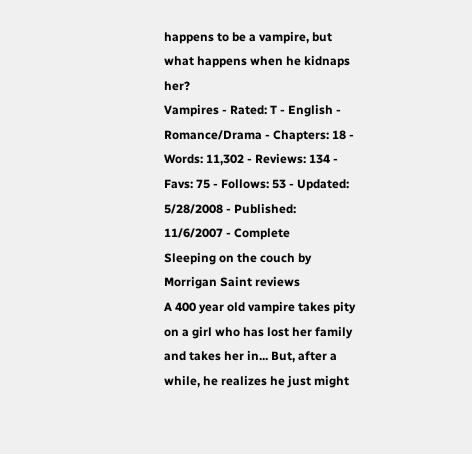happens to be a vampire, but what happens when he kidnaps her?
Vampires - Rated: T - English - Romance/Drama - Chapters: 18 - Words: 11,302 - Reviews: 134 - Favs: 75 - Follows: 53 - Updated: 5/28/2008 - Published: 11/6/2007 - Complete
Sleeping on the couch by Morrigan Saint reviews
A 400 year old vampire takes pity on a girl who has lost her family and takes her in... But, after a while, he realizes he just might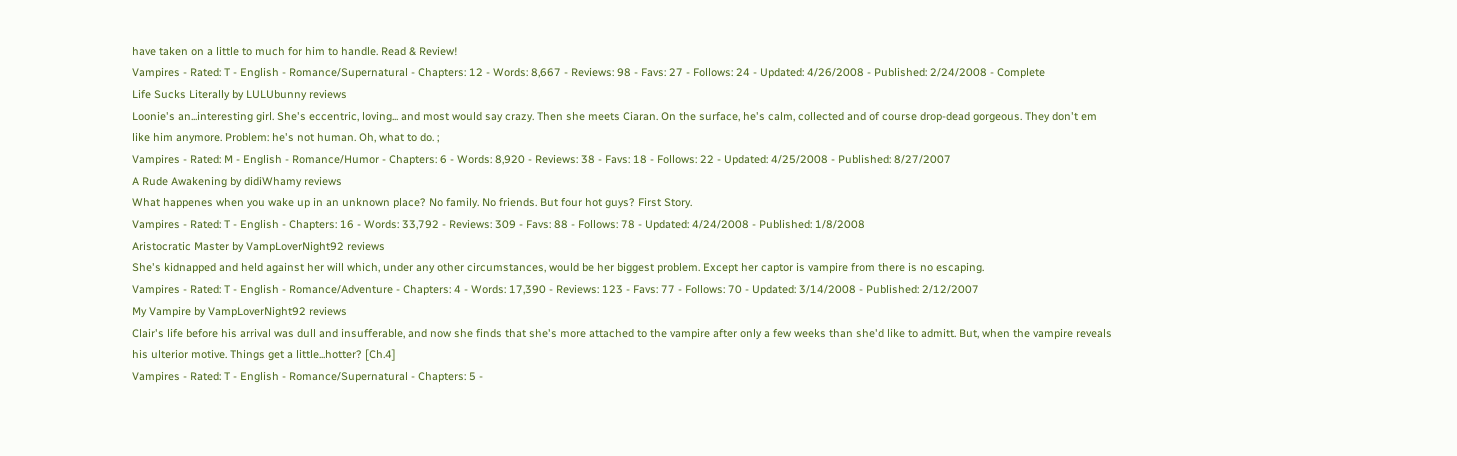have taken on a little to much for him to handle. Read & Review!
Vampires - Rated: T - English - Romance/Supernatural - Chapters: 12 - Words: 8,667 - Reviews: 98 - Favs: 27 - Follows: 24 - Updated: 4/26/2008 - Published: 2/24/2008 - Complete
Life Sucks Literally by LULUbunny reviews
Loonie's an...interesting girl. She's eccentric, loving... and most would say crazy. Then she meets Ciaran. On the surface, he's calm, collected and of course drop-dead gorgeous. They don't em like him anymore. Problem: he's not human. Oh, what to do. ;
Vampires - Rated: M - English - Romance/Humor - Chapters: 6 - Words: 8,920 - Reviews: 38 - Favs: 18 - Follows: 22 - Updated: 4/25/2008 - Published: 8/27/2007
A Rude Awakening by didiWhamy reviews
What happenes when you wake up in an unknown place? No family. No friends. But four hot guys? First Story.
Vampires - Rated: T - English - Chapters: 16 - Words: 33,792 - Reviews: 309 - Favs: 88 - Follows: 78 - Updated: 4/24/2008 - Published: 1/8/2008
Aristocratic Master by VampLoverNight92 reviews
She's kidnapped and held against her will which, under any other circumstances, would be her biggest problem. Except her captor is vampire from there is no escaping.
Vampires - Rated: T - English - Romance/Adventure - Chapters: 4 - Words: 17,390 - Reviews: 123 - Favs: 77 - Follows: 70 - Updated: 3/14/2008 - Published: 2/12/2007
My Vampire by VampLoverNight92 reviews
Clair's life before his arrival was dull and insufferable, and now she finds that she's more attached to the vampire after only a few weeks than she'd like to admitt. But, when the vampire reveals his ulterior motive. Things get a little...hotter? [Ch.4]
Vampires - Rated: T - English - Romance/Supernatural - Chapters: 5 -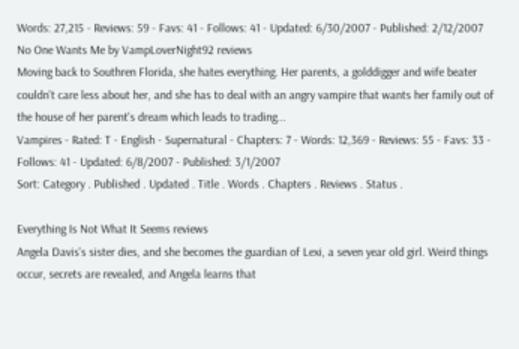Words: 27,215 - Reviews: 59 - Favs: 41 - Follows: 41 - Updated: 6/30/2007 - Published: 2/12/2007
No One Wants Me by VampLoverNight92 reviews
Moving back to Southren Florida, she hates everything. Her parents, a golddigger and wife beater couldn't care less about her, and she has to deal with an angry vampire that wants her family out of the house of her parent's dream which leads to trading...
Vampires - Rated: T - English - Supernatural - Chapters: 7 - Words: 12,369 - Reviews: 55 - Favs: 33 - Follows: 41 - Updated: 6/8/2007 - Published: 3/1/2007
Sort: Category . Published . Updated . Title . Words . Chapters . Reviews . Status .

Everything Is Not What It Seems reviews
Angela Davis's sister dies, and she becomes the guardian of Lexi, a seven year old girl. Weird things occur, secrets are revealed, and Angela learns that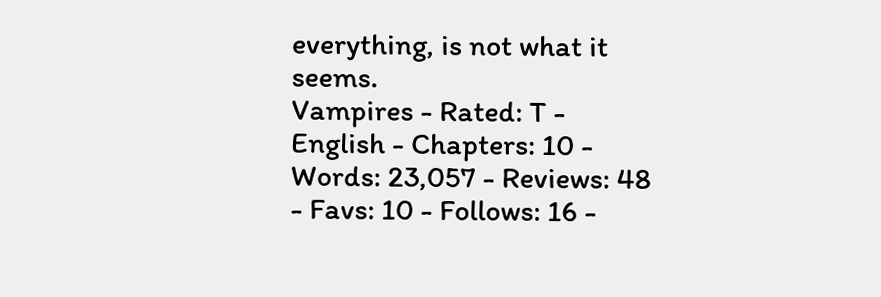everything, is not what it seems.
Vampires - Rated: T - English - Chapters: 10 - Words: 23,057 - Reviews: 48 - Favs: 10 - Follows: 16 -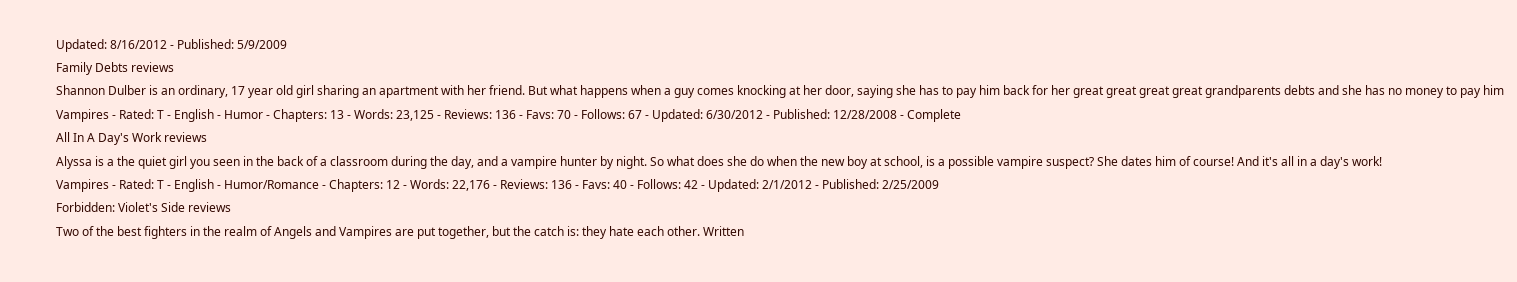Updated: 8/16/2012 - Published: 5/9/2009
Family Debts reviews
Shannon Dulber is an ordinary, 17 year old girl sharing an apartment with her friend. But what happens when a guy comes knocking at her door, saying she has to pay him back for her great great great great grandparents debts and she has no money to pay him
Vampires - Rated: T - English - Humor - Chapters: 13 - Words: 23,125 - Reviews: 136 - Favs: 70 - Follows: 67 - Updated: 6/30/2012 - Published: 12/28/2008 - Complete
All In A Day's Work reviews
Alyssa is a the quiet girl you seen in the back of a classroom during the day, and a vampire hunter by night. So what does she do when the new boy at school, is a possible vampire suspect? She dates him of course! And it's all in a day's work!
Vampires - Rated: T - English - Humor/Romance - Chapters: 12 - Words: 22,176 - Reviews: 136 - Favs: 40 - Follows: 42 - Updated: 2/1/2012 - Published: 2/25/2009
Forbidden: Violet's Side reviews
Two of the best fighters in the realm of Angels and Vampires are put together, but the catch is: they hate each other. Written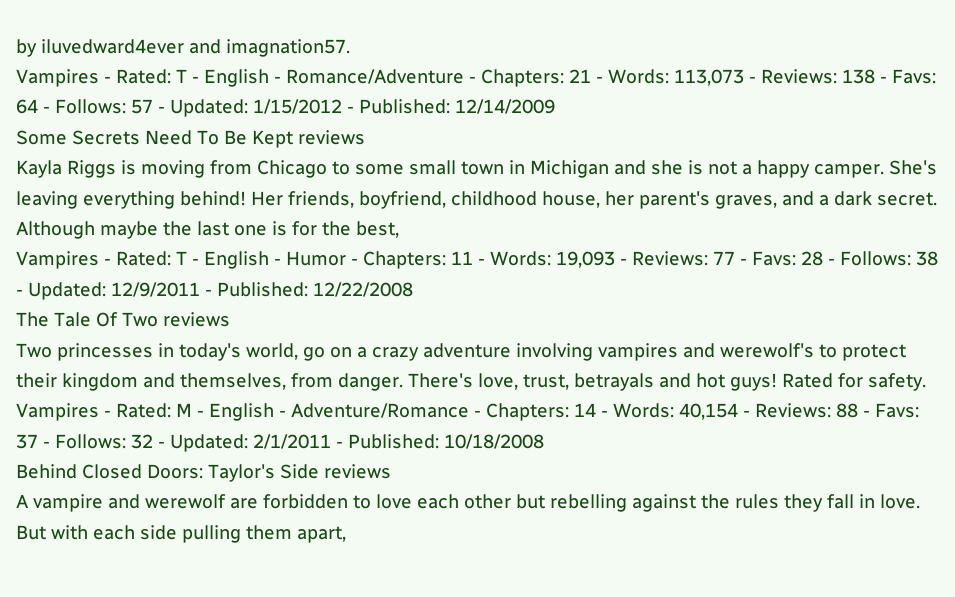by iluvedward4ever and imagnation57.
Vampires - Rated: T - English - Romance/Adventure - Chapters: 21 - Words: 113,073 - Reviews: 138 - Favs: 64 - Follows: 57 - Updated: 1/15/2012 - Published: 12/14/2009
Some Secrets Need To Be Kept reviews
Kayla Riggs is moving from Chicago to some small town in Michigan and she is not a happy camper. She's leaving everything behind! Her friends, boyfriend, childhood house, her parent's graves, and a dark secret. Although maybe the last one is for the best,
Vampires - Rated: T - English - Humor - Chapters: 11 - Words: 19,093 - Reviews: 77 - Favs: 28 - Follows: 38 - Updated: 12/9/2011 - Published: 12/22/2008
The Tale Of Two reviews
Two princesses in today's world, go on a crazy adventure involving vampires and werewolf's to protect their kingdom and themselves, from danger. There's love, trust, betrayals and hot guys! Rated for safety.
Vampires - Rated: M - English - Adventure/Romance - Chapters: 14 - Words: 40,154 - Reviews: 88 - Favs: 37 - Follows: 32 - Updated: 2/1/2011 - Published: 10/18/2008
Behind Closed Doors: Taylor's Side reviews
A vampire and werewolf are forbidden to love each other but rebelling against the rules they fall in love. But with each side pulling them apart,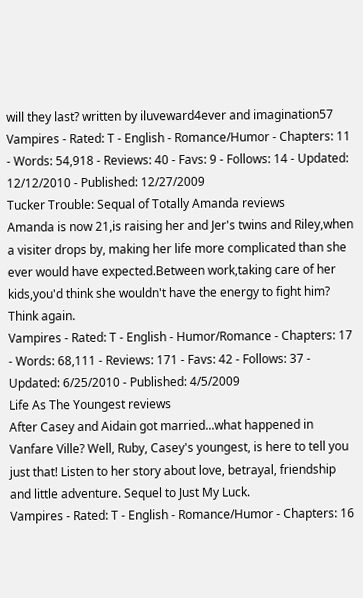will they last? written by iluveward4ever and imagination57
Vampires - Rated: T - English - Romance/Humor - Chapters: 11 - Words: 54,918 - Reviews: 40 - Favs: 9 - Follows: 14 - Updated: 12/12/2010 - Published: 12/27/2009
Tucker Trouble: Sequal of Totally Amanda reviews
Amanda is now 21,is raising her and Jer's twins and Riley,when a visiter drops by, making her life more complicated than she ever would have expected.Between work,taking care of her kids,you'd think she wouldn't have the energy to fight him? Think again.
Vampires - Rated: T - English - Humor/Romance - Chapters: 17 - Words: 68,111 - Reviews: 171 - Favs: 42 - Follows: 37 - Updated: 6/25/2010 - Published: 4/5/2009
Life As The Youngest reviews
After Casey and Aidain got married...what happened in Vanfare Ville? Well, Ruby, Casey's youngest, is here to tell you just that! Listen to her story about love, betrayal, friendship and little adventure. Sequel to Just My Luck.
Vampires - Rated: T - English - Romance/Humor - Chapters: 16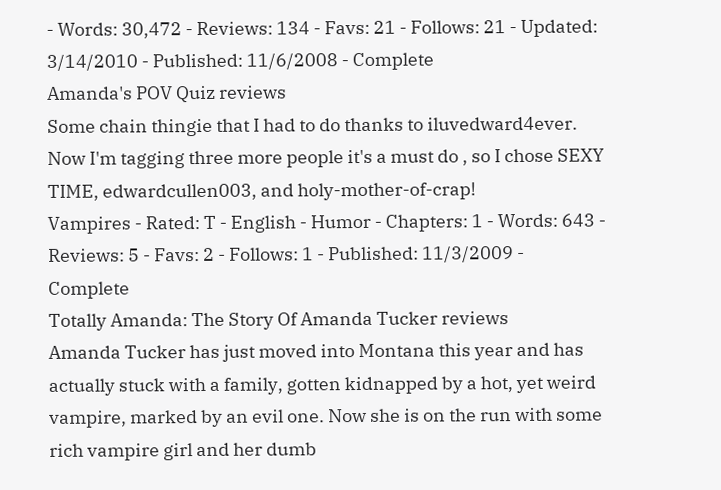- Words: 30,472 - Reviews: 134 - Favs: 21 - Follows: 21 - Updated: 3/14/2010 - Published: 11/6/2008 - Complete
Amanda's POV Quiz reviews
Some chain thingie that I had to do thanks to iluvedward4ever. Now I'm tagging three more people it's a must do , so I chose SEXY TIME, edwardcullen003, and holy-mother-of-crap!
Vampires - Rated: T - English - Humor - Chapters: 1 - Words: 643 - Reviews: 5 - Favs: 2 - Follows: 1 - Published: 11/3/2009 - Complete
Totally Amanda: The Story Of Amanda Tucker reviews
Amanda Tucker has just moved into Montana this year and has actually stuck with a family, gotten kidnapped by a hot, yet weird vampire, marked by an evil one. Now she is on the run with some rich vampire girl and her dumb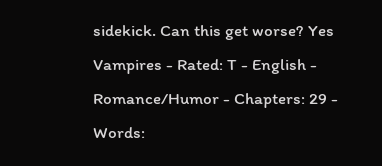sidekick. Can this get worse? Yes
Vampires - Rated: T - English - Romance/Humor - Chapters: 29 - Words: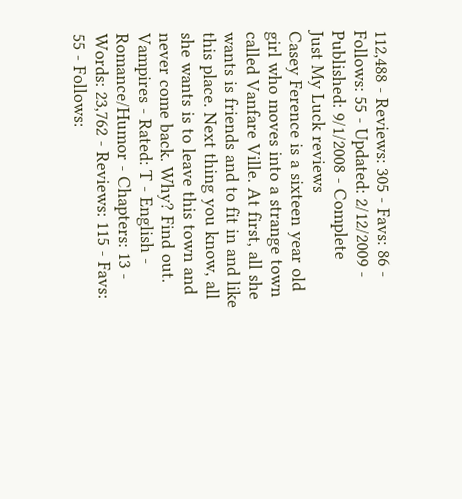112,488 - Reviews: 305 - Favs: 86 - Follows: 55 - Updated: 2/12/2009 - Published: 9/1/2008 - Complete
Just My Luck reviews
Casey Ference is a sixteen year old girl who moves into a strange town called Vanfare Ville. At first, all she wants is friends and to fit in and like this place. Next thing you know, all she wants is to leave this town and never come back. Why? Find out.
Vampires - Rated: T - English - Romance/Humor - Chapters: 13 - Words: 23,762 - Reviews: 115 - Favs: 55 - Follows: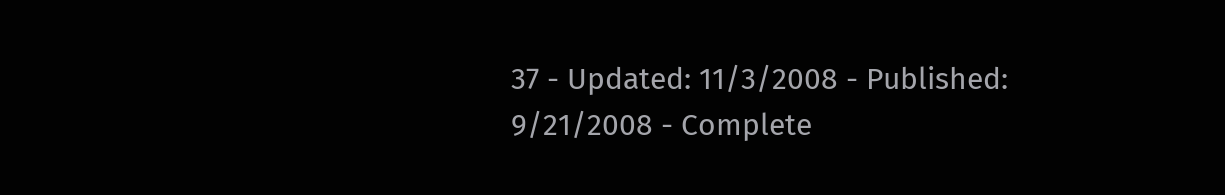37 - Updated: 11/3/2008 - Published: 9/21/2008 - Complete